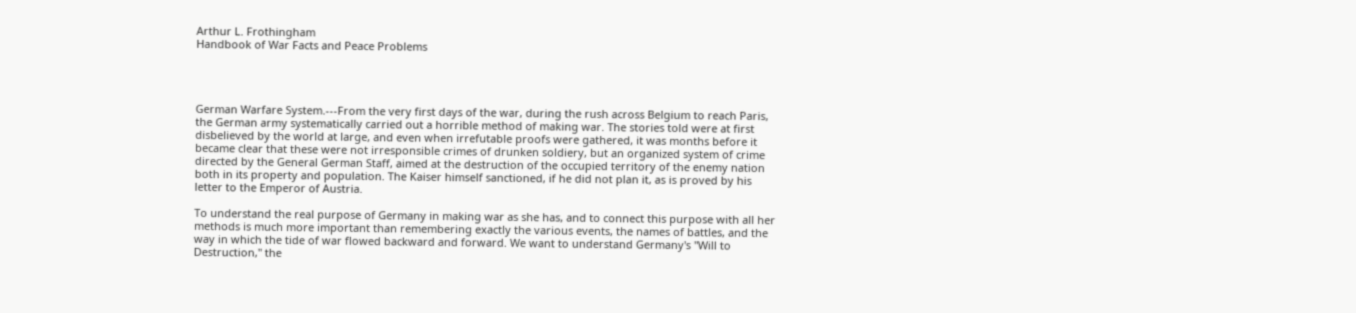Arthur L. Frothingham
Handbook of War Facts and Peace Problems




German Warfare System.---From the very first days of the war, during the rush across Belgium to reach Paris, the German army systematically carried out a horrible method of making war. The stories told were at first disbelieved by the world at large, and even when irrefutable proofs were gathered, it was months before it became clear that these were not irresponsible crimes of drunken soldiery, but an organized system of crime directed by the General German Staff, aimed at the destruction of the occupied territory of the enemy nation both in its property and population. The Kaiser himself sanctioned, if he did not plan it, as is proved by his letter to the Emperor of Austria.

To understand the real purpose of Germany in making war as she has, and to connect this purpose with all her methods is much more important than remembering exactly the various events, the names of battles, and the way in which the tide of war flowed backward and forward. We want to understand Germany's "Will to Destruction," the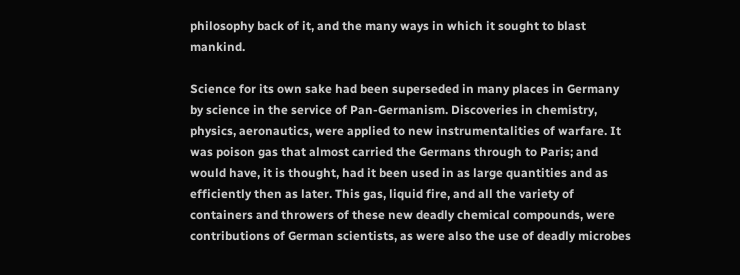philosophy back of it, and the many ways in which it sought to blast mankind.

Science for its own sake had been superseded in many places in Germany by science in the service of Pan-Germanism. Discoveries in chemistry, physics, aeronautics, were applied to new instrumentalities of warfare. It was poison gas that almost carried the Germans through to Paris; and would have, it is thought, had it been used in as large quantities and as efficiently then as later. This gas, liquid fire, and all the variety of containers and throwers of these new deadly chemical compounds, were contributions of German scientists, as were also the use of deadly microbes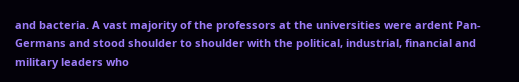and bacteria. A vast majority of the professors at the universities were ardent Pan-Germans and stood shoulder to shoulder with the political, industrial, financial and military leaders who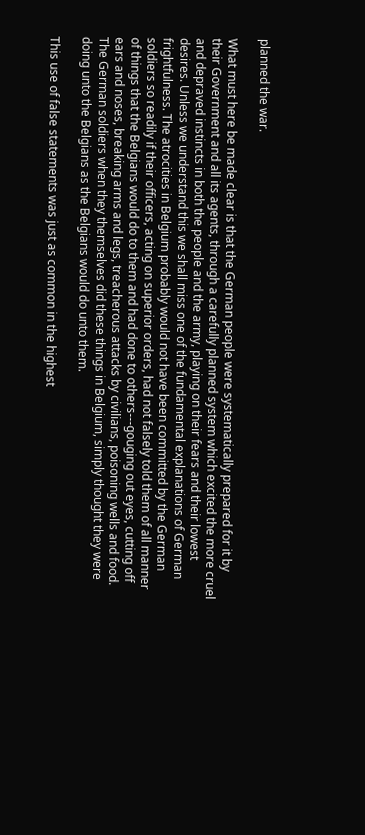planned the war.

What must here be made clear is that the German people were systematically prepared for it by their Government and all its agents, through a carefully planned system which excited the more cruel and depraved instincts in both the people and the army, playing on their fears and their lowest desires. Unless we understand this we shall miss one of the fundamental explanations of German frightfulness. The atrocities in Belgium probably would not have been committed by the German soldiers so readily if their officers, acting on superior orders, had not falsely told them of all manner of things that the Belgians would do to them and had done to others---gouging out eyes, cutting off ears and noses, breaking arms and legs, treacherous attacks by civilians, poisoning wells and food. The German soldiers when they themselves did these things in Belgium, simply thought they were doing unto the Belgians as the Belgians would do unto them.

This use of false statements was just as common in the highest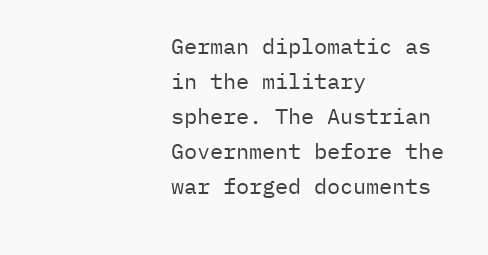German diplomatic as in the military sphere. The Austrian Government before the war forged documents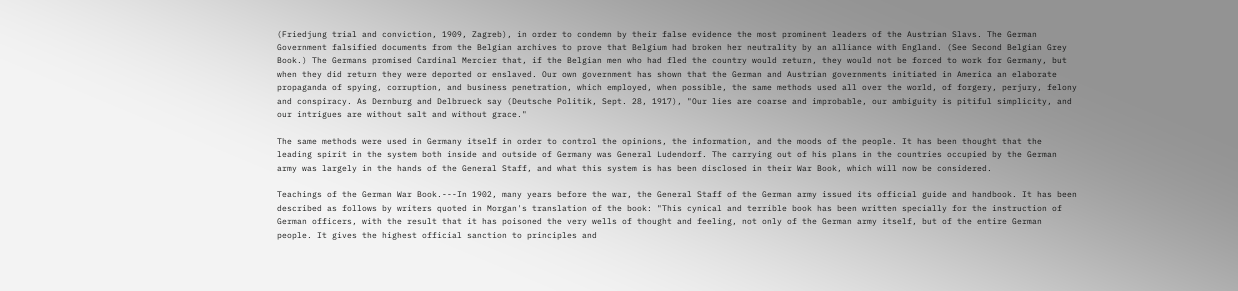(Friedjung trial and conviction, 1909, Zagreb), in order to condemn by their false evidence the most prominent leaders of the Austrian Slavs. The German Government falsified documents from the Belgian archives to prove that Belgium had broken her neutrality by an alliance with England. (See Second Belgian Grey Book.) The Germans promised Cardinal Mercier that, if the Belgian men who had fled the country would return, they would not be forced to work for Germany, but when they did return they were deported or enslaved. Our own government has shown that the German and Austrian governments initiated in America an elaborate propaganda of spying, corruption, and business penetration, which employed, when possible, the same methods used all over the world, of forgery, perjury, felony and conspiracy. As Dernburg and Delbrueck say (Deutsche Politik, Sept. 28, 1917), "Our lies are coarse and improbable, our ambiguity is pitiful simplicity, and our intrigues are without salt and without grace."

The same methods were used in Germany itself in order to control the opinions, the information, and the moods of the people. It has been thought that the leading spirit in the system both inside and outside of Germany was General Ludendorf. The carrying out of his plans in the countries occupied by the German army was largely in the hands of the General Staff, and what this system is has been disclosed in their War Book, which will now be considered.

Teachings of the German War Book.---In 1902, many years before the war, the General Staff of the German army issued its official guide and handbook. It has been described as follows by writers quoted in Morgan's translation of the book: "This cynical and terrible book has been written specially for the instruction of German officers, with the result that it has poisoned the very wells of thought and feeling, not only of the German army itself, but of the entire German people. It gives the highest official sanction to principles and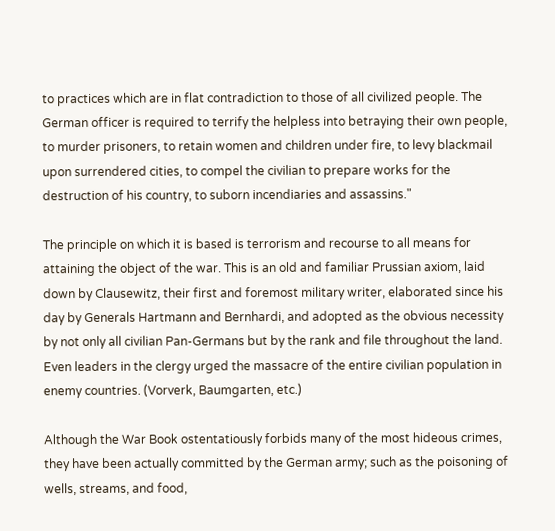to practices which are in flat contradiction to those of all civilized people. The German officer is required to terrify the helpless into betraying their own people, to murder prisoners, to retain women and children under fire, to levy blackmail upon surrendered cities, to compel the civilian to prepare works for the destruction of his country, to suborn incendiaries and assassins."

The principle on which it is based is terrorism and recourse to all means for attaining the object of the war. This is an old and familiar Prussian axiom, laid down by Clausewitz, their first and foremost military writer, elaborated since his day by Generals Hartmann and Bernhardi, and adopted as the obvious necessity by not only all civilian Pan-Germans but by the rank and file throughout the land. Even leaders in the clergy urged the massacre of the entire civilian population in enemy countries. (Vorverk, Baumgarten, etc.)

Although the War Book ostentatiously forbids many of the most hideous crimes, they have been actually committed by the German army; such as the poisoning of wells, streams, and food,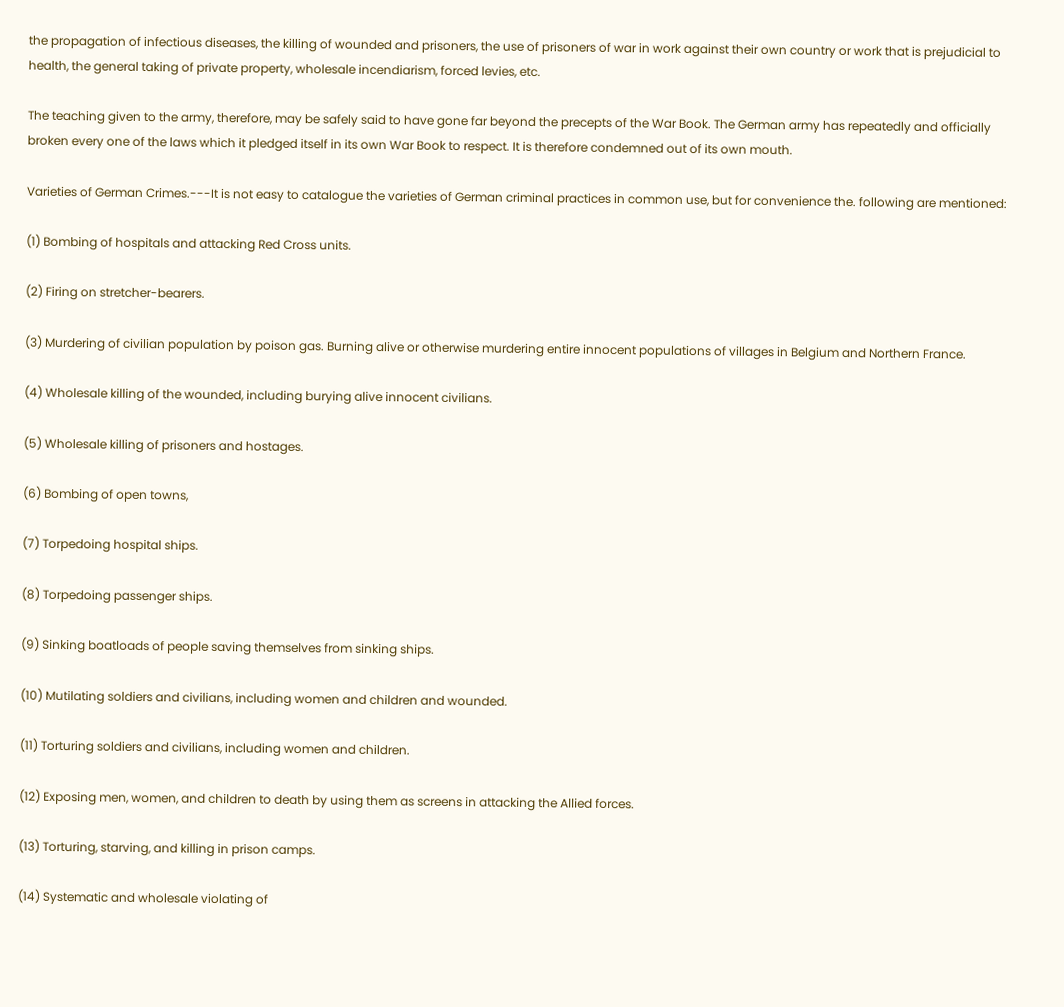the propagation of infectious diseases, the killing of wounded and prisoners, the use of prisoners of war in work against their own country or work that is prejudicial to health, the general taking of private property, wholesale incendiarism, forced levies, etc.

The teaching given to the army, therefore, may be safely said to have gone far beyond the precepts of the War Book. The German army has repeatedly and officially broken every one of the laws which it pledged itself in its own War Book to respect. It is therefore condemned out of its own mouth.

Varieties of German Crimes.---It is not easy to catalogue the varieties of German criminal practices in common use, but for convenience the. following are mentioned:

(1) Bombing of hospitals and attacking Red Cross units.

(2) Firing on stretcher-bearers.

(3) Murdering of civilian population by poison gas. Burning alive or otherwise murdering entire innocent populations of villages in Belgium and Northern France.

(4) Wholesale killing of the wounded, including burying alive innocent civilians.

(5) Wholesale killing of prisoners and hostages.

(6) Bombing of open towns,

(7) Torpedoing hospital ships.

(8) Torpedoing passenger ships.

(9) Sinking boatloads of people saving themselves from sinking ships.

(10) Mutilating soldiers and civilians, including women and children and wounded.

(11) Torturing soldiers and civilians, including women and children.

(12) Exposing men, women, and children to death by using them as screens in attacking the Allied forces.

(13) Torturing, starving, and killing in prison camps.

(14) Systematic and wholesale violating of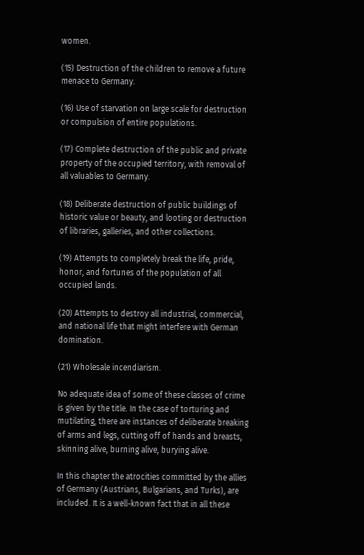women.

(15) Destruction of the children to remove a future menace to Germany.

(16) Use of starvation on large scale for destruction or compulsion of entire populations.

(17) Complete destruction of the public and private property of the occupied territory, with removal of all valuables to Germany.

(18) Deliberate destruction of public buildings of historic value or beauty, and looting or destruction of libraries, galleries, and other collections.

(19) Attempts to completely break the life, pride, honor, and fortunes of the population of all occupied lands.

(20) Attempts to destroy all industrial, commercial, and national life that might interfere with German domination.

(21) Wholesale incendiarism.

No adequate idea of some of these classes of crime is given by the title. In the case of torturing and mutilating, there are instances of deliberate breaking of arms and legs, cutting off of hands and breasts, skinning alive, burning alive, burying alive.

In this chapter the atrocities committed by the allies of Germany (Austrians, Bulgarians, and Turks), are included. It is a well-known fact that in all these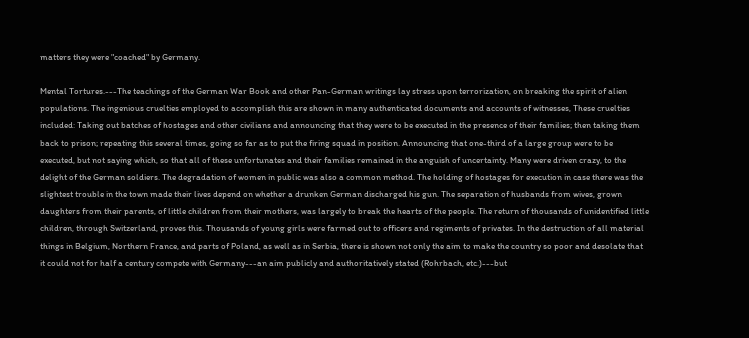matters they were "coached" by Germany.

Mental Tortures.---The teachings of the German War Book and other Pan-German writings lay stress upon terrorization, on breaking the spirit of alien populations. The ingenious cruelties employed to accomplish this are shown in many authenticated documents and accounts of witnesses, These cruelties included: Taking out batches of hostages and other civilians and announcing that they were to be executed in the presence of their families; then taking them back to prison; repeating this several times, going so far as to put the firing squad in position. Announcing that one-third of a large group were to be executed, but not saying which, so that all of these unfortunates and their families remained in the anguish of uncertainty. Many were driven crazy, to the delight of the German soldiers. The degradation of women in public was also a common method. The holding of hostages for execution in case there was the slightest trouble in the town made their lives depend on whether a drunken German discharged his gun. The separation of husbands from wives, grown daughters from their parents, of little children from their mothers, was largely to break the hearts of the people. The return of thousands of unidentified little children, through Switzerland, proves this. Thousands of young girls were farmed out to officers and regiments of privates. In the destruction of all material things in Belgium, Northern France, and parts of Poland, as well as in Serbia, there is shown not only the aim to make the country so poor and desolate that it could not for half a century compete with Germany---an aim publicly and authoritatively stated (Rohrbach, etc.)---but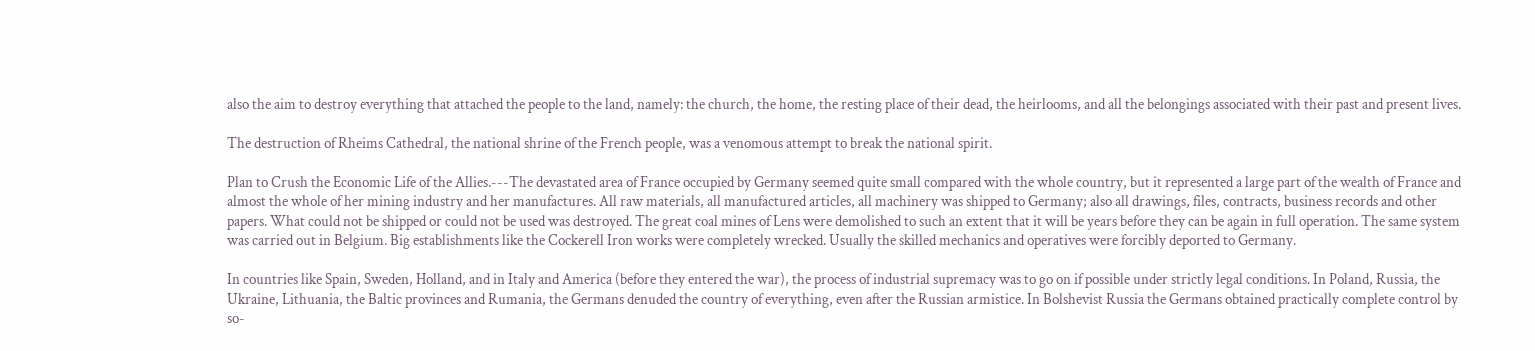also the aim to destroy everything that attached the people to the land, namely: the church, the home, the resting place of their dead, the heirlooms, and all the belongings associated with their past and present lives.

The destruction of Rheims Cathedral, the national shrine of the French people, was a venomous attempt to break the national spirit.

Plan to Crush the Economic Life of the Allies.---The devastated area of France occupied by Germany seemed quite small compared with the whole country, but it represented a large part of the wealth of France and almost the whole of her mining industry and her manufactures. All raw materials, all manufactured articles, all machinery was shipped to Germany; also all drawings, files, contracts, business records and other papers. What could not be shipped or could not be used was destroyed. The great coal mines of Lens were demolished to such an extent that it will be years before they can be again in full operation. The same system was carried out in Belgium. Big establishments like the Cockerell Iron works were completely wrecked. Usually the skilled mechanics and operatives were forcibly deported to Germany.

In countries like Spain, Sweden, Holland, and in Italy and America (before they entered the war), the process of industrial supremacy was to go on if possible under strictly legal conditions. In Poland, Russia, the Ukraine, Lithuania, the Baltic provinces and Rumania, the Germans denuded the country of everything, even after the Russian armistice. In Bolshevist Russia the Germans obtained practically complete control by so-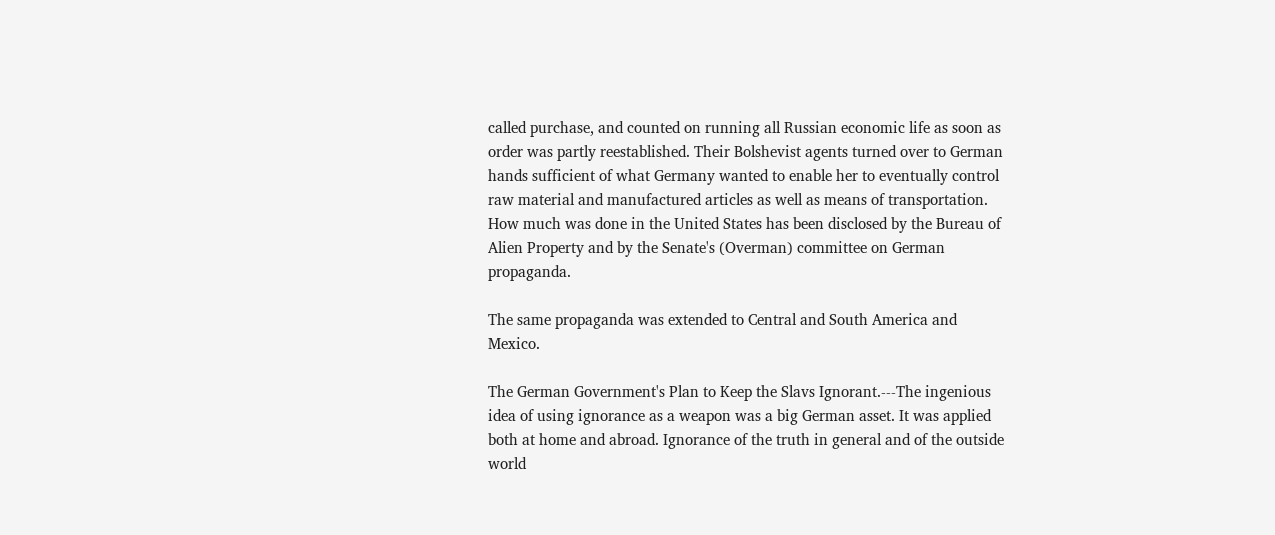called purchase, and counted on running all Russian economic life as soon as order was partly reestablished. Their Bolshevist agents turned over to German hands sufficient of what Germany wanted to enable her to eventually control raw material and manufactured articles as well as means of transportation. How much was done in the United States has been disclosed by the Bureau of Alien Property and by the Senate's (Overman) committee on German propaganda.

The same propaganda was extended to Central and South America and Mexico.

The German Government's Plan to Keep the Slavs Ignorant.---The ingenious idea of using ignorance as a weapon was a big German asset. It was applied both at home and abroad. Ignorance of the truth in general and of the outside world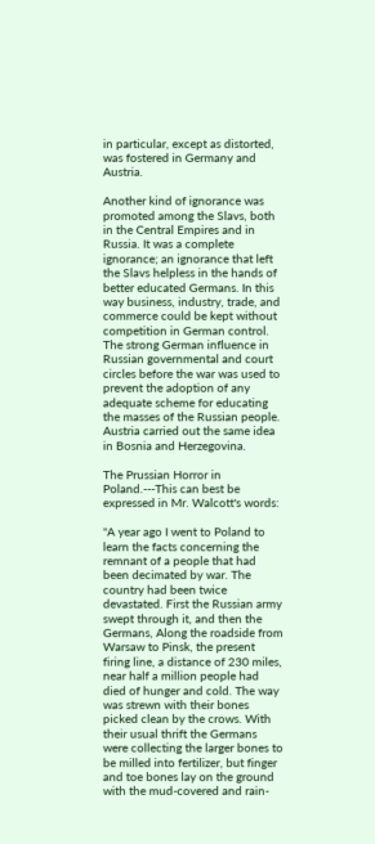in particular, except as distorted, was fostered in Germany and Austria.

Another kind of ignorance was promoted among the Slavs, both in the Central Empires and in Russia. It was a complete ignorance; an ignorance that left the Slavs helpless in the hands of better educated Germans. In this way business, industry, trade, and commerce could be kept without competition in German control. The strong German influence in Russian governmental and court circles before the war was used to prevent the adoption of any adequate scheme for educating the masses of the Russian people. Austria carried out the same idea in Bosnia and Herzegovina.

The Prussian Horror in Poland.---This can best be expressed in Mr. Walcott's words:

"A year ago I went to Poland to learn the facts concerning the remnant of a people that had been decimated by war. The country had been twice devastated. First the Russian army swept through it, and then the Germans, Along the roadside from Warsaw to Pinsk, the present firing line, a distance of 230 miles, near half a million people had died of hunger and cold. The way was strewn with their bones picked clean by the crows. With their usual thrift the Germans were collecting the larger bones to be milled into fertilizer, but finger and toe bones lay on the ground with the mud-covered and rain-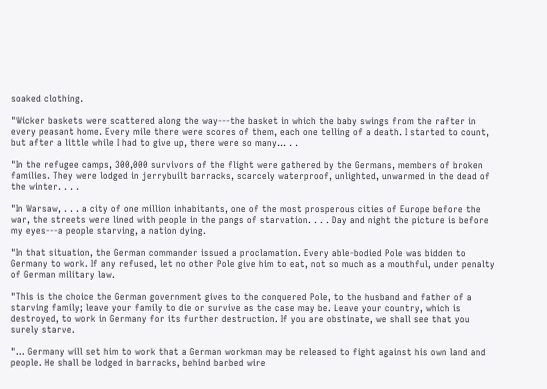soaked clothing.

"Wicker baskets were scattered along the way---the basket in which the baby swings from the rafter in every peasant home. Every mile there were scores of them, each one telling of a death. I started to count, but after a little while I had to give up, there were so many... . .

"In the refugee camps, 300,000 survivors of the flight were gathered by the Germans, members of broken families. They were lodged in jerrybuilt barracks, scarcely waterproof, unlighted, unwarmed in the dead of the winter. . . .

"In Warsaw, . . . a city of one million inhabitants, one of the most prosperous cities of Europe before the war, the streets were lined with people in the pangs of starvation. . . . Day and night the picture is before my eyes---a people starving, a nation dying.

"In that situation, the German commander issued a proclamation. Every able-bodied Pole was bidden to Germany to work. If any refused, let no other Pole give him to eat, not so much as a mouthful, under penalty of German military law.

"This is the choice the German government gives to the conquered Pole, to the husband and father of a starving family; leave your family to die or survive as the case may be. Leave your country, which is destroyed, to work in Germany for its further destruction. If you are obstinate, we shall see that you surely starve.

"... Germany will set him to work that a German workman may be released to fight against his own land and people. He shall be lodged in barracks, behind barbed wire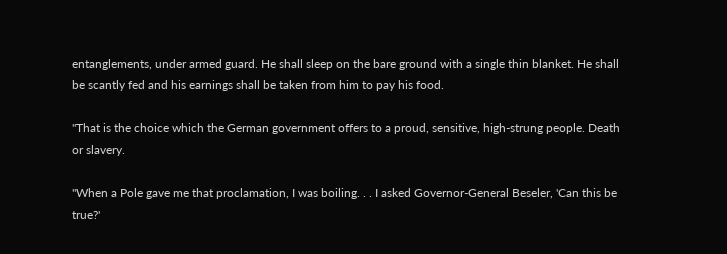entanglements, under armed guard. He shall sleep on the bare ground with a single thin blanket. He shall be scantly fed and his earnings shall be taken from him to pay his food.

"That is the choice which the German government offers to a proud, sensitive, high-strung people. Death or slavery.

"When a Pole gave me that proclamation, I was boiling. . . I asked Governor-General Beseler, 'Can this be true?'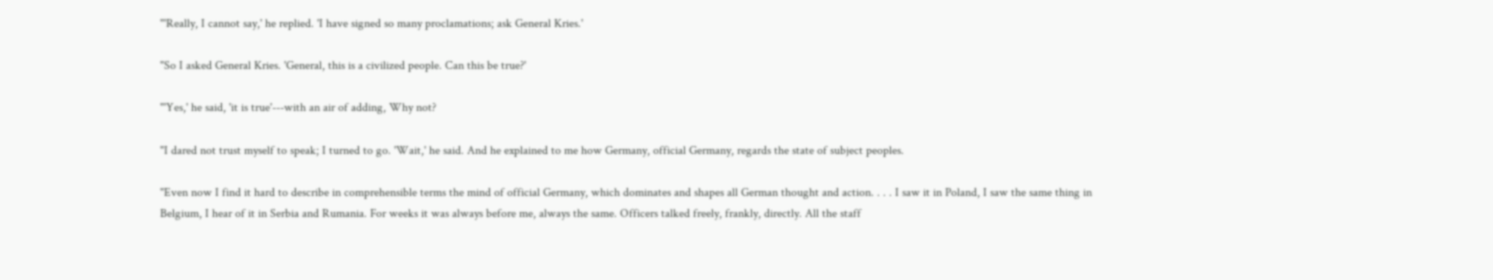"'Really, I cannot say,' he replied. 'I have signed so many proclamations; ask General Kries.'

"So I asked General Kries. 'General, this is a civilized people. Can this be true?'

"'Yes,' he said, 'it is true'---with an air of adding, Why not?

"I dared not trust myself to speak; I turned to go. 'Wait,' he said. And he explained to me how Germany, official Germany, regards the state of subject peoples.

"Even now I find it hard to describe in comprehensible terms the mind of official Germany, which dominates and shapes all German thought and action. . . . I saw it in Poland, I saw the same thing in Belgium, I hear of it in Serbia and Rumania. For weeks it was always before me, always the same. Officers talked freely, frankly, directly. All the staff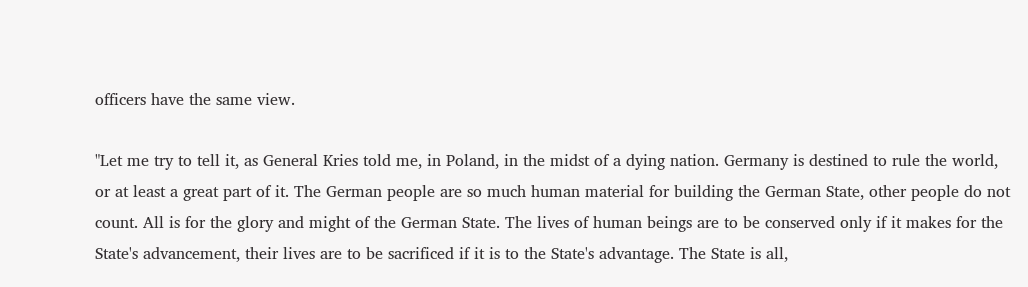officers have the same view.

"Let me try to tell it, as General Kries told me, in Poland, in the midst of a dying nation. Germany is destined to rule the world, or at least a great part of it. The German people are so much human material for building the German State, other people do not count. All is for the glory and might of the German State. The lives of human beings are to be conserved only if it makes for the State's advancement, their lives are to be sacrificed if it is to the State's advantage. The State is all,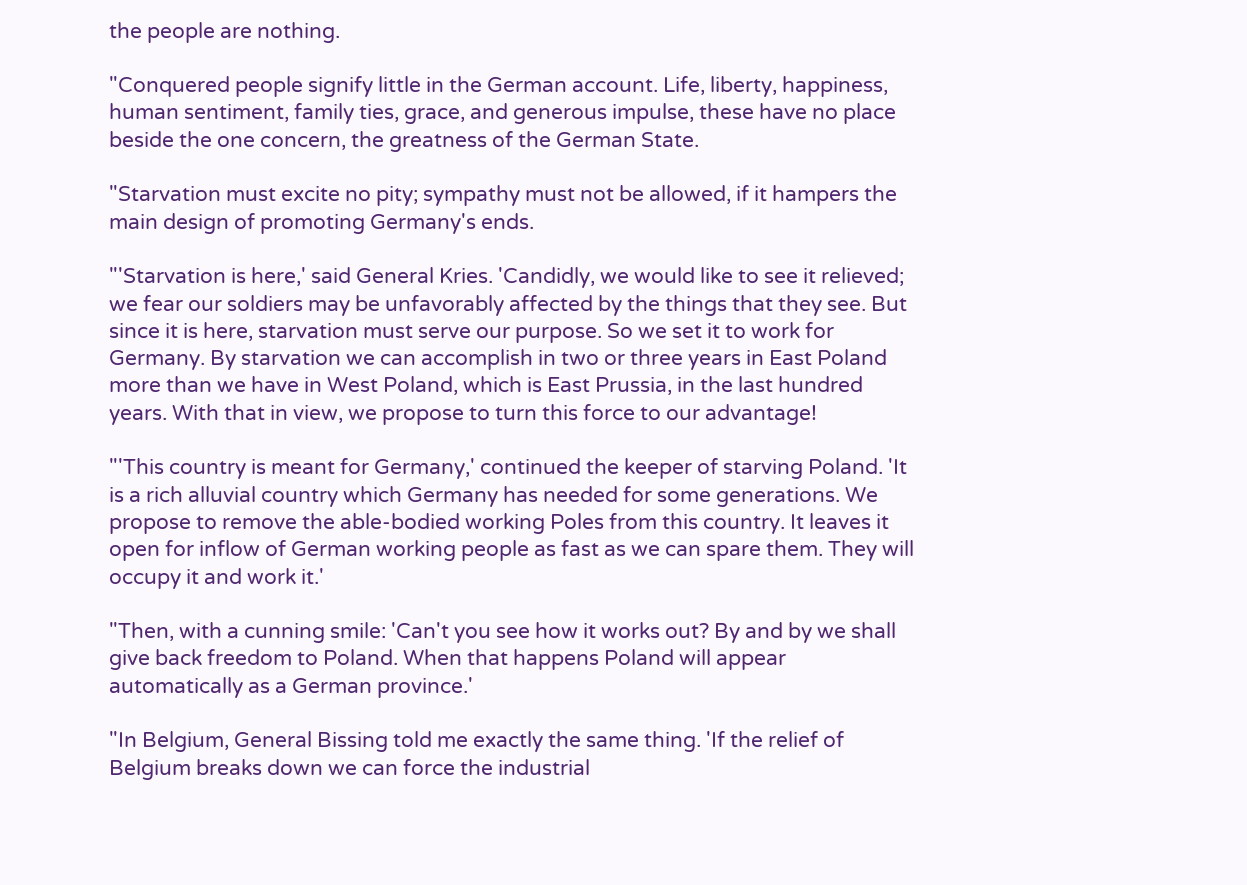the people are nothing.

"Conquered people signify little in the German account. Life, liberty, happiness, human sentiment, family ties, grace, and generous impulse, these have no place beside the one concern, the greatness of the German State.

"Starvation must excite no pity; sympathy must not be allowed, if it hampers the main design of promoting Germany's ends.

"'Starvation is here,' said General Kries. 'Candidly, we would like to see it relieved; we fear our soldiers may be unfavorably affected by the things that they see. But since it is here, starvation must serve our purpose. So we set it to work for Germany. By starvation we can accomplish in two or three years in East Poland more than we have in West Poland, which is East Prussia, in the last hundred years. With that in view, we propose to turn this force to our advantage!

"'This country is meant for Germany,' continued the keeper of starving Poland. 'It is a rich alluvial country which Germany has needed for some generations. We propose to remove the able-bodied working Poles from this country. It leaves it open for inflow of German working people as fast as we can spare them. They will occupy it and work it.'

"Then, with a cunning smile: 'Can't you see how it works out? By and by we shall give back freedom to Poland. When that happens Poland will appear automatically as a German province.'

"In Belgium, General Bissing told me exactly the same thing. 'If the relief of Belgium breaks down we can force the industrial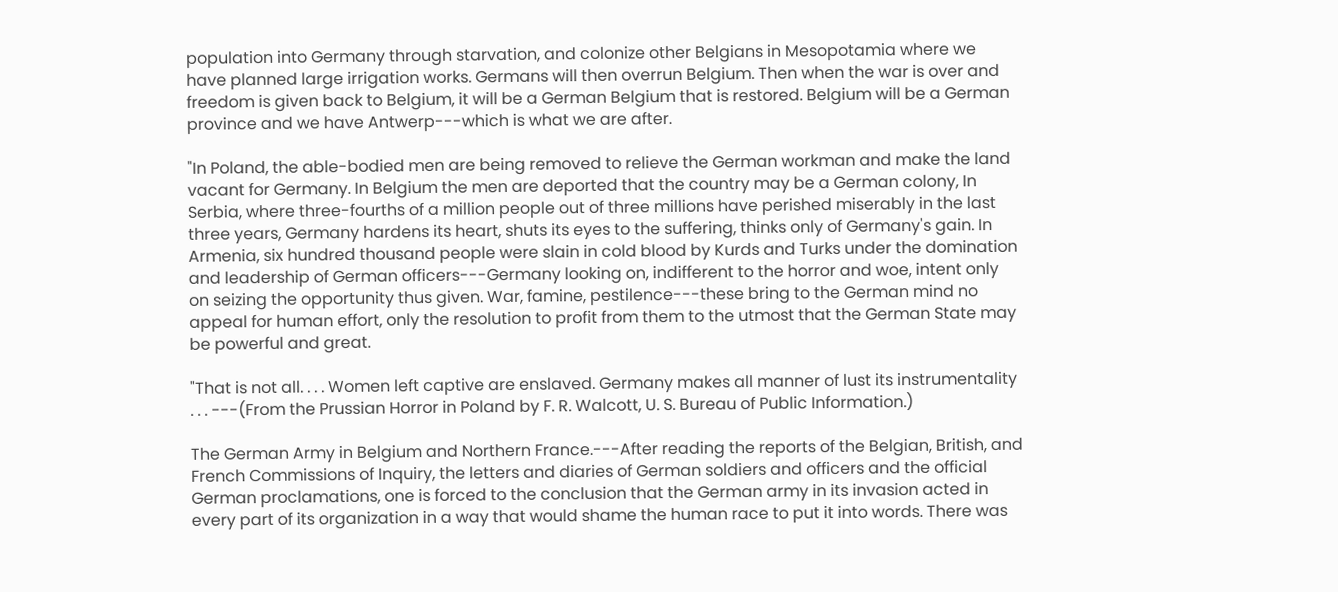population into Germany through starvation, and colonize other Belgians in Mesopotamia where we have planned large irrigation works. Germans will then overrun Belgium. Then when the war is over and freedom is given back to Belgium, it will be a German Belgium that is restored. Belgium will be a German province and we have Antwerp---which is what we are after.

"In Poland, the able-bodied men are being removed to relieve the German workman and make the land vacant for Germany. In Belgium the men are deported that the country may be a German colony, In Serbia, where three-fourths of a million people out of three millions have perished miserably in the last three years, Germany hardens its heart, shuts its eyes to the suffering, thinks only of Germany's gain. In Armenia, six hundred thousand people were slain in cold blood by Kurds and Turks under the domination and leadership of German officers---Germany looking on, indifferent to the horror and woe, intent only on seizing the opportunity thus given. War, famine, pestilence---these bring to the German mind no appeal for human effort, only the resolution to profit from them to the utmost that the German State may be powerful and great.

"That is not all. . . . Women left captive are enslaved. Germany makes all manner of lust its instrumentality . . . ---(From the Prussian Horror in Poland by F. R. Walcott, U. S. Bureau of Public Information.)

The German Army in Belgium and Northern France.---After reading the reports of the Belgian, British, and French Commissions of Inquiry, the letters and diaries of German soldiers and officers and the official German proclamations, one is forced to the conclusion that the German army in its invasion acted in every part of its organization in a way that would shame the human race to put it into words. There was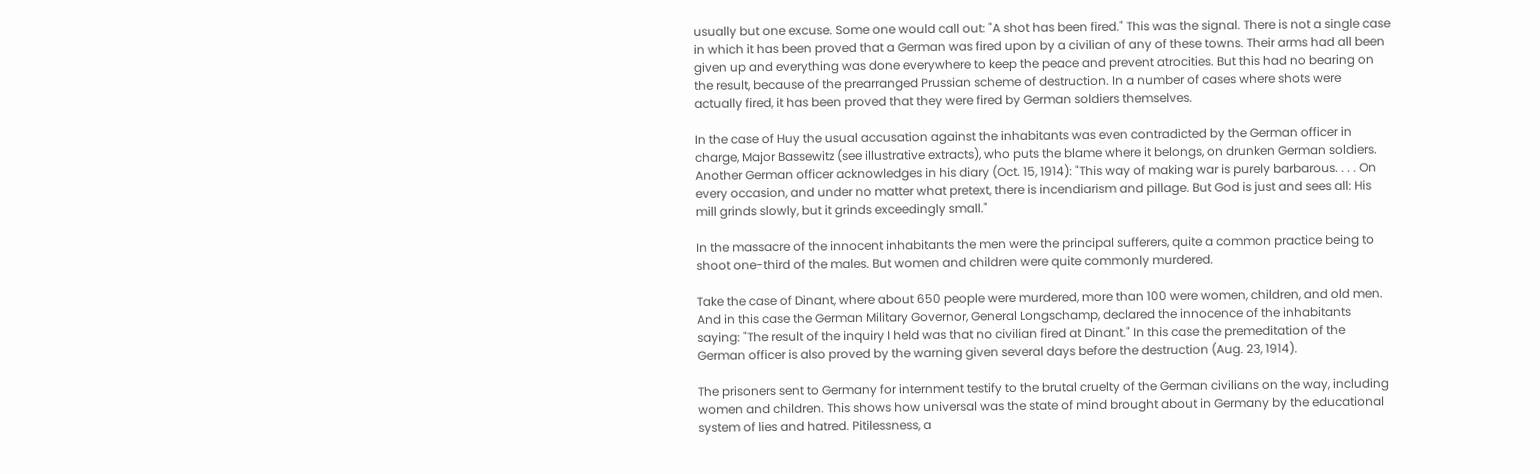usually but one excuse. Some one would call out: "A shot has been fired." This was the signal. There is not a single case in which it has been proved that a German was fired upon by a civilian of any of these towns. Their arms had all been given up and everything was done everywhere to keep the peace and prevent atrocities. But this had no bearing on the result, because of the prearranged Prussian scheme of destruction. In a number of cases where shots were actually fired, it has been proved that they were fired by German soldiers themselves.

In the case of Huy the usual accusation against the inhabitants was even contradicted by the German officer in charge, Major Bassewitz (see illustrative extracts), who puts the blame where it belongs, on drunken German soldiers. Another German officer acknowledges in his diary (Oct. 15, 1914): "This way of making war is purely barbarous. . . . On every occasion, and under no matter what pretext, there is incendiarism and pillage. But God is just and sees all: His mill grinds slowly, but it grinds exceedingly small."

In the massacre of the innocent inhabitants the men were the principal sufferers, quite a common practice being to shoot one-third of the males. But women and children were quite commonly murdered.

Take the case of Dinant, where about 650 people were murdered, more than 100 were women, children, and old men. And in this case the German Military Governor, General Longschamp, declared the innocence of the inhabitants saying: "The result of the inquiry I held was that no civilian fired at Dinant." In this case the premeditation of the German officer is also proved by the warning given several days before the destruction (Aug. 23, 1914).

The prisoners sent to Germany for internment testify to the brutal cruelty of the German civilians on the way, including women and children. This shows how universal was the state of mind brought about in Germany by the educational system of lies and hatred. Pitilessness, a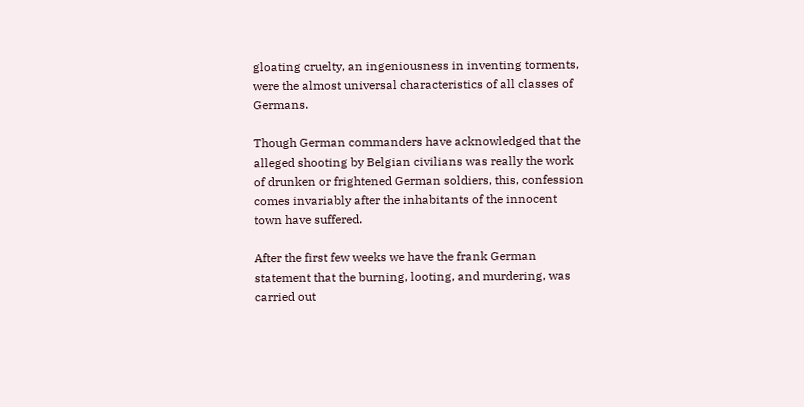gloating cruelty, an ingeniousness in inventing torments, were the almost universal characteristics of all classes of Germans.

Though German commanders have acknowledged that the alleged shooting by Belgian civilians was really the work of drunken or frightened German soldiers, this, confession comes invariably after the inhabitants of the innocent town have suffered.

After the first few weeks we have the frank German statement that the burning, looting, and murdering, was carried out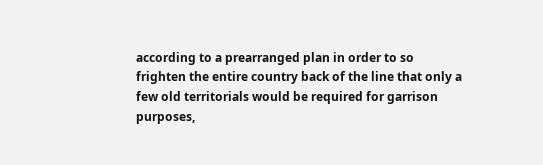according to a prearranged plan in order to so frighten the entire country back of the line that only a few old territorials would be required for garrison purposes,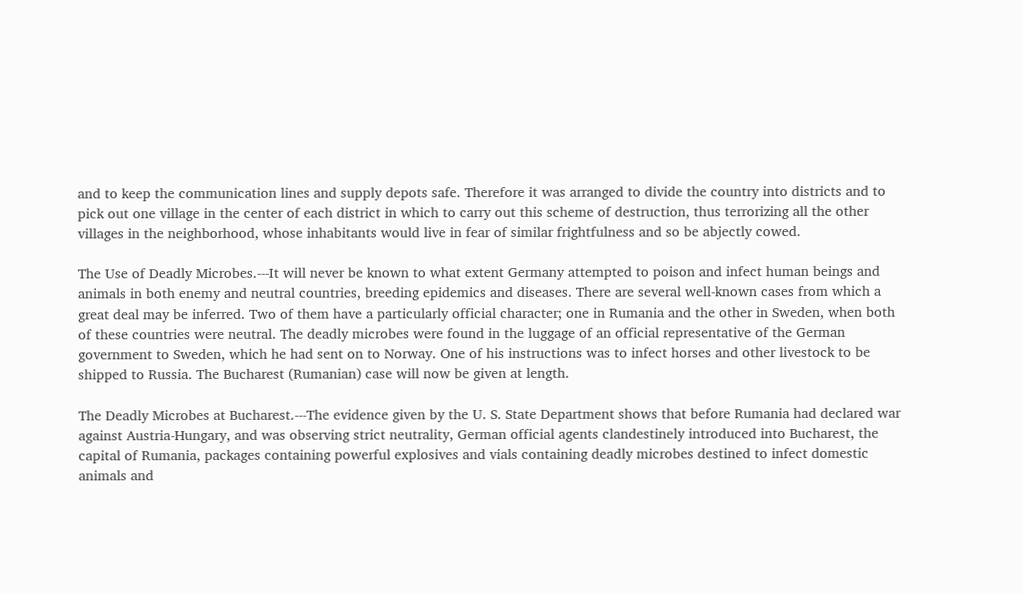and to keep the communication lines and supply depots safe. Therefore it was arranged to divide the country into districts and to pick out one village in the center of each district in which to carry out this scheme of destruction, thus terrorizing all the other villages in the neighborhood, whose inhabitants would live in fear of similar frightfulness and so be abjectly cowed.

The Use of Deadly Microbes.---It will never be known to what extent Germany attempted to poison and infect human beings and animals in both enemy and neutral countries, breeding epidemics and diseases. There are several well-known cases from which a great deal may be inferred. Two of them have a particularly official character; one in Rumania and the other in Sweden, when both of these countries were neutral. The deadly microbes were found in the luggage of an official representative of the German government to Sweden, which he had sent on to Norway. One of his instructions was to infect horses and other livestock to be shipped to Russia. The Bucharest (Rumanian) case will now be given at length.

The Deadly Microbes at Bucharest.---The evidence given by the U. S. State Department shows that before Rumania had declared war against Austria-Hungary, and was observing strict neutrality, German official agents clandestinely introduced into Bucharest, the capital of Rumania, packages containing powerful explosives and vials containing deadly microbes destined to infect domestic animals and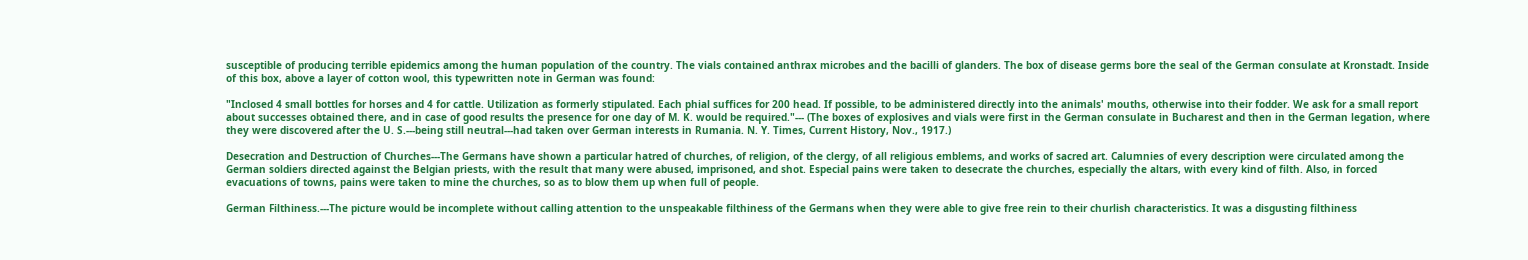susceptible of producing terrible epidemics among the human population of the country. The vials contained anthrax microbes and the bacilli of glanders. The box of disease germs bore the seal of the German consulate at Kronstadt. Inside of this box, above a layer of cotton wool, this typewritten note in German was found:

"Inclosed 4 small bottles for horses and 4 for cattle. Utilization as formerly stipulated. Each phial suffices for 200 head. If possible, to be administered directly into the animals' mouths, otherwise into their fodder. We ask for a small report about successes obtained there, and in case of good results the presence for one day of M. K. would be required."--- (The boxes of explosives and vials were first in the German consulate in Bucharest and then in the German legation, where they were discovered after the U. S.---being still neutral---had taken over German interests in Rumania. N. Y. Times, Current History, Nov., 1917.)

Desecration and Destruction of Churches---The Germans have shown a particular hatred of churches, of religion, of the clergy, of all religious emblems, and works of sacred art. Calumnies of every description were circulated among the German soldiers directed against the Belgian priests, with the result that many were abused, imprisoned, and shot. Especial pains were taken to desecrate the churches, especially the altars, with every kind of filth. Also, in forced evacuations of towns, pains were taken to mine the churches, so as to blow them up when full of people.

German Filthiness.---The picture would be incomplete without calling attention to the unspeakable filthiness of the Germans when they were able to give free rein to their churlish characteristics. It was a disgusting filthiness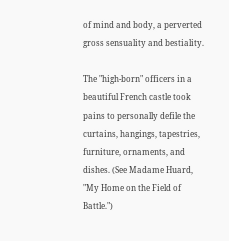of mind and body, a perverted gross sensuality and bestiality.

The "high-born" officers in a beautiful French castle took pains to personally defile the curtains, hangings, tapestries, furniture, ornaments, and dishes. (See Madame Huard, "My Home on the Field of Battle.")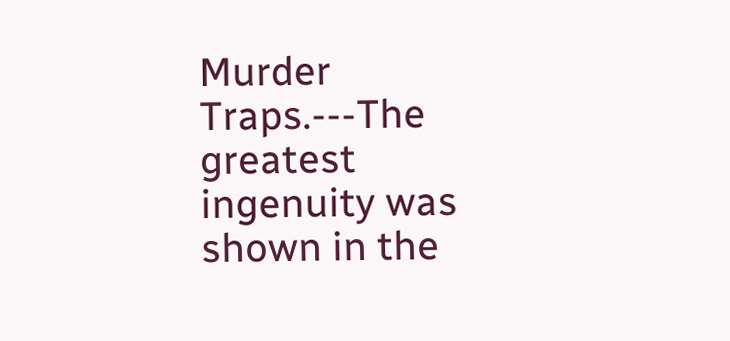Murder Traps.---The greatest ingenuity was shown in the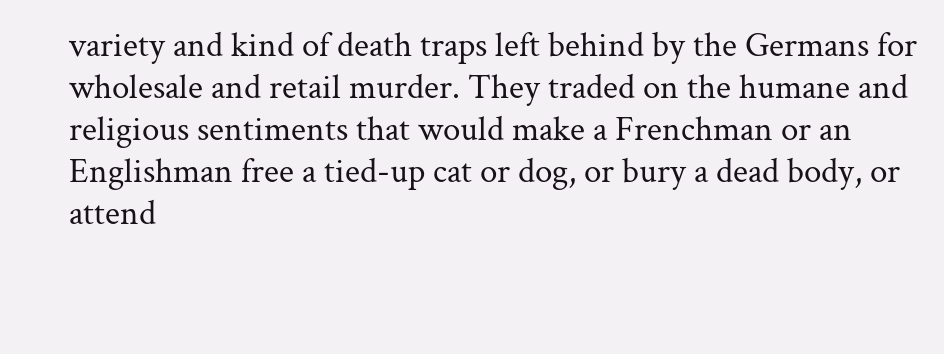variety and kind of death traps left behind by the Germans for wholesale and retail murder. They traded on the humane and religious sentiments that would make a Frenchman or an Englishman free a tied-up cat or dog, or bury a dead body, or attend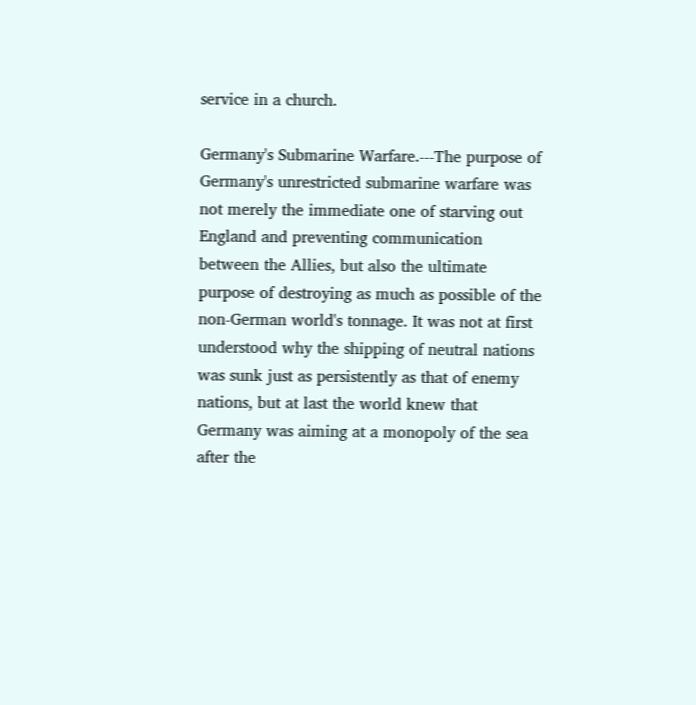service in a church.

Germany's Submarine Warfare.---The purpose of Germany's unrestricted submarine warfare was not merely the immediate one of starving out England and preventing communication between the Allies, but also the ultimate purpose of destroying as much as possible of the non-German world's tonnage. It was not at first understood why the shipping of neutral nations was sunk just as persistently as that of enemy nations, but at last the world knew that Germany was aiming at a monopoly of the sea after the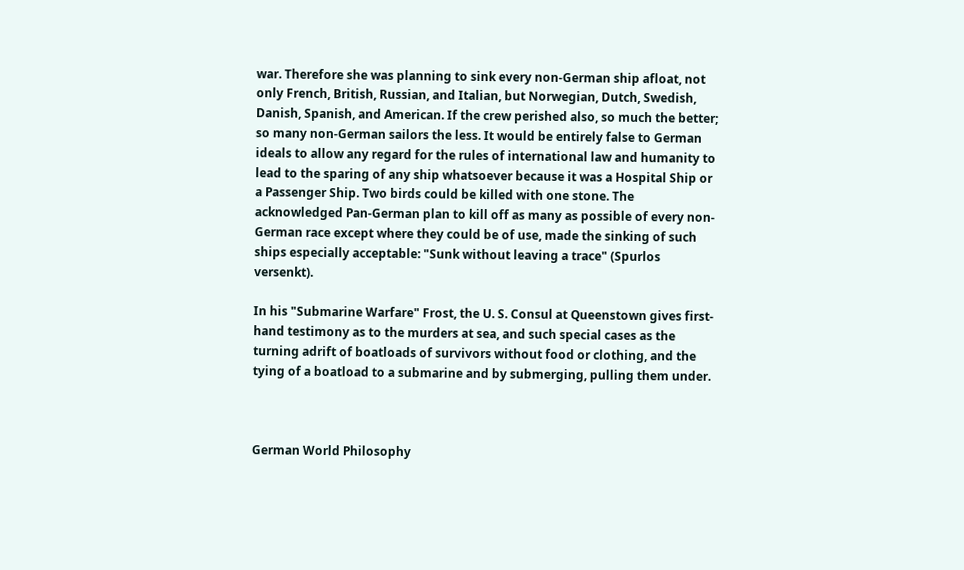war. Therefore she was planning to sink every non-German ship afloat, not only French, British, Russian, and Italian, but Norwegian, Dutch, Swedish, Danish, Spanish, and American. If the crew perished also, so much the better; so many non-German sailors the less. It would be entirely false to German ideals to allow any regard for the rules of international law and humanity to lead to the sparing of any ship whatsoever because it was a Hospital Ship or a Passenger Ship. Two birds could be killed with one stone. The acknowledged Pan-German plan to kill off as many as possible of every non-German race except where they could be of use, made the sinking of such ships especially acceptable: "Sunk without leaving a trace" (Spurlos versenkt).

In his "Submarine Warfare" Frost, the U. S. Consul at Queenstown gives first-hand testimony as to the murders at sea, and such special cases as the turning adrift of boatloads of survivors without food or clothing, and the tying of a boatload to a submarine and by submerging, pulling them under.



German World Philosophy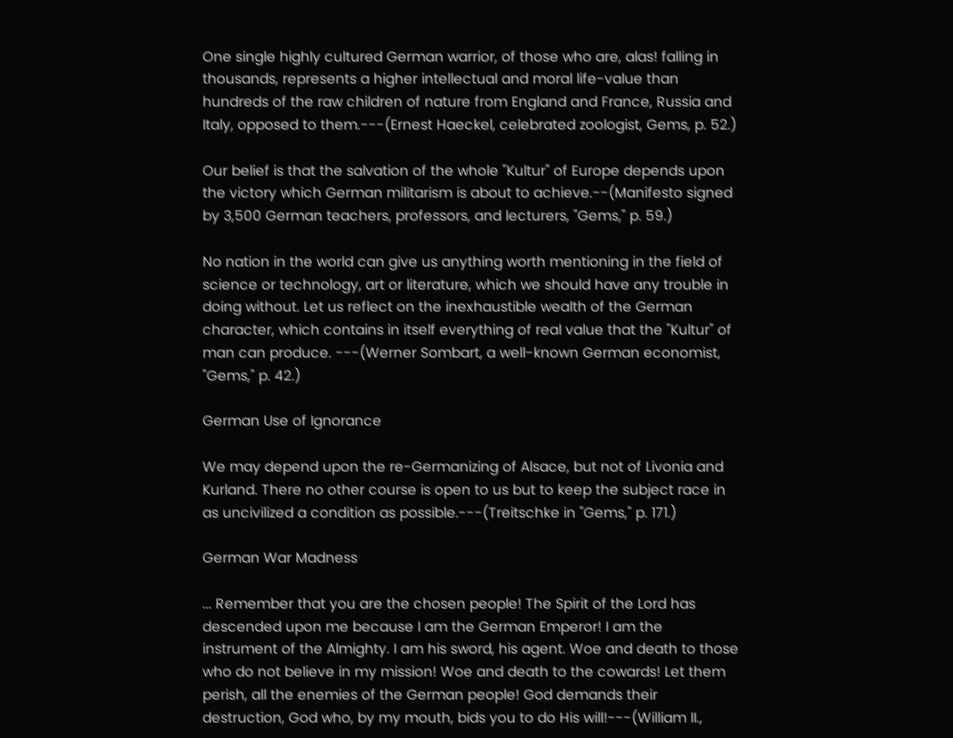One single highly cultured German warrior, of those who are, alas! falling in thousands, represents a higher intellectual and moral life-value than hundreds of the raw children of nature from England and France, Russia and Italy, opposed to them.---(Ernest Haeckel, celebrated zoologist, Gems, p. 52.)

Our belief is that the salvation of the whole "Kultur" of Europe depends upon the victory which German militarism is about to achieve.--(Manifesto signed by 3,500 German teachers, professors, and lecturers, "Gems," p. 59.)

No nation in the world can give us anything worth mentioning in the field of science or technology, art or literature, which we should have any trouble in doing without. Let us reflect on the inexhaustible wealth of the German character, which contains in itself everything of real value that the "Kultur" of man can produce. ---(Werner Sombart, a well-known German economist, "Gems," p. 42.)

German Use of Ignorance

We may depend upon the re-Germanizing of Alsace, but not of Livonia and Kurland. There no other course is open to us but to keep the subject race in as uncivilized a condition as possible.---(Treitschke in "Gems," p. 171.)

German War Madness

... Remember that you are the chosen people! The Spirit of the Lord has descended upon me because I am the German Emperor! I am the instrument of the Almighty. I am his sword, his agent. Woe and death to those who do not believe in my mission! Woe and death to the cowards! Let them perish, all the enemies of the German people! God demands their destruction, God who, by my mouth, bids you to do His will!---(William II.,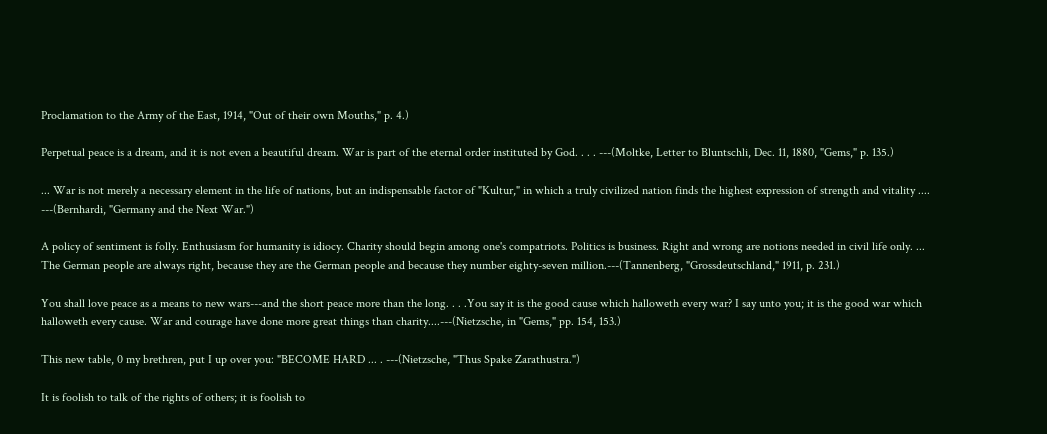Proclamation to the Army of the East, 1914, "Out of their own Mouths," p. 4.)

Perpetual peace is a dream, and it is not even a beautiful dream. War is part of the eternal order instituted by God. . . . ---(Moltke, Letter to Bluntschli, Dec. 11, 1880, "Gems," p. 135.)

... War is not merely a necessary element in the life of nations, but an indispensable factor of "Kultur," in which a truly civilized nation finds the highest expression of strength and vitality .... ---(Bernhardi, "Germany and the Next War.")

A policy of sentiment is folly. Enthusiasm for humanity is idiocy. Charity should begin among one's compatriots. Politics is business. Right and wrong are notions needed in civil life only. ... The German people are always right, because they are the German people and because they number eighty-seven million.---(Tannenberg, "Grossdeutschland," 1911, p. 231.)

You shall love peace as a means to new wars---and the short peace more than the long. . . .You say it is the good cause which halloweth every war? I say unto you; it is the good war which halloweth every cause. War and courage have done more great things than charity....---(Nietzsche, in "Gems," pp. 154, 153.)

This new table, 0 my brethren, put I up over you: "BECOME HARD ... . ---(Nietzsche, "Thus Spake Zarathustra.")

It is foolish to talk of the rights of others; it is foolish to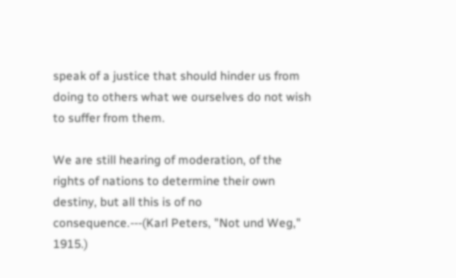speak of a justice that should hinder us from doing to others what we ourselves do not wish to suffer from them.

We are still hearing of moderation, of the rights of nations to determine their own destiny, but all this is of no consequence.---(Karl Peters, "Not und Weg," 1915.)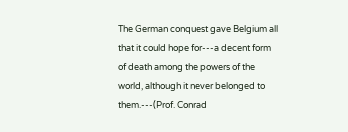The German conquest gave Belgium all that it could hope for---a decent form of death among the powers of the world, although it never belonged to them.---(Prof. Conrad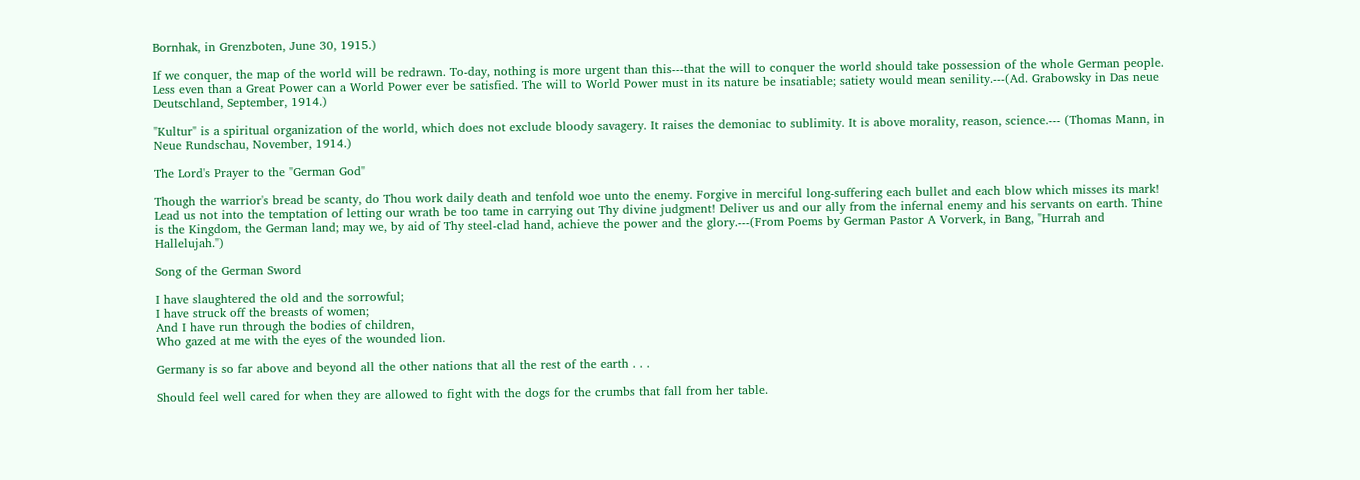Bornhak, in Grenzboten, June 30, 1915.)

If we conquer, the map of the world will be redrawn. To-day, nothing is more urgent than this---that the will to conquer the world should take possession of the whole German people. Less even than a Great Power can a World Power ever be satisfied. The will to World Power must in its nature be insatiable; satiety would mean senility.---(Ad. Grabowsky in Das neue Deutschland, September, 1914.)

"Kultur" is a spiritual organization of the world, which does not exclude bloody savagery. It raises the demoniac to sublimity. It is above morality, reason, science.--- (Thomas Mann, in Neue Rundschau, November, 1914.)

The Lord's Prayer to the "German God"

Though the warrior's bread be scanty, do Thou work daily death and tenfold woe unto the enemy. Forgive in merciful long-suffering each bullet and each blow which misses its mark! Lead us not into the temptation of letting our wrath be too tame in carrying out Thy divine judgment! Deliver us and our ally from the infernal enemy and his servants on earth. Thine is the Kingdom, the German land; may we, by aid of Thy steel-clad hand, achieve the power and the glory.---(From Poems by German Pastor A Vorverk, in Bang, "Hurrah and Hallelujah.")

Song of the German Sword

I have slaughtered the old and the sorrowful;
I have struck off the breasts of women;
And I have run through the bodies of children,
Who gazed at me with the eyes of the wounded lion.

Germany is so far above and beyond all the other nations that all the rest of the earth . . .

Should feel well cared for when they are allowed to fight with the dogs for the crumbs that fall from her table.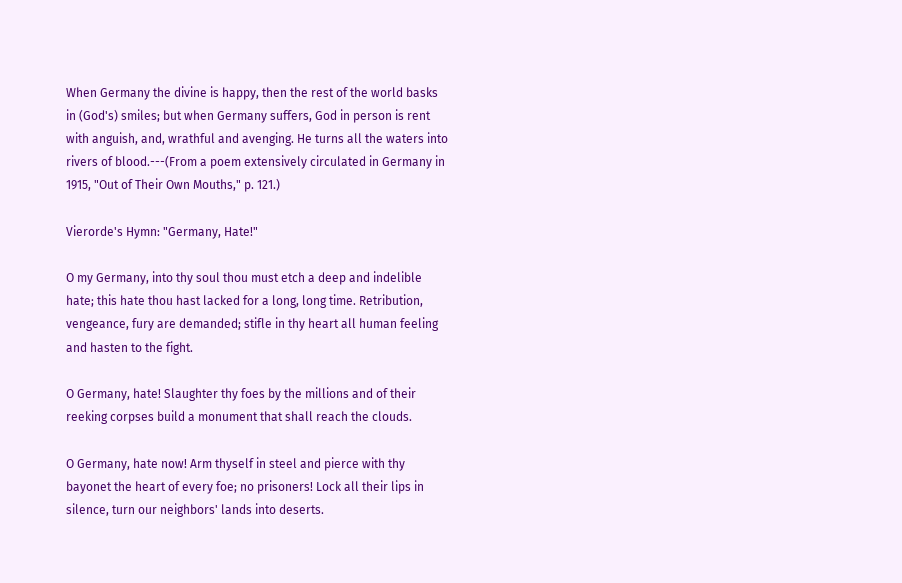When Germany the divine is happy, then the rest of the world basks in (God's) smiles; but when Germany suffers, God in person is rent with anguish, and, wrathful and avenging. He turns all the waters into rivers of blood.---(From a poem extensively circulated in Germany in 1915, "Out of Their Own Mouths," p. 121.)

Vierorde's Hymn: "Germany, Hate!"

O my Germany, into thy soul thou must etch a deep and indelible hate; this hate thou hast lacked for a long, long time. Retribution, vengeance, fury are demanded; stifle in thy heart all human feeling and hasten to the fight.

O Germany, hate! Slaughter thy foes by the millions and of their reeking corpses build a monument that shall reach the clouds.

O Germany, hate now! Arm thyself in steel and pierce with thy bayonet the heart of every foe; no prisoners! Lock all their lips in silence, turn our neighbors' lands into deserts.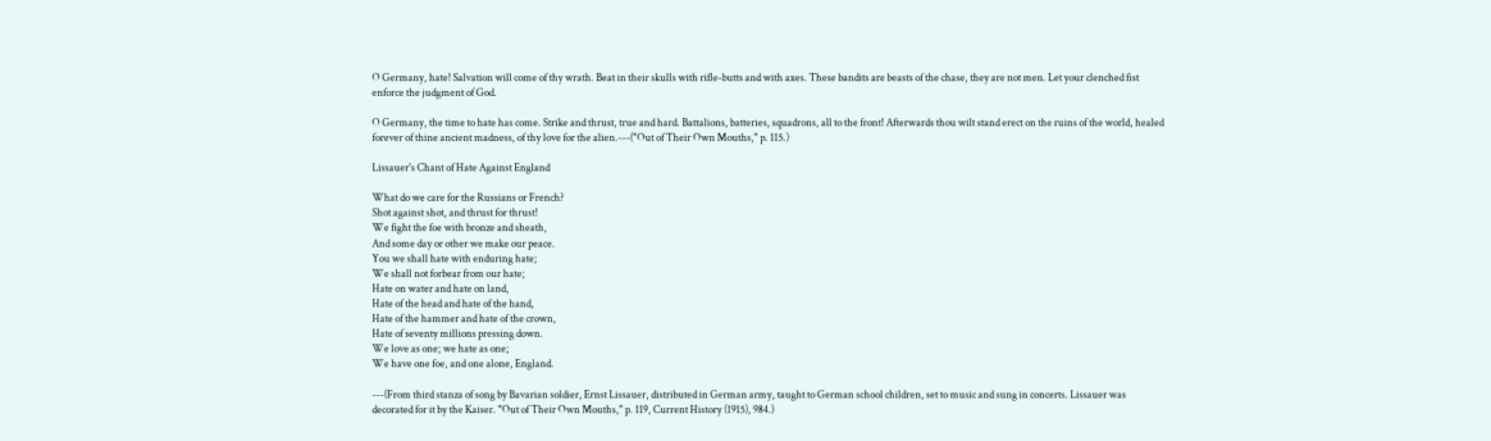O Germany, hate! Salvation will come of thy wrath. Beat in their skulls with rifle-butts and with axes. These bandits are beasts of the chase, they are not men. Let your clenched fist enforce the judgment of God.

O Germany, the time to hate has come. Strike and thrust, true and hard. Battalions, batteries, squadrons, all to the front! Afterwards thou wilt stand erect on the ruins of the world, healed forever of thine ancient madness, of thy love for the alien.---("Out of Their Own Mouths," p. 115.)

Lissauer's Chant of Hate Against England

What do we care for the Russians or French?
Shot against shot, and thrust for thrust!
We fight the foe with bronze and sheath,
And some day or other we make our peace.
You we shall hate with enduring hate;
We shall not forbear from our hate;
Hate on water and hate on land,
Hate of the head and hate of the hand,
Hate of the hammer and hate of the crown,
Hate of seventy millions pressing down.
We love as one; we hate as one;
We have one foe, and one alone, England.

---(From third stanza of song by Bavarian soldier, Ernst Lissauer, distributed in German army, taught to German school children, set to music and sung in concerts. Lissauer was decorated for it by the Kaiser. "Out of Their Own Mouths," p. 119, Current History (1915), 984.)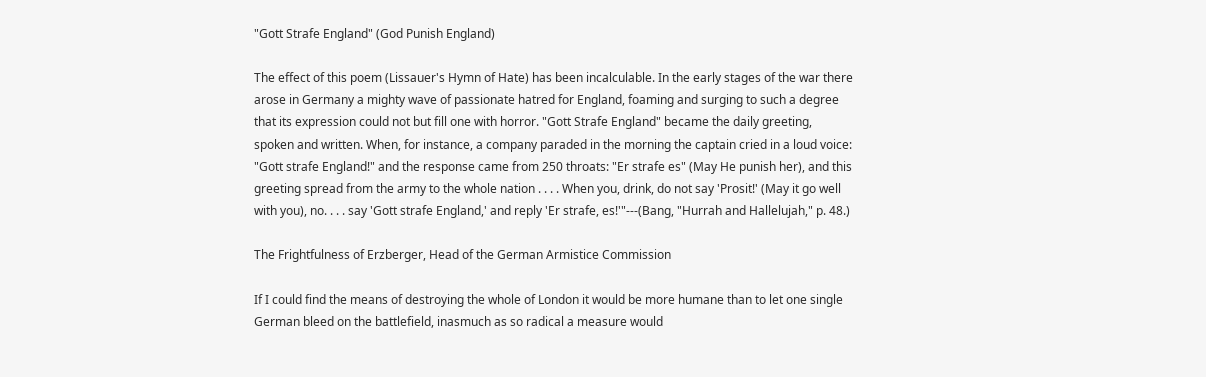"Gott Strafe England" (God Punish England)

The effect of this poem (Lissauer's Hymn of Hate) has been incalculable. In the early stages of the war there arose in Germany a mighty wave of passionate hatred for England, foaming and surging to such a degree that its expression could not but fill one with horror. "Gott Strafe England" became the daily greeting, spoken and written. When, for instance, a company paraded in the morning the captain cried in a loud voice: "Gott strafe England!" and the response came from 250 throats: "Er strafe es" (May He punish her), and this greeting spread from the army to the whole nation . . . . When you, drink, do not say 'Prosit!' (May it go well with you), no. . . . say 'Gott strafe England,' and reply 'Er strafe, es!'"---(Bang, "Hurrah and Hallelujah," p. 48.)

The Frightfulness of Erzberger, Head of the German Armistice Commission

If I could find the means of destroying the whole of London it would be more humane than to let one single German bleed on the battlefield, inasmuch as so radical a measure would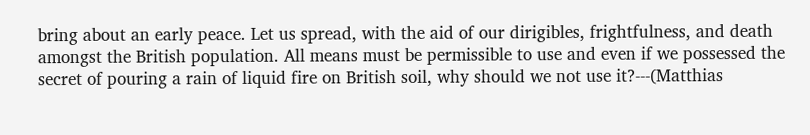bring about an early peace. Let us spread, with the aid of our dirigibles, frightfulness, and death amongst the British population. All means must be permissible to use and even if we possessed the secret of pouring a rain of liquid fire on British soil, why should we not use it?---(Matthias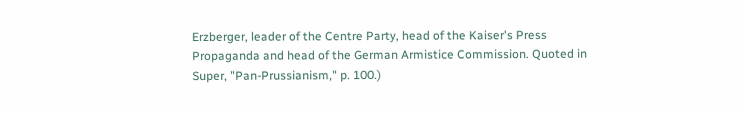Erzberger, leader of the Centre Party, head of the Kaiser's Press Propaganda and head of the German Armistice Commission. Quoted in Super, "Pan-Prussianism," p. 100.)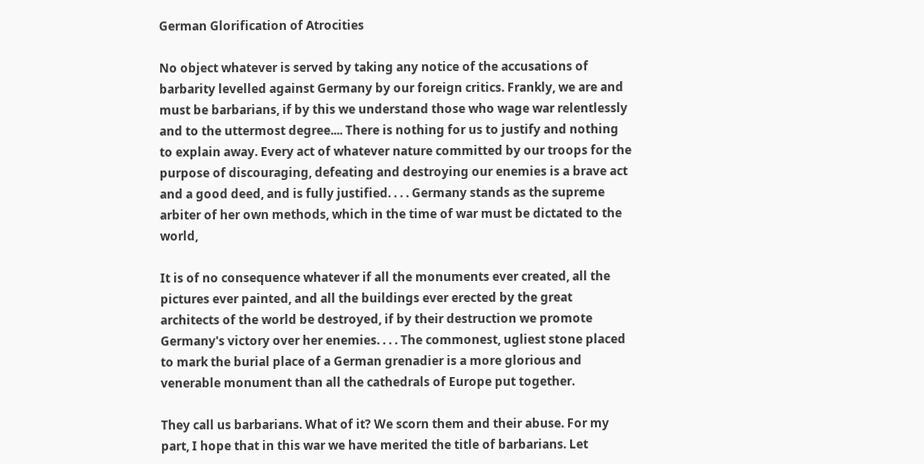German Glorification of Atrocities

No object whatever is served by taking any notice of the accusations of barbarity levelled against Germany by our foreign critics. Frankly, we are and must be barbarians, if by this we understand those who wage war relentlessly and to the uttermost degree.... There is nothing for us to justify and nothing to explain away. Every act of whatever nature committed by our troops for the purpose of discouraging, defeating and destroying our enemies is a brave act and a good deed, and is fully justified. . . . Germany stands as the supreme arbiter of her own methods, which in the time of war must be dictated to the world,

It is of no consequence whatever if all the monuments ever created, all the pictures ever painted, and all the buildings ever erected by the great architects of the world be destroyed, if by their destruction we promote Germany's victory over her enemies. . . . The commonest, ugliest stone placed to mark the burial place of a German grenadier is a more glorious and venerable monument than all the cathedrals of Europe put together.

They call us barbarians. What of it? We scorn them and their abuse. For my part, I hope that in this war we have merited the title of barbarians. Let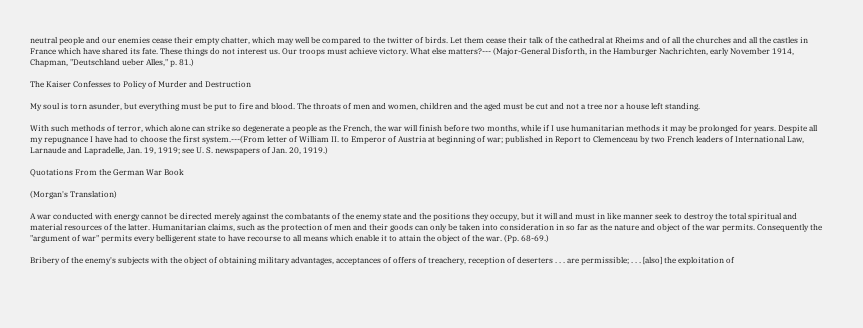neutral people and our enemies cease their empty chatter, which may well be compared to the twitter of birds. Let them cease their talk of the cathedral at Rheims and of all the churches and all the castles in France which have shared its fate. These things do not interest us. Our troops must achieve victory. What else matters?--- (Major-General Disforth, in the Hamburger Nachrichten, early November 1914, Chapman, "Deutschland ueber Alles," p. 81.)

The Kaiser Confesses to Policy of Murder and Destruction

My soul is torn asunder, but everything must be put to fire and blood. The throats of men and women, children and the aged must be cut and not a tree nor a house left standing.

With such methods of terror, which alone can strike so degenerate a people as the French, the war will finish before two months, while if I use humanitarian methods it may be prolonged for years. Despite all my repugnance I have had to choose the first system.---(From letter of William II. to Emperor of Austria at beginning of war; published in Report to Clemenceau by two French leaders of International Law, Larnaude and Lapradelle, Jan. 19, 1919; see U. S. newspapers of Jan. 20, 1919.)

Quotations From the German War Book

(Morgan's Translation)

A war conducted with energy cannot be directed merely against the combatants of the enemy state and the positions they occupy, but it will and must in like manner seek to destroy the total spiritual and material resources of the latter. Humanitarian claims, such as the protection of men and their goods can only be taken into consideration in so far as the nature and object of the war permits. Consequently the "argument of war" permits every belligerent state to have recourse to all means which enable it to attain the object of the war. (Pp. 68-69.)

Bribery of the enemy's subjects with the object of obtaining military advantages, acceptances of offers of treachery, reception of deserters . . . are permissible; . . . [also] the exploitation of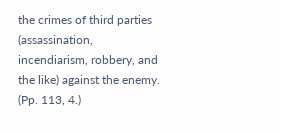the crimes of third parties (assassination, incendiarism, robbery, and the like) against the enemy. (Pp. 113, 4.)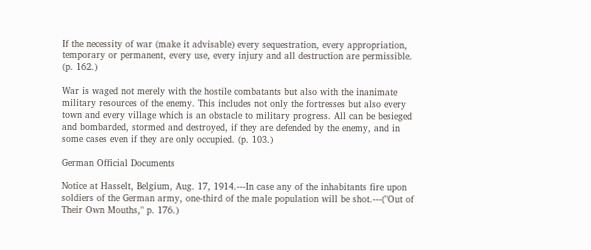If the necessity of war (make it advisable) every sequestration, every appropriation, temporary or permanent, every use, every injury and all destruction are permissible. (p. 162.)

War is waged not merely with the hostile combatants but also with the inanimate military resources of the enemy. This includes not only the fortresses but also every town and every village which is an obstacle to military progress. All can be besieged and bombarded, stormed and destroyed, if they are defended by the enemy, and in some cases even if they are only occupied. (p. 103.)

German Official Documents

Notice at Hasselt, Belgium, Aug. 17, 1914.---In case any of the inhabitants fire upon soldiers of the German army, one-third of the male population will be shot.---("Out of Their Own Mouths," p. 176.)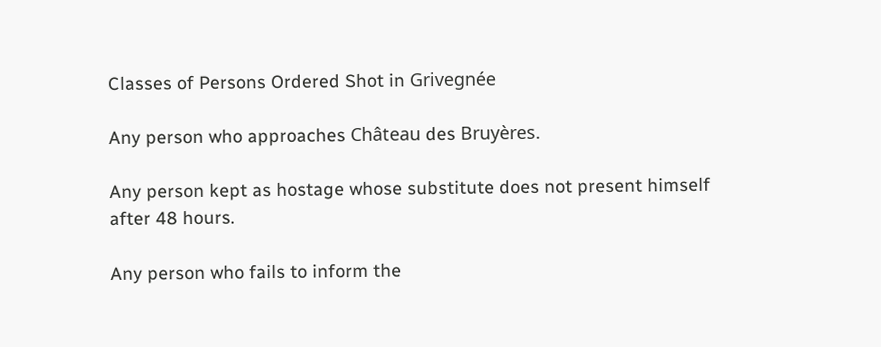Classes of Persons Ordered Shot in Grivegnée

Any person who approaches Château des Bruyères.

Any person kept as hostage whose substitute does not present himself after 48 hours.

Any person who fails to inform the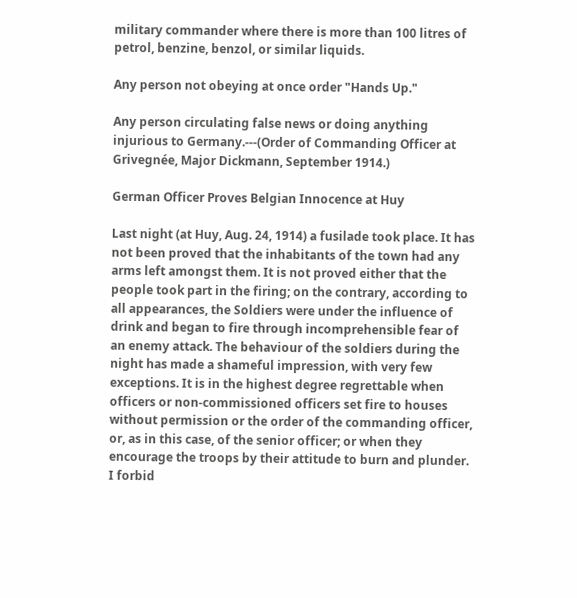military commander where there is more than 100 litres of petrol, benzine, benzol, or similar liquids.

Any person not obeying at once order "Hands Up."

Any person circulating false news or doing anything injurious to Germany.---(Order of Commanding Officer at Grivegnée, Major Dickmann, September 1914.)

German Officer Proves Belgian Innocence at Huy

Last night (at Huy, Aug. 24, 1914) a fusilade took place. It has not been proved that the inhabitants of the town had any arms left amongst them. It is not proved either that the people took part in the firing; on the contrary, according to all appearances, the Soldiers were under the influence of drink and began to fire through incomprehensible fear of an enemy attack. The behaviour of the soldiers during the night has made a shameful impression, with very few exceptions. It is in the highest degree regrettable when officers or non-commissioned officers set fire to houses without permission or the order of the commanding officer, or, as in this case, of the senior officer; or when they encourage the troops by their attitude to burn and plunder. I forbid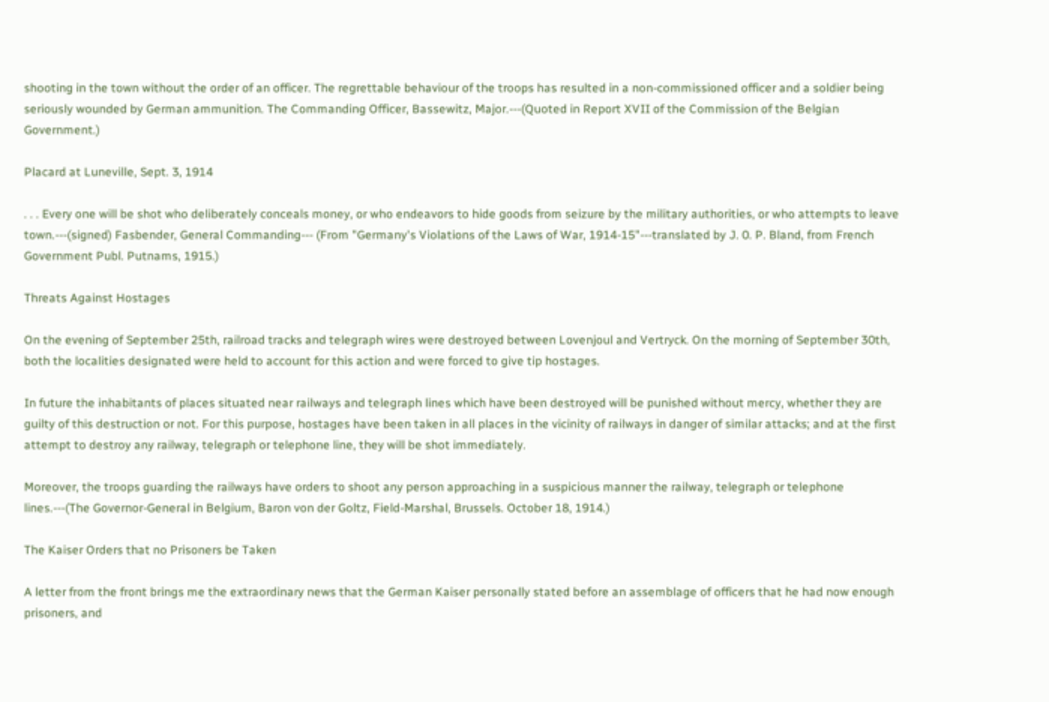shooting in the town without the order of an officer. The regrettable behaviour of the troops has resulted in a non-commissioned officer and a soldier being seriously wounded by German ammunition. The Commanding Officer, Bassewitz, Major.---(Quoted in Report XVII of the Commission of the Belgian Government.)

Placard at Luneville, Sept. 3, 1914

. . . Every one will be shot who deliberately conceals money, or who endeavors to hide goods from seizure by the military authorities, or who attempts to leave town.---(signed) Fasbender, General Commanding--- (From "Germany's Violations of the Laws of War, 1914-15"---translated by J. 0. P. Bland, from French Government Publ. Putnams, 1915.)

Threats Against Hostages

On the evening of September 25th, railroad tracks and telegraph wires were destroyed between Lovenjoul and Vertryck. On the morning of September 30th, both the localities designated were held to account for this action and were forced to give tip hostages.

In future the inhabitants of places situated near railways and telegraph lines which have been destroyed will be punished without mercy, whether they are guilty of this destruction or not. For this purpose, hostages have been taken in all places in the vicinity of railways in danger of similar attacks; and at the first attempt to destroy any railway, telegraph or telephone line, they will be shot immediately.

Moreover, the troops guarding the railways have orders to shoot any person approaching in a suspicious manner the railway, telegraph or telephone lines.---(The Governor-General in Belgium, Baron von der Goltz, Field-Marshal, Brussels. October 18, 1914.)

The Kaiser Orders that no Prisoners be Taken

A letter from the front brings me the extraordinary news that the German Kaiser personally stated before an assemblage of officers that he had now enough prisoners, and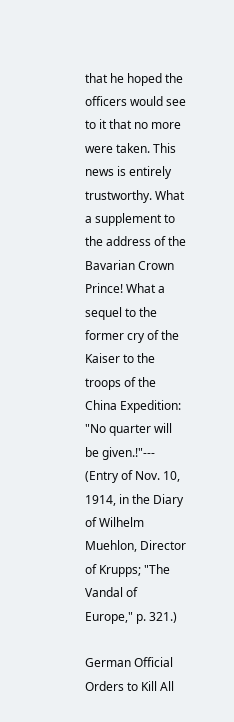that he hoped the officers would see to it that no more were taken. This news is entirely trustworthy. What a supplement to the address of the Bavarian Crown Prince! What a sequel to the former cry of the Kaiser to the troops of the China Expedition: "No quarter will be given.!"--- (Entry of Nov. 10, 1914, in the Diary of Wilhelm Muehlon, Director of Krupps; "The Vandal of Europe," p. 321.)

German Official Orders to Kill All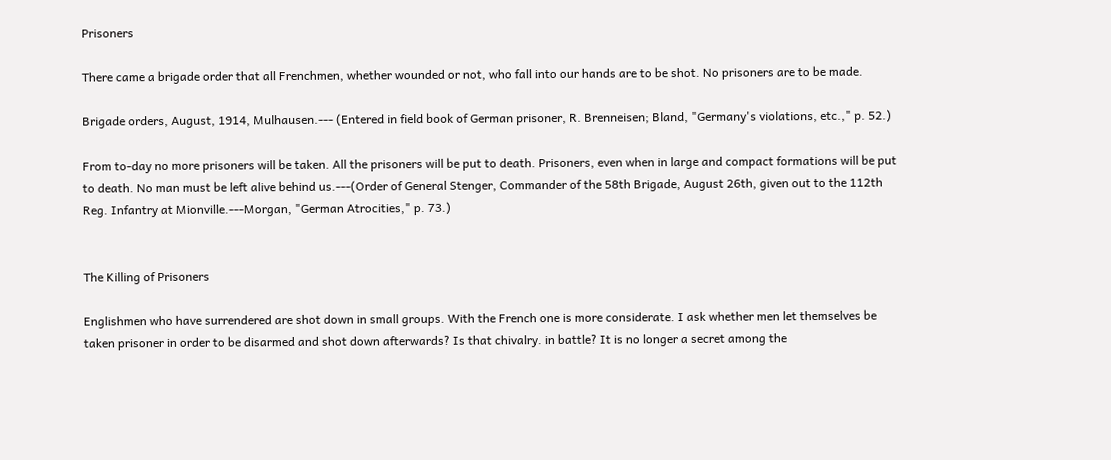Prisoners

There came a brigade order that all Frenchmen, whether wounded or not, who fall into our hands are to be shot. No prisoners are to be made.

Brigade orders, August, 1914, Mulhausen.--- (Entered in field book of German prisoner, R. Brenneisen; Bland, "Germany's violations, etc.," p. 52.)

From to-day no more prisoners will be taken. All the prisoners will be put to death. Prisoners, even when in large and compact formations will be put to death. No man must be left alive behind us.---(Order of General Stenger, Commander of the 58th Brigade, August 26th, given out to the 112th Reg. Infantry at Mionville.---Morgan, "German Atrocities," p. 73.)


The Killing of Prisoners

Englishmen who have surrendered are shot down in small groups. With the French one is more considerate. I ask whether men let themselves be taken prisoner in order to be disarmed and shot down afterwards? Is that chivalry. in battle? It is no longer a secret among the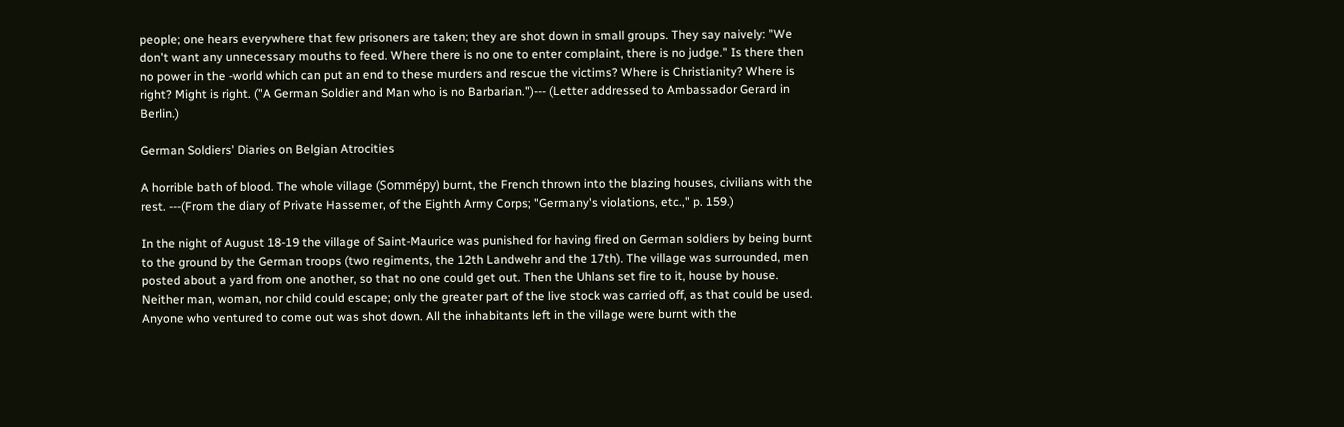people; one hears everywhere that few prisoners are taken; they are shot down in small groups. They say naively: "We don't want any unnecessary mouths to feed. Where there is no one to enter complaint, there is no judge." Is there then no power in the -world which can put an end to these murders and rescue the victims? Where is Christianity? Where is right? Might is right. ("A German Soldier and Man who is no Barbarian.")--- (Letter addressed to Ambassador Gerard in Berlin.)

German Soldiers' Diaries on Belgian Atrocities

A horrible bath of blood. The whole village (Sommépy) burnt, the French thrown into the blazing houses, civilians with the rest. ---(From the diary of Private Hassemer, of the Eighth Army Corps; "Germany's violations, etc.," p. 159.)

In the night of August 18-19 the village of Saint-Maurice was punished for having fired on German soldiers by being burnt to the ground by the German troops (two regiments, the 12th Landwehr and the 17th). The village was surrounded, men posted about a yard from one another, so that no one could get out. Then the Uhlans set fire to it, house by house. Neither man, woman, nor child could escape; only the greater part of the live stock was carried off, as that could be used. Anyone who ventured to come out was shot down. All the inhabitants left in the village were burnt with the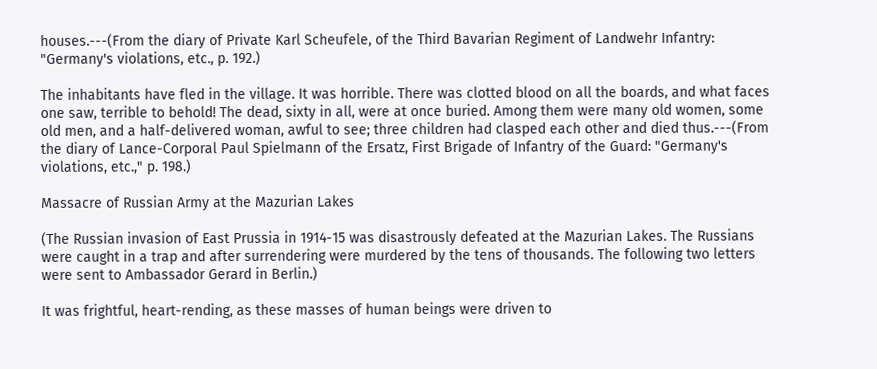houses.---(From the diary of Private Karl Scheufele, of the Third Bavarian Regiment of Landwehr Infantry: "Germany's violations, etc., p. 192.)

The inhabitants have fled in the village. It was horrible. There was clotted blood on all the boards, and what faces one saw, terrible to behold! The dead, sixty in all, were at once buried. Among them were many old women, some old men, and a half-delivered woman, awful to see; three children had clasped each other and died thus.---(From the diary of Lance-Corporal Paul Spielmann of the Ersatz, First Brigade of Infantry of the Guard: "Germany's violations, etc.," p. 198.)

Massacre of Russian Army at the Mazurian Lakes

(The Russian invasion of East Prussia in 1914-15 was disastrously defeated at the Mazurian Lakes. The Russians were caught in a trap and after surrendering were murdered by the tens of thousands. The following two letters were sent to Ambassador Gerard in Berlin.)

It was frightful, heart-rending, as these masses of human beings were driven to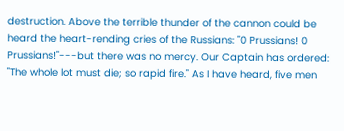destruction. Above the terrible thunder of the cannon could be heard the heart-rending cries of the Russians: "0 Prussians! 0 Prussians!"---but there was no mercy. Our Captain has ordered: "The whole lot must die; so rapid fire." As I have heard, five men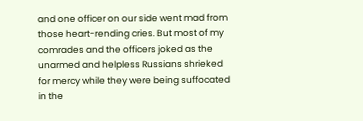and one officer on our side went mad from those heart-rending cries. But most of my comrades and the officers joked as the unarmed and helpless Russians shrieked for mercy while they were being suffocated in the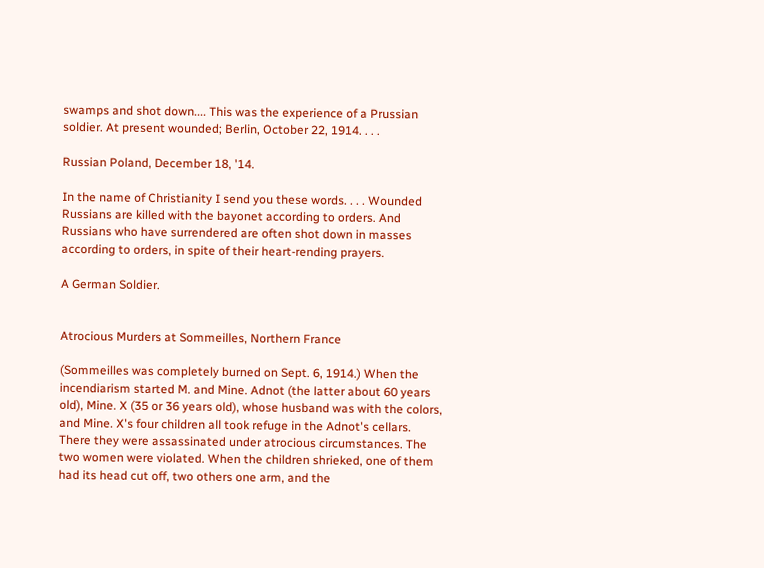swamps and shot down.... This was the experience of a Prussian soldier. At present wounded; Berlin, October 22, 1914. . . .

Russian Poland, December 18, '14.

In the name of Christianity I send you these words. . . . Wounded Russians are killed with the bayonet according to orders. And Russians who have surrendered are often shot down in masses according to orders, in spite of their heart-rending prayers.

A German Soldier.


Atrocious Murders at Sommeilles, Northern France

(Sommeilles was completely burned on Sept. 6, 1914.) When the incendiarism started M. and Mine. Adnot (the latter about 60 years old), Mine. X (35 or 36 years old), whose husband was with the colors, and Mine. X's four children all took refuge in the Adnot's cellars. There they were assassinated under atrocious circumstances. The two women were violated. When the children shrieked, one of them had its head cut off, two others one arm, and the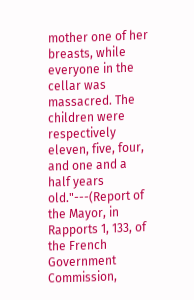mother one of her breasts, while everyone in the cellar was massacred. The children were respectively eleven, five, four, and one and a half years old."---(Report of the Mayor, in Rapports 1, 133, of the French Government Commission,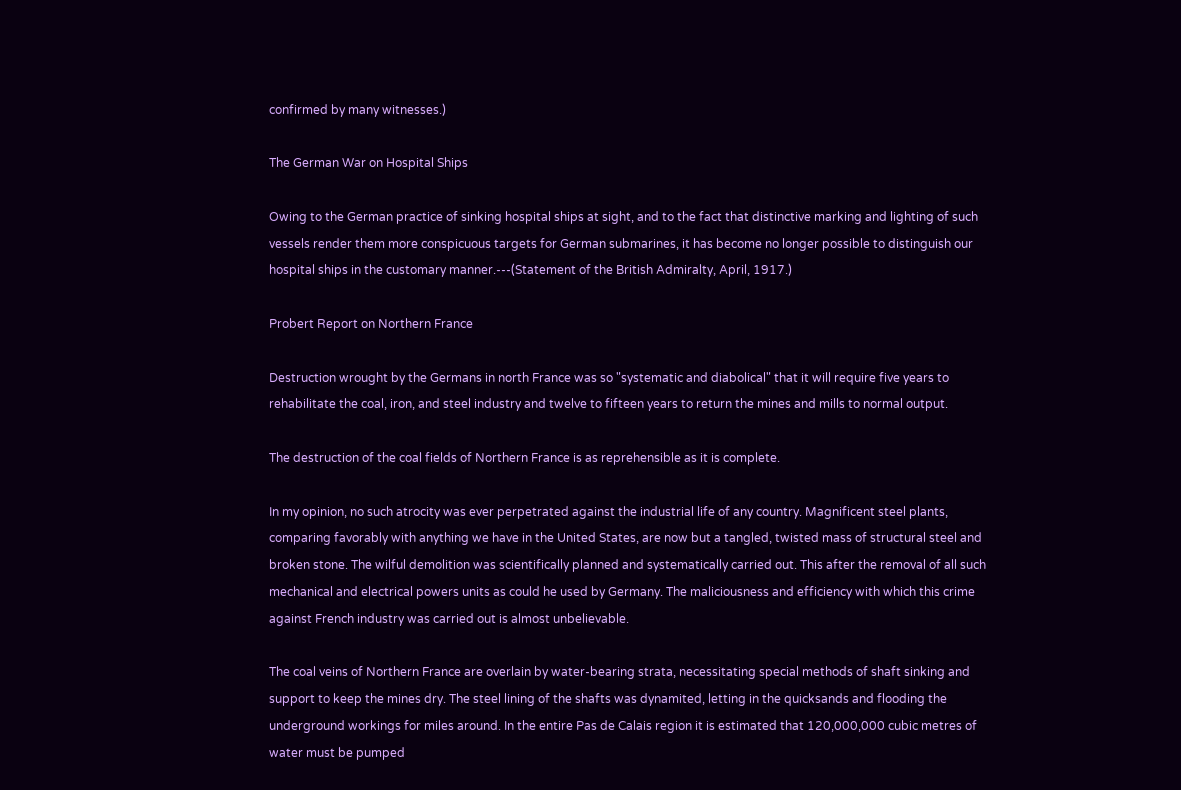confirmed by many witnesses.)

The German War on Hospital Ships

Owing to the German practice of sinking hospital ships at sight, and to the fact that distinctive marking and lighting of such vessels render them more conspicuous targets for German submarines, it has become no longer possible to distinguish our hospital ships in the customary manner.---(Statement of the British Admiralty, April, 1917.)

Probert Report on Northern France

Destruction wrought by the Germans in north France was so "systematic and diabolical" that it will require five years to rehabilitate the coal, iron, and steel industry and twelve to fifteen years to return the mines and mills to normal output.

The destruction of the coal fields of Northern France is as reprehensible as it is complete.

In my opinion, no such atrocity was ever perpetrated against the industrial life of any country. Magnificent steel plants, comparing favorably with anything we have in the United States, are now but a tangled, twisted mass of structural steel and broken stone. The wilful demolition was scientifically planned and systematically carried out. This after the removal of all such mechanical and electrical powers units as could he used by Germany. The maliciousness and efficiency with which this crime against French industry was carried out is almost unbelievable.

The coal veins of Northern France are overlain by water-bearing strata, necessitating special methods of shaft sinking and support to keep the mines dry. The steel lining of the shafts was dynamited, letting in the quicksands and flooding the underground workings for miles around. In the entire Pas de Calais region it is estimated that 120,000,000 cubic metres of water must be pumped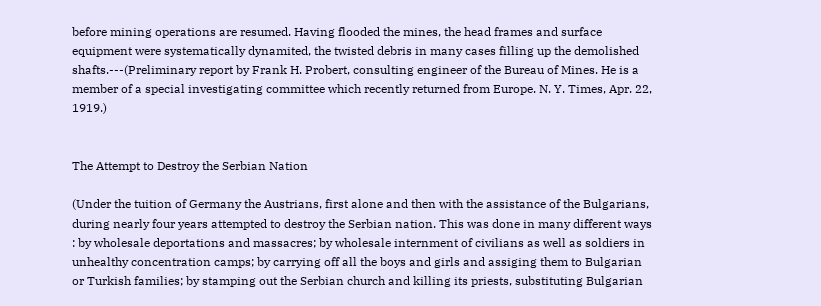before mining operations are resumed. Having flooded the mines, the head frames and surface equipment were systematically dynamited, the twisted debris in many cases filling up the demolished shafts.---(Preliminary report by Frank H. Probert, consulting engineer of the Bureau of Mines. He is a member of a special investigating committee which recently returned from Europe. N. Y. Times, Apr. 22, 1919.)


The Attempt to Destroy the Serbian Nation

(Under the tuition of Germany the Austrians, first alone and then with the assistance of the Bulgarians, during nearly four years attempted to destroy the Serbian nation. This was done in many different ways : by wholesale deportations and massacres; by wholesale internment of civilians as well as soldiers in unhealthy concentration camps; by carrying off all the boys and girls and assiging them to Bulgarian or Turkish families; by stamping out the Serbian church and killing its priests, substituting Bulgarian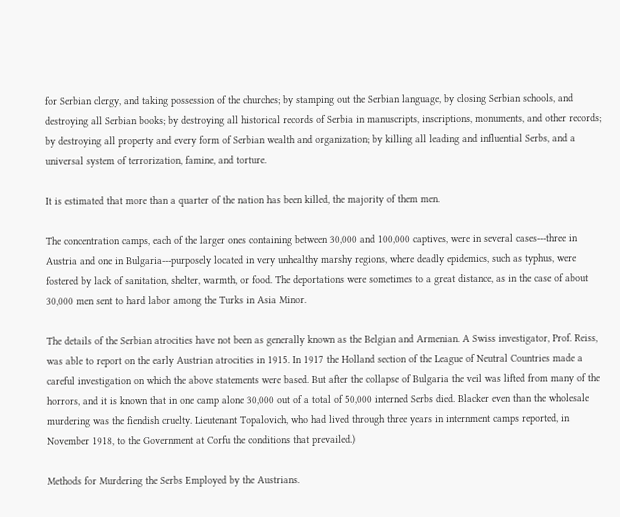for Serbian clergy, and taking possession of the churches; by stamping out the Serbian language, by closing Serbian schools, and destroying all Serbian books; by destroying all historical records of Serbia in manuscripts, inscriptions, monuments, and other records; by destroying all property and every form of Serbian wealth and organization; by killing all leading and influential Serbs, and a universal system of terrorization, famine, and torture.

It is estimated that more than a quarter of the nation has been killed, the majority of them men.

The concentration camps, each of the larger ones containing between 30,000 and 100,000 captives, were in several cases---three in Austria and one in Bulgaria---purposely located in very unhealthy marshy regions, where deadly epidemics, such as typhus, were fostered by lack of sanitation, shelter, warmth, or food. The deportations were sometimes to a great distance, as in the case of about 30,000 men sent to hard labor among the Turks in Asia Minor.

The details of the Serbian atrocities have not been as generally known as the Belgian and Armenian. A Swiss investigator, Prof. Reiss, was able to report on the early Austrian atrocities in 1915. In 1917 the Holland section of the League of Neutral Countries made a careful investigation on which the above statements were based. But after the collapse of Bulgaria the veil was lifted from many of the horrors, and it is known that in one camp alone 30,000 out of a total of 50,000 interned Serbs died. Blacker even than the wholesale murdering was the fiendish cruelty. Lieutenant Topalovich, who had lived through three years in internment camps reported, in November 1918, to the Government at Corfu the conditions that prevailed.)

Methods for Murdering the Serbs Employed by the Austrians.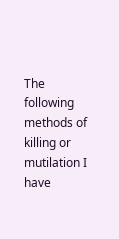The following methods of killing or mutilation I have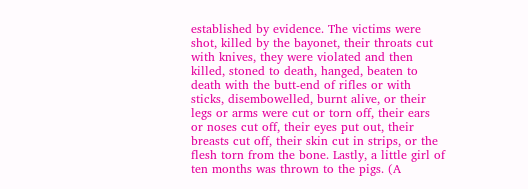established by evidence. The victims were shot, killed by the bayonet, their throats cut with knives, they were violated and then killed, stoned to death, hanged, beaten to death with the butt-end of rifles or with sticks, disembowelled, burnt alive, or their legs or arms were cut or torn off, their ears or noses cut off, their eyes put out, their breasts cut off, their skin cut in strips, or the flesh torn from the bone. Lastly, a little girl of ten months was thrown to the pigs. (A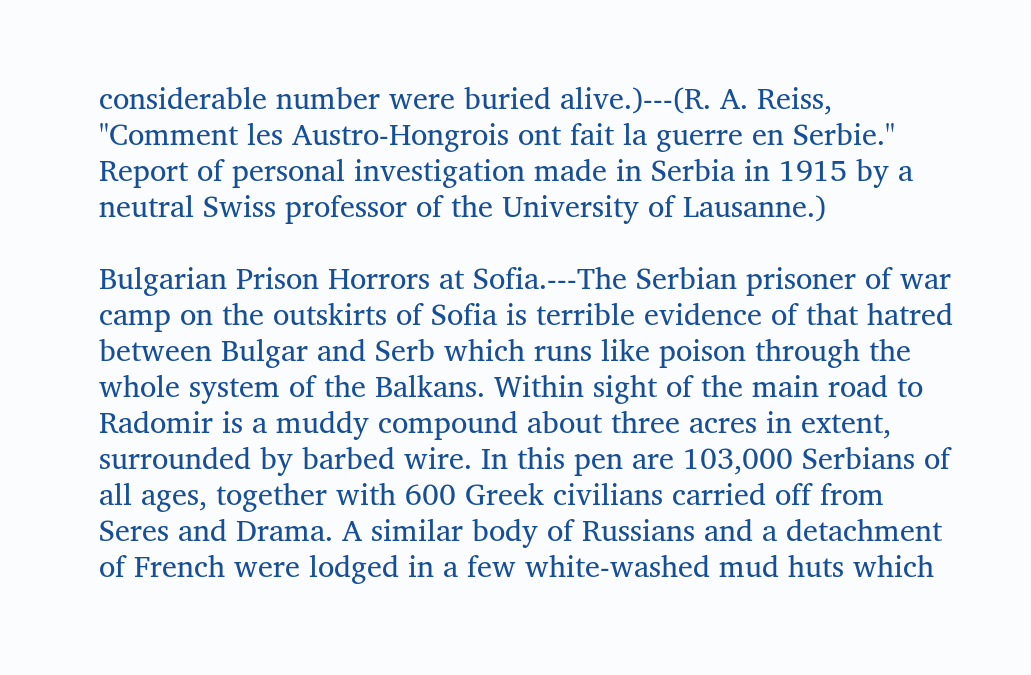considerable number were buried alive.)---(R. A. Reiss, "Comment les Austro-Hongrois ont fait la guerre en Serbie." Report of personal investigation made in Serbia in 1915 by a neutral Swiss professor of the University of Lausanne.)

Bulgarian Prison Horrors at Sofia.---The Serbian prisoner of war camp on the outskirts of Sofia is terrible evidence of that hatred between Bulgar and Serb which runs like poison through the whole system of the Balkans. Within sight of the main road to Radomir is a muddy compound about three acres in extent, surrounded by barbed wire. In this pen are 103,000 Serbians of all ages, together with 600 Greek civilians carried off from Seres and Drama. A similar body of Russians and a detachment of French were lodged in a few white-washed mud huts which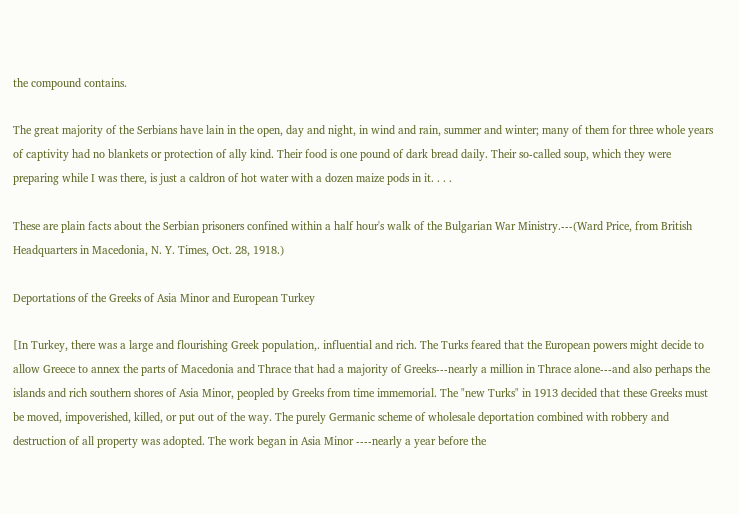the compound contains.

The great majority of the Serbians have lain in the open, day and night, in wind and rain, summer and winter; many of them for three whole years of captivity had no blankets or protection of ally kind. Their food is one pound of dark bread daily. Their so-called soup, which they were preparing while I was there, is just a caldron of hot water with a dozen maize pods in it. . . .

These are plain facts about the Serbian prisoners confined within a half hour's walk of the Bulgarian War Ministry.---(Ward Price, from British Headquarters in Macedonia, N. Y. Times, Oct. 28, 1918.)

Deportations of the Greeks of Asia Minor and European Turkey

[In Turkey, there was a large and flourishing Greek population,. influential and rich. The Turks feared that the European powers might decide to allow Greece to annex the parts of Macedonia and Thrace that had a majority of Greeks---nearly a million in Thrace alone---and also perhaps the islands and rich southern shores of Asia Minor, peopled by Greeks from time immemorial. The "new Turks" in 1913 decided that these Greeks must be moved, impoverished, killed, or put out of the way. The purely Germanic scheme of wholesale deportation combined with robbery and destruction of all property was adopted. The work began in Asia Minor ----nearly a year before the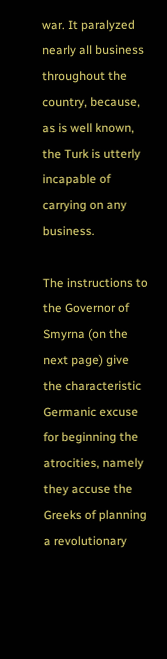war. It paralyzed nearly all business throughout the country, because, as is well known, the Turk is utterly incapable of carrying on any business.

The instructions to the Governor of Smyrna (on the next page) give the characteristic Germanic excuse for beginning the atrocities, namely they accuse the Greeks of planning a revolutionary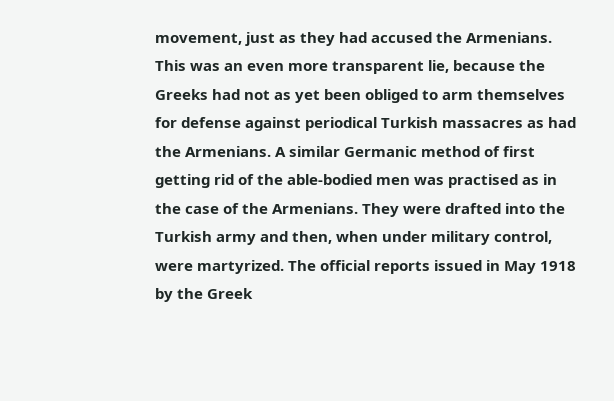movement, just as they had accused the Armenians. This was an even more transparent lie, because the Greeks had not as yet been obliged to arm themselves for defense against periodical Turkish massacres as had the Armenians. A similar Germanic method of first getting rid of the able-bodied men was practised as in the case of the Armenians. They were drafted into the Turkish army and then, when under military control, were martyrized. The official reports issued in May 1918 by the Greek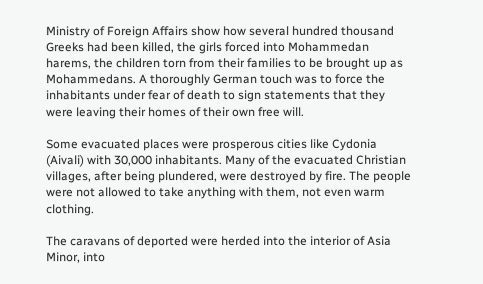Ministry of Foreign Affairs show how several hundred thousand Greeks had been killed, the girls forced into Mohammedan harems, the children torn from their families to be brought up as Mohammedans. A thoroughly German touch was to force the inhabitants under fear of death to sign statements that they were leaving their homes of their own free will.

Some evacuated places were prosperous cities like Cydonia (Aivali) with 30,000 inhabitants. Many of the evacuated Christian villages, after being plundered, were destroyed by fire. The people were not allowed to take anything with them, not even warm clothing.

The caravans of deported were herded into the interior of Asia Minor, into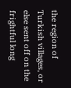the region of Turkish villages, or else sent off on the frightful long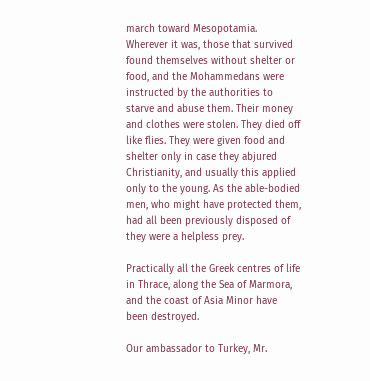march toward Mesopotamia. Wherever it was, those that survived found themselves without shelter or food, and the Mohammedans were instructed by the authorities to starve and abuse them. Their money and clothes were stolen. They died off like flies. They were given food and shelter only in case they abjured Christianity, and usually this applied only to the young. As the able-bodied men, who might have protected them, had all been previously disposed of they were a helpless prey.

Practically all the Greek centres of life in Thrace, along the Sea of Marmora, and the coast of Asia Minor have been destroyed.

Our ambassador to Turkey, Mr.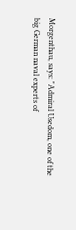Morgenthau, says: "Admiral Usedom, one of the big German naval experts of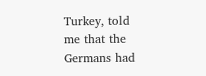Turkey, told me that the Germans had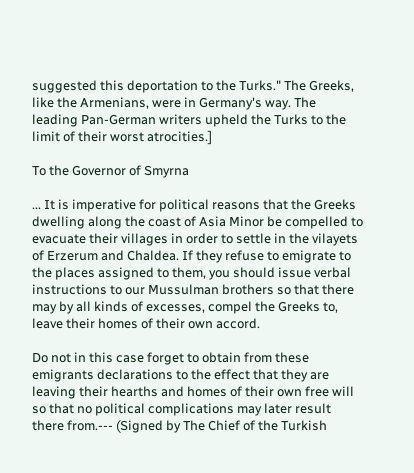suggested this deportation to the Turks." The Greeks, like the Armenians, were in Germany's way. The leading Pan-German writers upheld the Turks to the limit of their worst atrocities.]

To the Governor of Smyrna

... It is imperative for political reasons that the Greeks dwelling along the coast of Asia Minor be compelled to evacuate their villages in order to settle in the vilayets of Erzerum and Chaldea. If they refuse to emigrate to the places assigned to them, you should issue verbal instructions to our Mussulman brothers so that there may by all kinds of excesses, compel the Greeks to, leave their homes of their own accord.

Do not in this case forget to obtain from these emigrants declarations to the effect that they are leaving their hearths and homes of their own free will so that no political complications may later result there from.--- (Signed by The Chief of the Turkish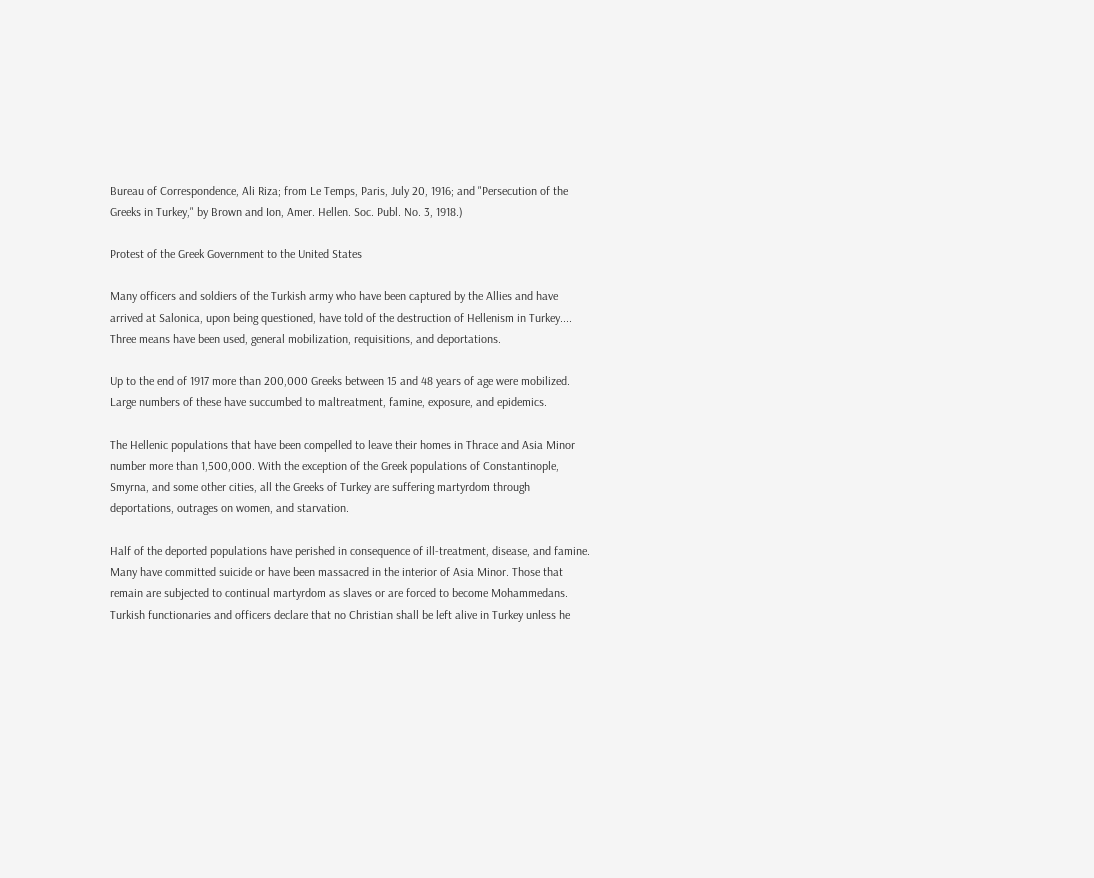Bureau of Correspondence, Ali Riza; from Le Temps, Paris, July 20, 1916; and "Persecution of the Greeks in Turkey," by Brown and Ion, Amer. Hellen. Soc. Publ. No. 3, 1918.)

Protest of the Greek Government to the United States

Many officers and soldiers of the Turkish army who have been captured by the Allies and have arrived at Salonica, upon being questioned, have told of the destruction of Hellenism in Turkey.... Three means have been used, general mobilization, requisitions, and deportations.

Up to the end of 1917 more than 200,000 Greeks between 15 and 48 years of age were mobilized. Large numbers of these have succumbed to maltreatment, famine, exposure, and epidemics.

The Hellenic populations that have been compelled to leave their homes in Thrace and Asia Minor number more than 1,500,000. With the exception of the Greek populations of Constantinople, Smyrna, and some other cities, all the Greeks of Turkey are suffering martyrdom through deportations, outrages on women, and starvation.

Half of the deported populations have perished in consequence of ill-treatment, disease, and famine. Many have committed suicide or have been massacred in the interior of Asia Minor. Those that remain are subjected to continual martyrdom as slaves or are forced to become Mohammedans. Turkish functionaries and officers declare that no Christian shall be left alive in Turkey unless he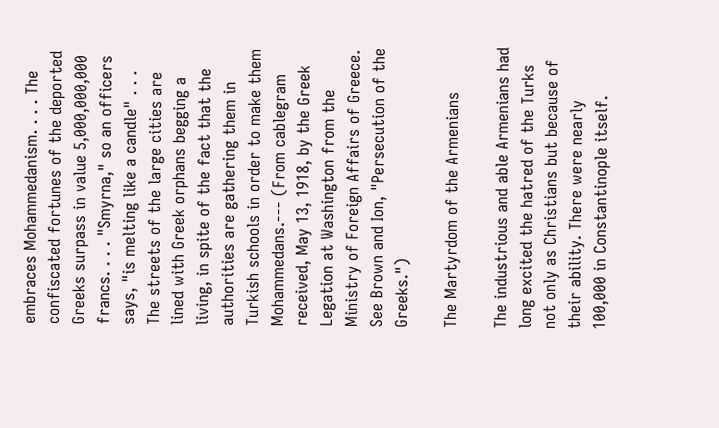embraces Mohammedanism. . . . The confiscated fortunes of the deported Greeks surpass in value 5,000,000,000 francs. . . . "Smyrna," so an officers says, "is melting like a candle" . . . The streets of the large cities are lined with Greek orphans begging a living, in spite of the fact that the authorities are gathering them in Turkish schools in order to make them Mohammedans.--- (From cablegram received, May 13, 1918, by the Greek Legation at Washington from the Ministry of Foreign Affairs of Greece. See Brown and Ion, "Persecution of the Greeks.")

The Martyrdom of the Armenians

The industrious and able Armenians had long excited the hatred of the Turks not only as Christians but because of their ability. There were nearly 100,000 in Constantinople itself.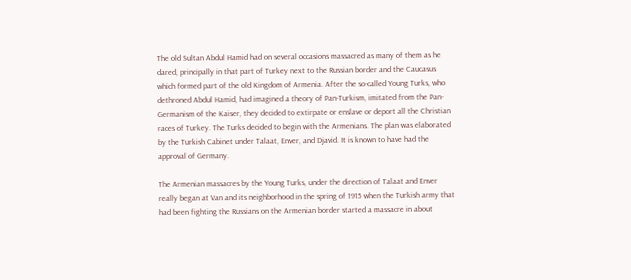The old Sultan Abdul Hamid had on several occasions massacred as many of them as he dared, principally in that part of Turkey next to the Russian border and the Caucasus which formed part of the old Kingdom of Armenia. After the so-called Young Turks, who dethroned Abdul Hamid, had imagined a theory of Pan-Turkism, imitated from the Pan-Germanism of the Kaiser, they decided to extirpate or enslave or deport all the Christian races of Turkey. The Turks decided to begin with the Armenians. The plan was elaborated by the Turkish Cabinet under Talaat, Enver, and Djavid. It is known to have had the approval of Germany.

The Armenian massacres by the Young Turks, under the direction of Talaat and Enver really began at Van and its neighborhood in the spring of 1915 when the Turkish army that had been fighting the Russians on the Armenian border started a massacre in about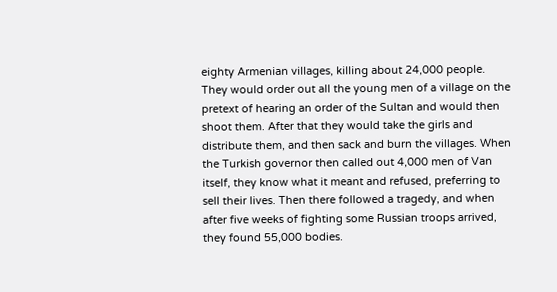eighty Armenian villages, killing about 24,000 people. They would order out all the young men of a village on the pretext of hearing an order of the Sultan and would then shoot them. After that they would take the girls and distribute them, and then sack and burn the villages. When the Turkish governor then called out 4,000 men of Van itself, they know what it meant and refused, preferring to sell their lives. Then there followed a tragedy, and when after five weeks of fighting some Russian troops arrived, they found 55,000 bodies.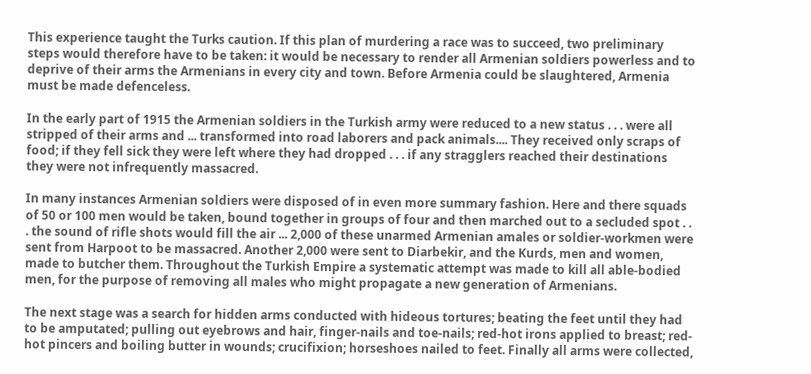This experience taught the Turks caution. If this plan of murdering a race was to succeed, two preliminary steps would therefore have to be taken: it would be necessary to render all Armenian soldiers powerless and to deprive of their arms the Armenians in every city and town. Before Armenia could be slaughtered, Armenia must be made defenceless.

In the early part of 1915 the Armenian soldiers in the Turkish army were reduced to a new status . . . were all stripped of their arms and ... transformed into road laborers and pack animals.... They received only scraps of food; if they fell sick they were left where they had dropped . . . if any stragglers reached their destinations they were not infrequently massacred.

In many instances Armenian soldiers were disposed of in even more summary fashion. Here and there squads of 50 or 100 men would be taken, bound together in groups of four and then marched out to a secluded spot . . . the sound of rifle shots would fill the air ... 2,000 of these unarmed Armenian amales or soldier-workmen were sent from Harpoot to be massacred. Another 2,000 were sent to Diarbekir, and the Kurds, men and women, made to butcher them. Throughout the Turkish Empire a systematic attempt was made to kill all able-bodied men, for the purpose of removing all males who might propagate a new generation of Armenians.

The next stage was a search for hidden arms conducted with hideous tortures; beating the feet until they had to be amputated; pulling out eyebrows and hair, finger-nails and toe-nails; red-hot irons applied to breast; red-hot pincers and boiling butter in wounds; crucifixion; horseshoes nailed to feet. Finally all arms were collected,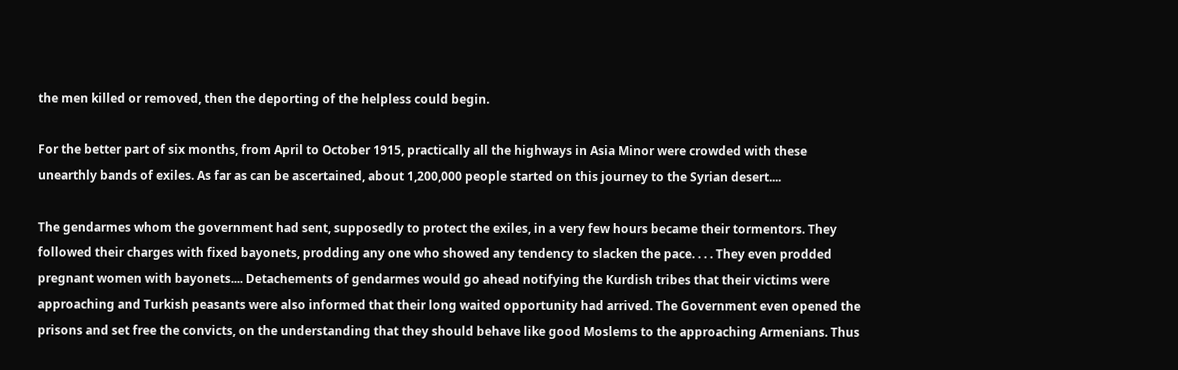the men killed or removed, then the deporting of the helpless could begin.

For the better part of six months, from April to October 1915, practically all the highways in Asia Minor were crowded with these unearthly bands of exiles. As far as can be ascertained, about 1,200,000 people started on this journey to the Syrian desert....

The gendarmes whom the government had sent, supposedly to protect the exiles, in a very few hours became their tormentors. They followed their charges with fixed bayonets, prodding any one who showed any tendency to slacken the pace. . . . They even prodded pregnant women with bayonets.... Detachements of gendarmes would go ahead notifying the Kurdish tribes that their victims were approaching and Turkish peasants were also informed that their long waited opportunity had arrived. The Government even opened the prisons and set free the convicts, on the understanding that they should behave like good Moslems to the approaching Armenians. Thus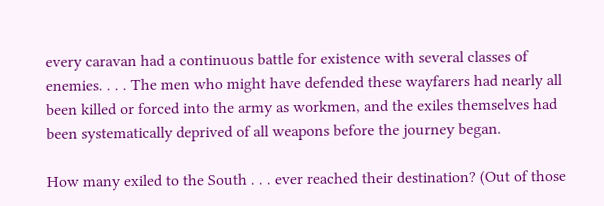every caravan had a continuous battle for existence with several classes of enemies. . . . The men who might have defended these wayfarers had nearly all been killed or forced into the army as workmen, and the exiles themselves had been systematically deprived of all weapons before the journey began.

How many exiled to the South . . . ever reached their destination? (Out of those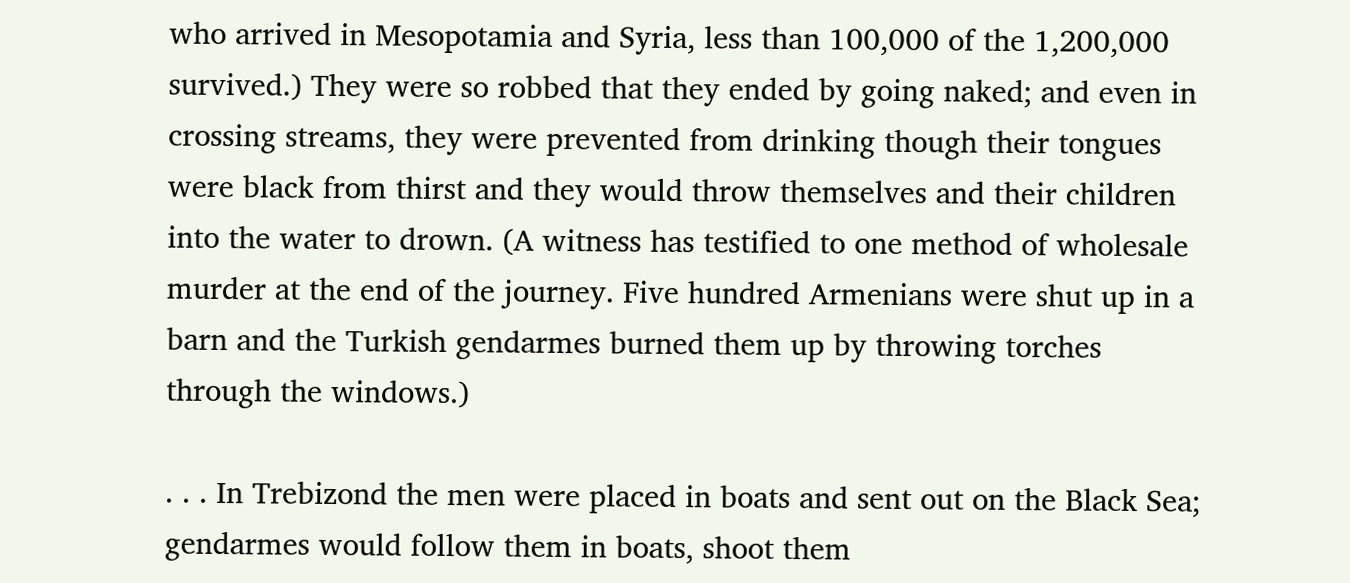who arrived in Mesopotamia and Syria, less than 100,000 of the 1,200,000 survived.) They were so robbed that they ended by going naked; and even in crossing streams, they were prevented from drinking though their tongues were black from thirst and they would throw themselves and their children into the water to drown. (A witness has testified to one method of wholesale murder at the end of the journey. Five hundred Armenians were shut up in a barn and the Turkish gendarmes burned them up by throwing torches through the windows.)

. . . In Trebizond the men were placed in boats and sent out on the Black Sea; gendarmes would follow them in boats, shoot them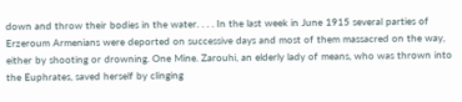down and throw their bodies in the water. . . . In the last week in June 1915 several parties of Erzeroum Armenians were deported on successive days and most of them massacred on the way, either by shooting or drowning. One Mine. Zarouhi, an elderly lady of means, who was thrown into the Euphrates, saved herself by clinging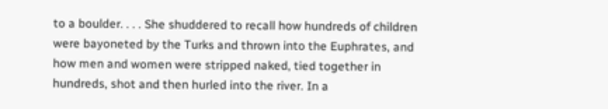to a boulder. . . . She shuddered to recall how hundreds of children were bayoneted by the Turks and thrown into the Euphrates, and how men and women were stripped naked, tied together in hundreds, shot and then hurled into the river. In a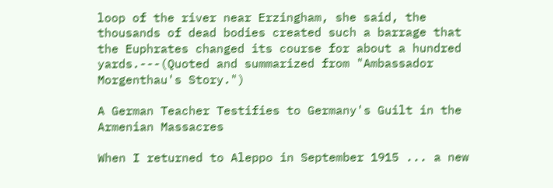loop of the river near Erzingham, she said, the thousands of dead bodies created such a barrage that the Euphrates changed its course for about a hundred yards.---(Quoted and summarized from "Ambassador Morgenthau's Story.")

A German Teacher Testifies to Germany's Guilt in the Armenian Massacres

When I returned to Aleppo in September 1915 ... a new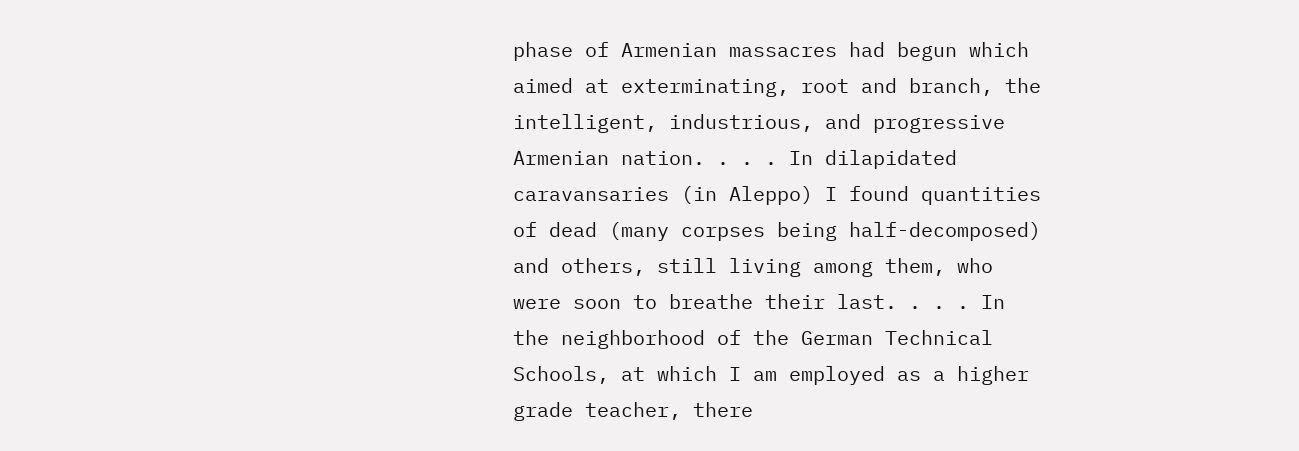phase of Armenian massacres had begun which aimed at exterminating, root and branch, the intelligent, industrious, and progressive Armenian nation. . . . In dilapidated caravansaries (in Aleppo) I found quantities of dead (many corpses being half-decomposed) and others, still living among them, who were soon to breathe their last. . . . In the neighborhood of the German Technical Schools, at which I am employed as a higher grade teacher, there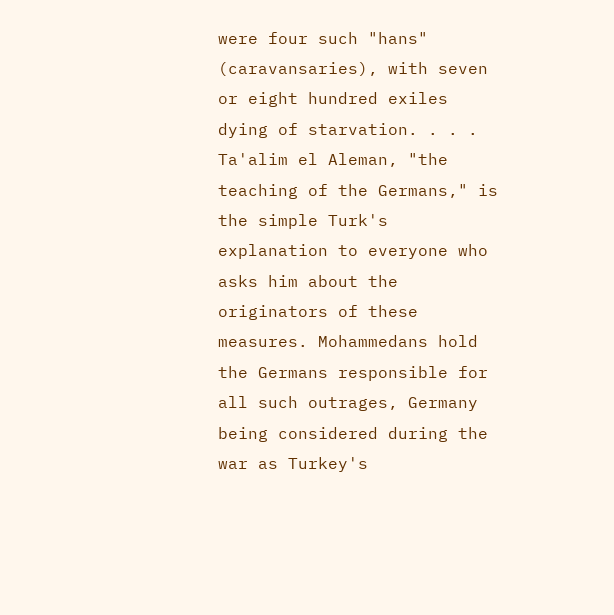were four such "hans" (caravansaries), with seven or eight hundred exiles dying of starvation. . . . Ta'alim el Aleman, "the teaching of the Germans," is the simple Turk's explanation to everyone who asks him about the originators of these measures. Mohammedans hold the Germans responsible for all such outrages, Germany being considered during the war as Turkey's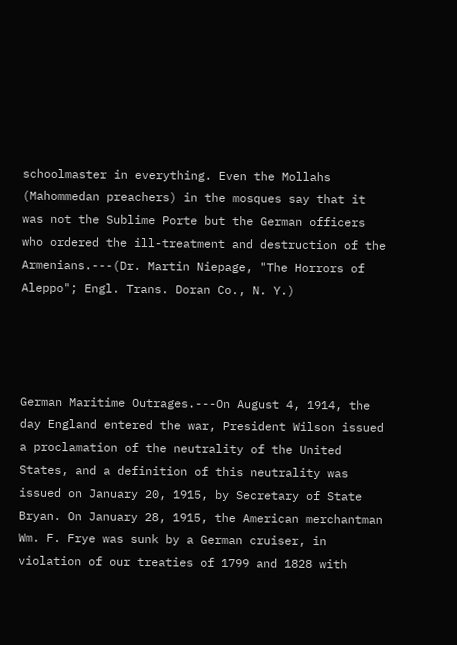schoolmaster in everything. Even the Mollahs (Mahommedan preachers) in the mosques say that it was not the Sublime Porte but the German officers who ordered the ill-treatment and destruction of the Armenians.---(Dr. Martin Niepage, "The Horrors of Aleppo"; Engl. Trans. Doran Co., N. Y.)




German Maritime Outrages.---On August 4, 1914, the day England entered the war, President Wilson issued a proclamation of the neutrality of the United States, and a definition of this neutrality was issued on January 20, 1915, by Secretary of State Bryan. On January 28, 1915, the American merchantman Wm. F. Frye was sunk by a German cruiser, in violation of our treaties of 1799 and 1828 with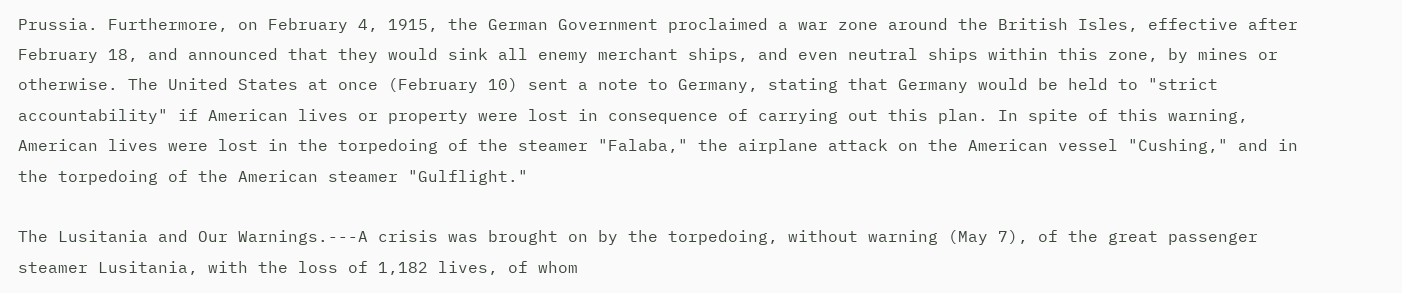Prussia. Furthermore, on February 4, 1915, the German Government proclaimed a war zone around the British Isles, effective after February 18, and announced that they would sink all enemy merchant ships, and even neutral ships within this zone, by mines or otherwise. The United States at once (February 10) sent a note to Germany, stating that Germany would be held to "strict accountability" if American lives or property were lost in consequence of carrying out this plan. In spite of this warning, American lives were lost in the torpedoing of the steamer "Falaba," the airplane attack on the American vessel "Cushing," and in the torpedoing of the American steamer "Gulflight."

The Lusitania and Our Warnings.---A crisis was brought on by the torpedoing, without warning (May 7), of the great passenger steamer Lusitania, with the loss of 1,182 lives, of whom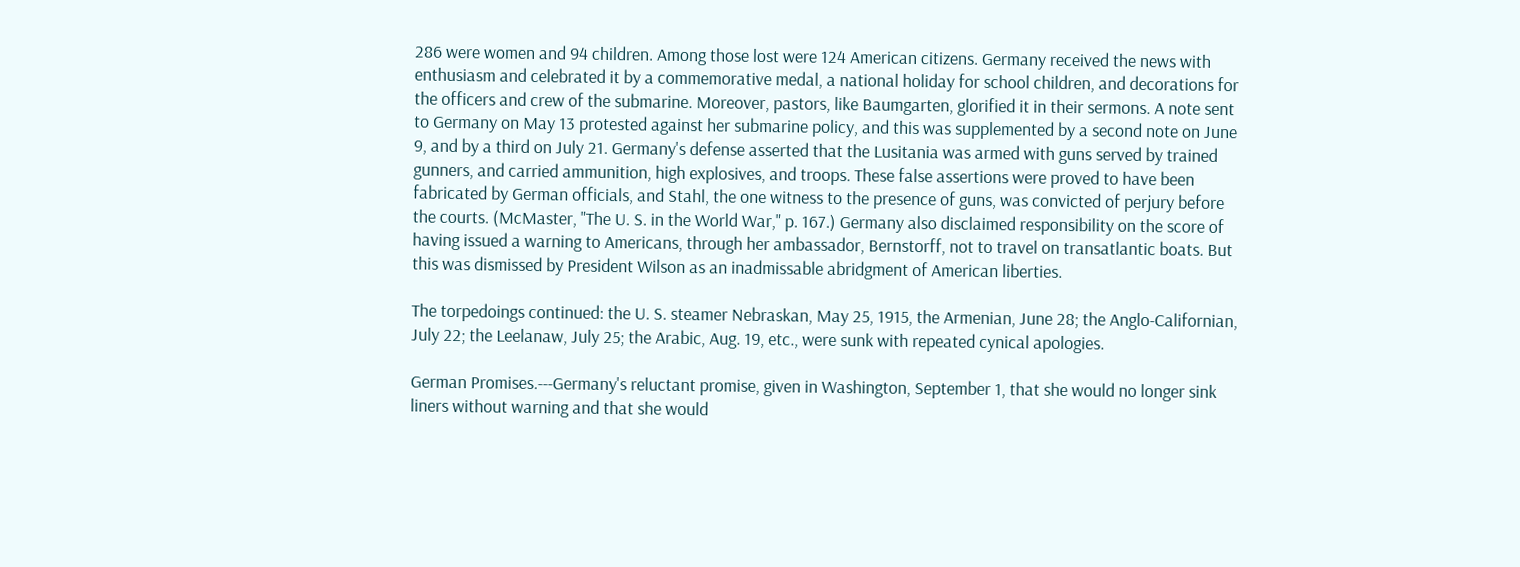286 were women and 94 children. Among those lost were 124 American citizens. Germany received the news with enthusiasm and celebrated it by a commemorative medal, a national holiday for school children, and decorations for the officers and crew of the submarine. Moreover, pastors, like Baumgarten, glorified it in their sermons. A note sent to Germany on May 13 protested against her submarine policy, and this was supplemented by a second note on June 9, and by a third on July 21. Germany's defense asserted that the Lusitania was armed with guns served by trained gunners, and carried ammunition, high explosives, and troops. These false assertions were proved to have been fabricated by German officials, and Stahl, the one witness to the presence of guns, was convicted of perjury before the courts. (McMaster, "The U. S. in the World War," p. 167.) Germany also disclaimed responsibility on the score of having issued a warning to Americans, through her ambassador, Bernstorff, not to travel on transatlantic boats. But this was dismissed by President Wilson as an inadmissable abridgment of American liberties.

The torpedoings continued: the U. S. steamer Nebraskan, May 25, 1915, the Armenian, June 28; the Anglo-Californian, July 22; the Leelanaw, July 25; the Arabic, Aug. 19, etc., were sunk with repeated cynical apologies.

German Promises.---Germany's reluctant promise, given in Washington, September 1, that she would no longer sink liners without warning and that she would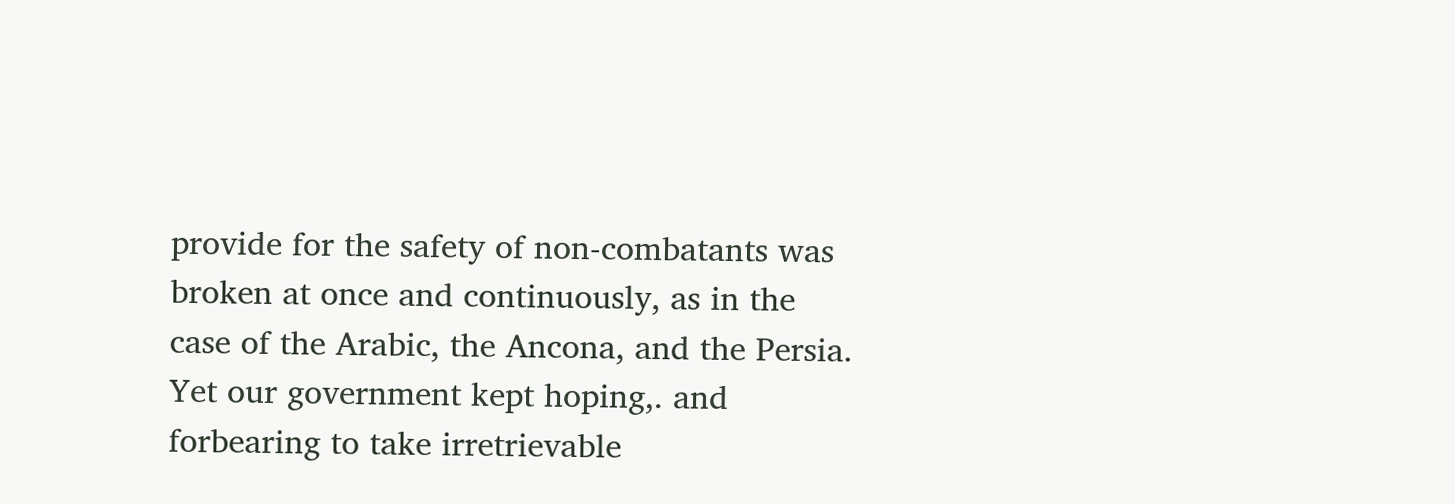provide for the safety of non-combatants was broken at once and continuously, as in the case of the Arabic, the Ancona, and the Persia. Yet our government kept hoping,. and forbearing to take irretrievable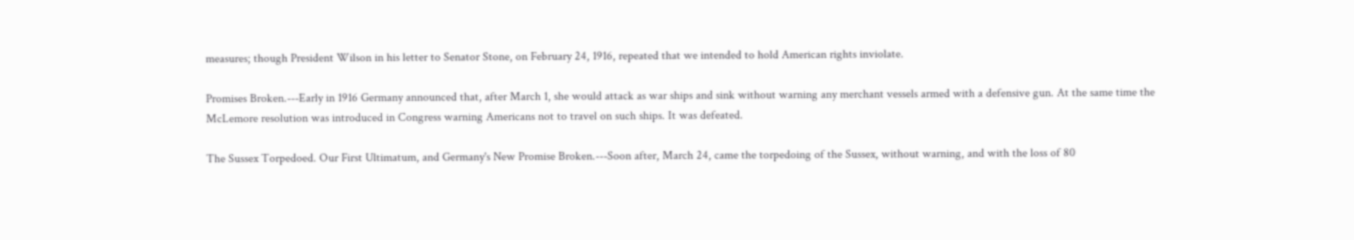measures; though President Wilson in his letter to Senator Stone, on February 24, 1916, repeated that we intended to hold American rights inviolate.

Promises Broken.---Early in 1916 Germany announced that, after March 1, she would attack as war ships and sink without warning any merchant vessels armed with a defensive gun. At the same time the McLemore resolution was introduced in Congress warning Americans not to travel on such ships. It was defeated.

The Sussex Torpedoed. Our First Ultimatum, and Germany's New Promise Broken.---Soon after, March 24, came the torpedoing of the Sussex, without warning, and with the loss of 80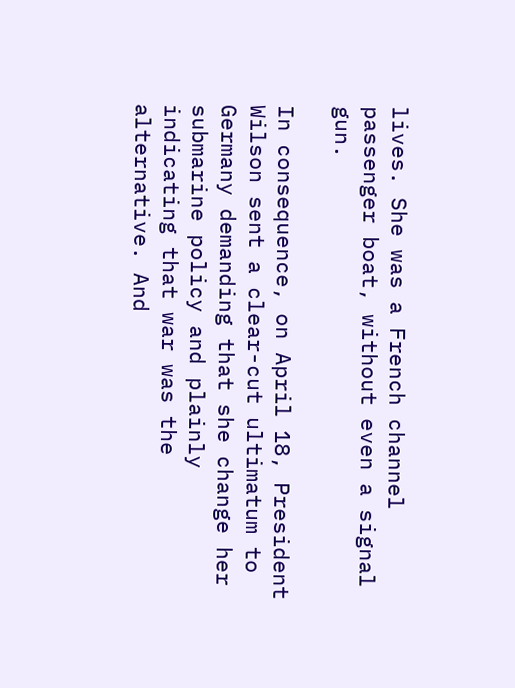lives. She was a French channel passenger boat, without even a signal gun.

In consequence, on April 18, President Wilson sent a clear-cut ultimatum to Germany demanding that she change her submarine policy and plainly indicating that war was the alternative. And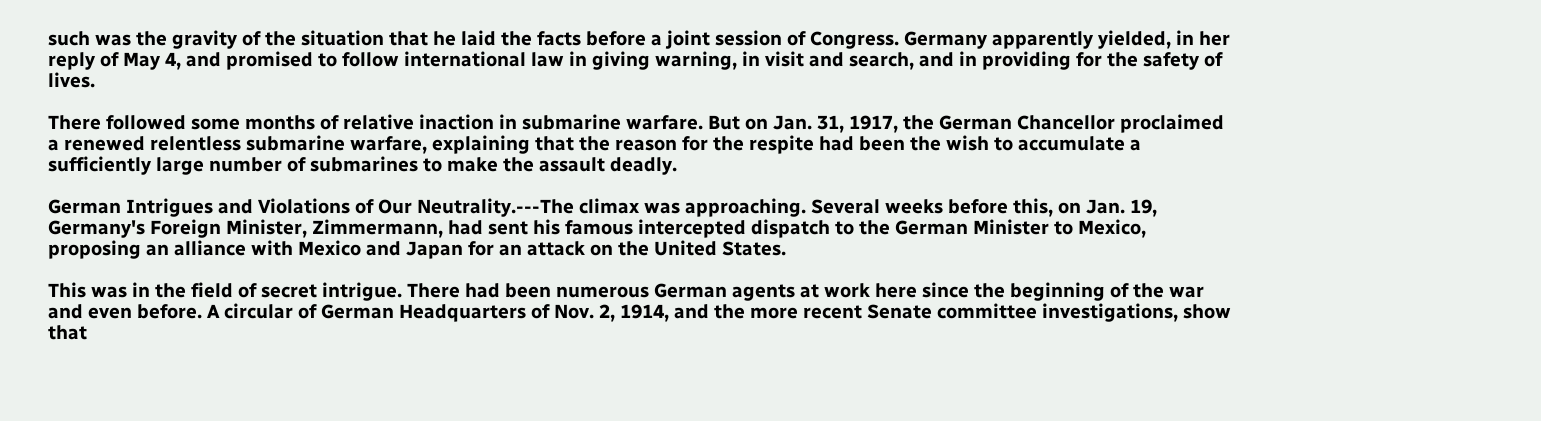such was the gravity of the situation that he laid the facts before a joint session of Congress. Germany apparently yielded, in her reply of May 4, and promised to follow international law in giving warning, in visit and search, and in providing for the safety of lives.

There followed some months of relative inaction in submarine warfare. But on Jan. 31, 1917, the German Chancellor proclaimed a renewed relentless submarine warfare, explaining that the reason for the respite had been the wish to accumulate a sufficiently large number of submarines to make the assault deadly.

German Intrigues and Violations of Our Neutrality.---The climax was approaching. Several weeks before this, on Jan. 19, Germany's Foreign Minister, Zimmermann, had sent his famous intercepted dispatch to the German Minister to Mexico, proposing an alliance with Mexico and Japan for an attack on the United States.

This was in the field of secret intrigue. There had been numerous German agents at work here since the beginning of the war and even before. A circular of German Headquarters of Nov. 2, 1914, and the more recent Senate committee investigations, show that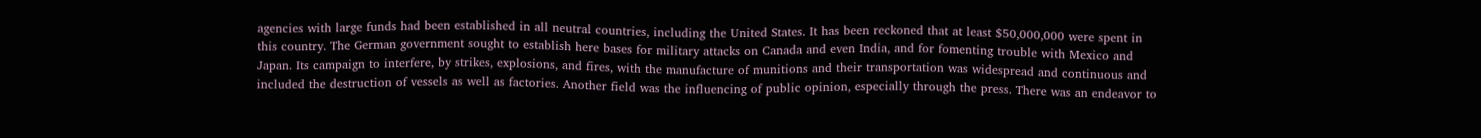agencies with large funds had been established in all neutral countries, including the United States. It has been reckoned that at least $50,000,000 were spent in this country. The German government sought to establish here bases for military attacks on Canada and even India, and for fomenting trouble with Mexico and Japan. Its campaign to interfere, by strikes, explosions, and fires, with the manufacture of munitions and their transportation was widespread and continuous and included the destruction of vessels as well as factories. Another field was the influencing of public opinion, especially through the press. There was an endeavor to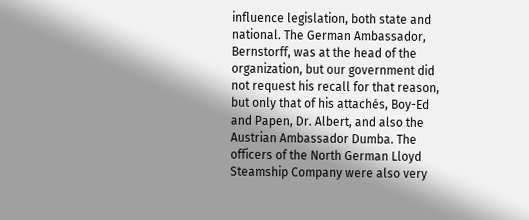influence legislation, both state and national. The German Ambassador, Bernstorff, was at the head of the organization, but our government did not request his recall for that reason, but only that of his attachés, Boy-Ed and Papen, Dr. Albert, and also the Austrian Ambassador Dumba. The officers of the North German Lloyd Steamship Company were also very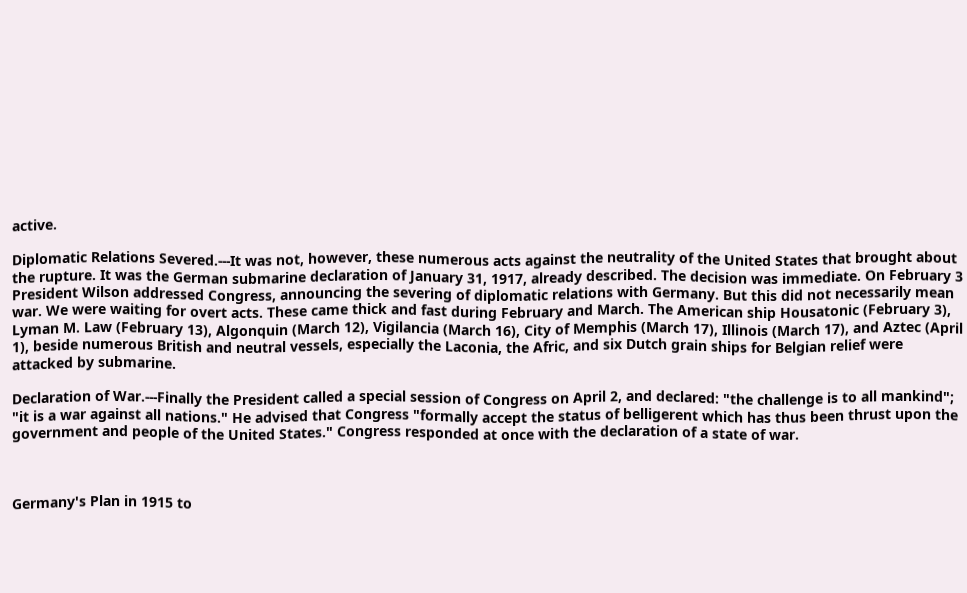active.

Diplomatic Relations Severed.---It was not, however, these numerous acts against the neutrality of the United States that brought about the rupture. It was the German submarine declaration of January 31, 1917, already described. The decision was immediate. On February 3 President Wilson addressed Congress, announcing the severing of diplomatic relations with Germany. But this did not necessarily mean war. We were waiting for overt acts. These came thick and fast during February and March. The American ship Housatonic (February 3), Lyman M. Law (February 13), Algonquin (March 12), Vigilancia (March 16), City of Memphis (March 17), Illinois (March 17), and Aztec (April 1), beside numerous British and neutral vessels, especially the Laconia, the Afric, and six Dutch grain ships for Belgian relief were attacked by submarine.

Declaration of War.---Finally the President called a special session of Congress on April 2, and declared: "the challenge is to all mankind"; "it is a war against all nations." He advised that Congress "formally accept the status of belligerent which has thus been thrust upon the government and people of the United States." Congress responded at once with the declaration of a state of war.



Germany's Plan in 1915 to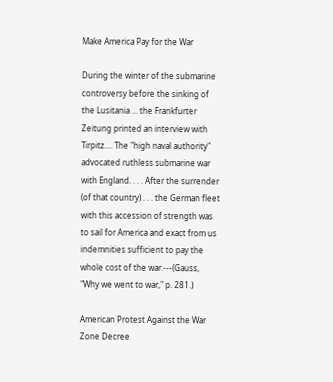Make America Pay for the War

During the winter of the submarine controversy before the sinking of the Lusitania ... the Frankfurter Zeitung printed an interview with Tirpitz.... The "high naval authority" advocated ruthless submarine war with England. . . . After the surrender (of that country) . . . the German fleet with this accession of strength was to sail for America and exact from us indemnities sufficient to pay the whole cost of the war.---(Gauss, "Why we went to war," p. 281.)

American Protest Against the War Zone Decree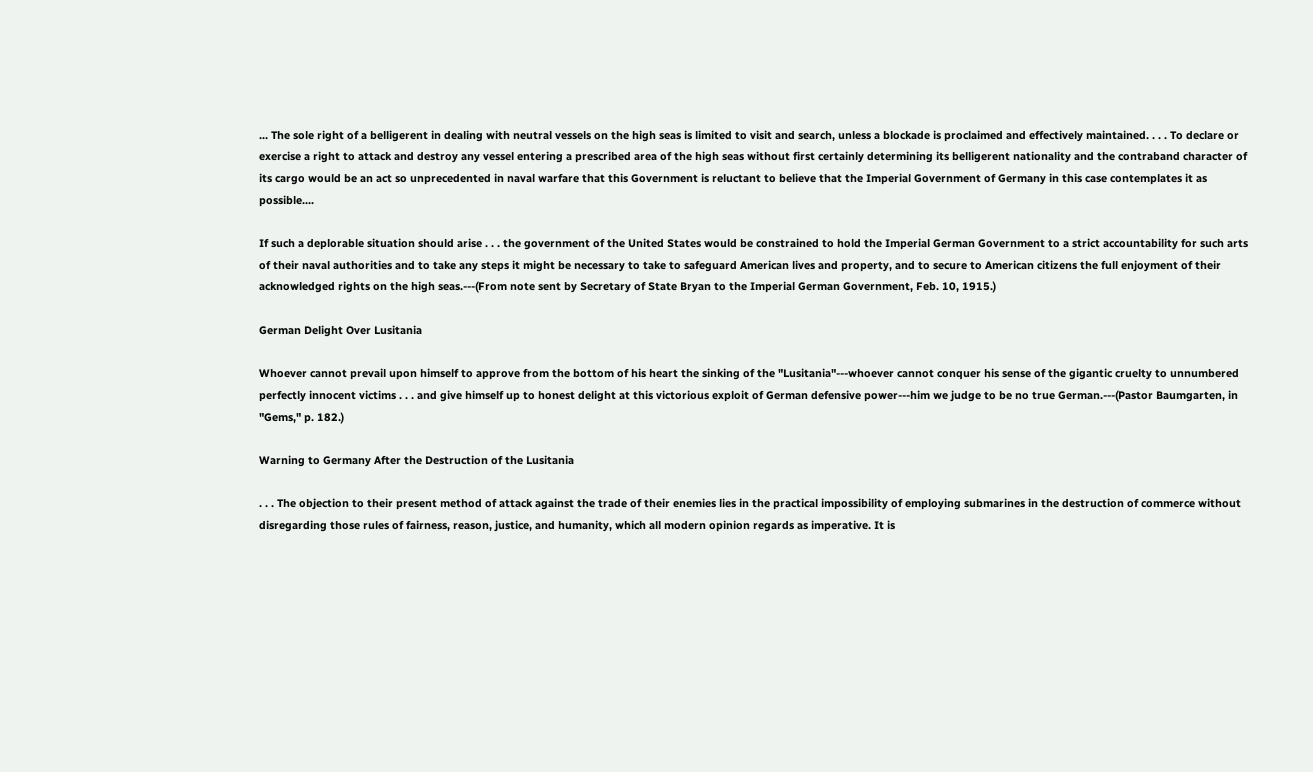... The sole right of a belligerent in dealing with neutral vessels on the high seas is limited to visit and search, unless a blockade is proclaimed and effectively maintained. . . . To declare or exercise a right to attack and destroy any vessel entering a prescribed area of the high seas without first certainly determining its belligerent nationality and the contraband character of its cargo would be an act so unprecedented in naval warfare that this Government is reluctant to believe that the Imperial Government of Germany in this case contemplates it as possible....

If such a deplorable situation should arise . . . the government of the United States would be constrained to hold the Imperial German Government to a strict accountability for such arts of their naval authorities and to take any steps it might be necessary to take to safeguard American lives and property, and to secure to American citizens the full enjoyment of their acknowledged rights on the high seas.---(From note sent by Secretary of State Bryan to the Imperial German Government, Feb. 10, 1915.)

German Delight Over Lusitania

Whoever cannot prevail upon himself to approve from the bottom of his heart the sinking of the "Lusitania"---whoever cannot conquer his sense of the gigantic cruelty to unnumbered perfectly innocent victims . . . and give himself up to honest delight at this victorious exploit of German defensive power---him we judge to be no true German.---(Pastor Baumgarten, in "Gems," p. 182.)

Warning to Germany After the Destruction of the Lusitania

. . . The objection to their present method of attack against the trade of their enemies lies in the practical impossibility of employing submarines in the destruction of commerce without disregarding those rules of fairness, reason, justice, and humanity, which all modern opinion regards as imperative. It is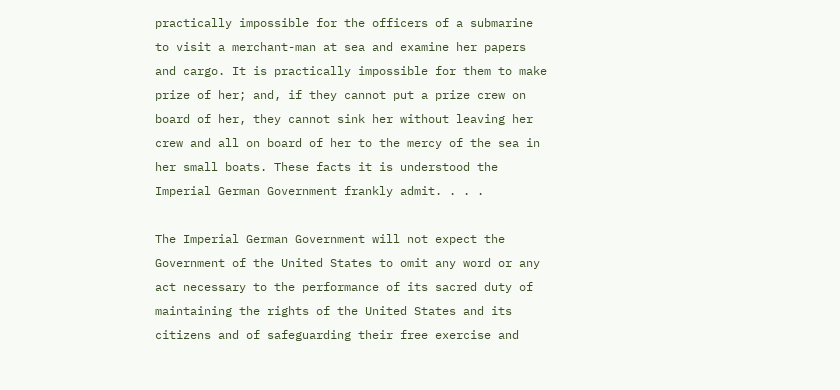practically impossible for the officers of a submarine to visit a merchant-man at sea and examine her papers and cargo. It is practically impossible for them to make prize of her; and, if they cannot put a prize crew on board of her, they cannot sink her without leaving her crew and all on board of her to the mercy of the sea in her small boats. These facts it is understood the Imperial German Government frankly admit. . . .

The Imperial German Government will not expect the Government of the United States to omit any word or any act necessary to the performance of its sacred duty of maintaining the rights of the United States and its citizens and of safeguarding their free exercise and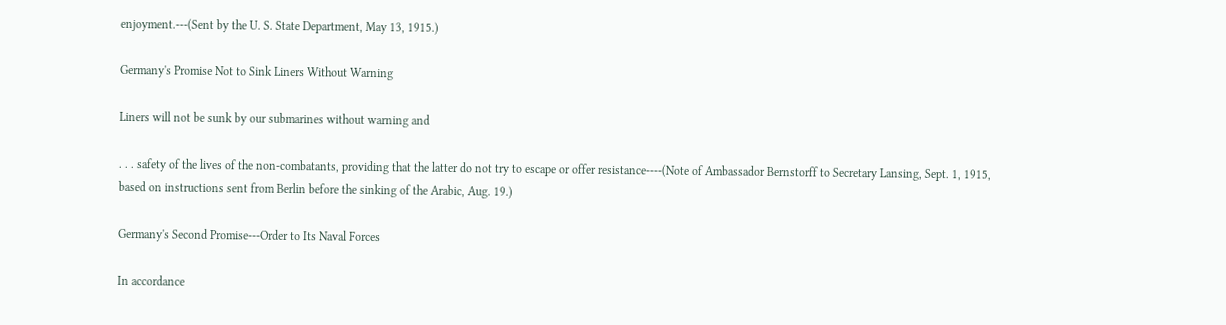enjoyment.---(Sent by the U. S. State Department, May 13, 1915.)

Germany's Promise Not to Sink Liners Without Warning

Liners will not be sunk by our submarines without warning and

. . . safety of the lives of the non-combatants, providing that the latter do not try to escape or offer resistance----(Note of Ambassador Bernstorff to Secretary Lansing, Sept. 1, 1915, based on instructions sent from Berlin before the sinking of the Arabic, Aug. 19.)

Germany's Second Promise---Order to Its Naval Forces

In accordance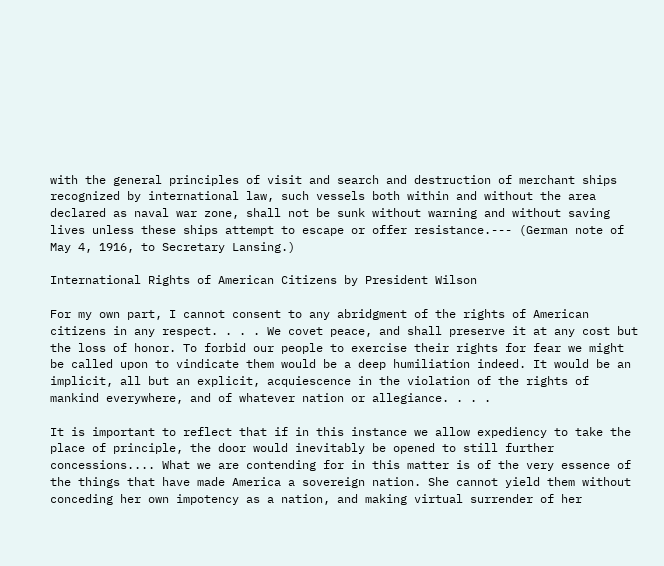with the general principles of visit and search and destruction of merchant ships recognized by international law, such vessels both within and without the area declared as naval war zone, shall not be sunk without warning and without saving lives unless these ships attempt to escape or offer resistance.--- (German note of May 4, 1916, to Secretary Lansing.)

International Rights of American Citizens by President Wilson

For my own part, I cannot consent to any abridgment of the rights of American citizens in any respect. . . . We covet peace, and shall preserve it at any cost but the loss of honor. To forbid our people to exercise their rights for fear we might be called upon to vindicate them would be a deep humiliation indeed. It would be an implicit, all but an explicit, acquiescence in the violation of the rights of mankind everywhere, and of whatever nation or allegiance. . . .

It is important to reflect that if in this instance we allow expediency to take the place of principle, the door would inevitably be opened to still further concessions.... What we are contending for in this matter is of the very essence of the things that have made America a sovereign nation. She cannot yield them without conceding her own impotency as a nation, and making virtual surrender of her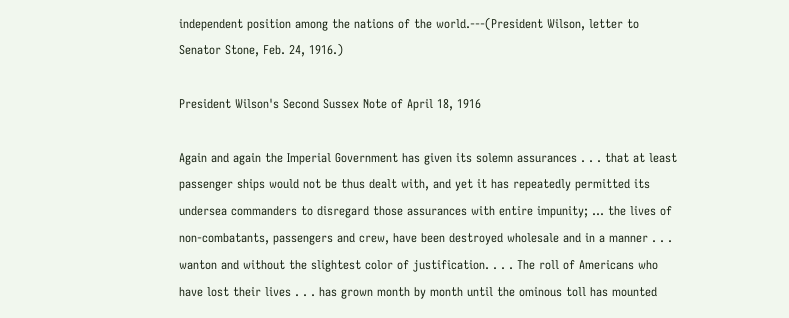independent position among the nations of the world.---(President Wilson, letter to Senator Stone, Feb. 24, 1916.)

President Wilson's Second Sussex Note of April 18, 1916

Again and again the Imperial Government has given its solemn assurances . . . that at least passenger ships would not be thus dealt with, and yet it has repeatedly permitted its undersea commanders to disregard those assurances with entire impunity; ... the lives of non-combatants, passengers and crew, have been destroyed wholesale and in a manner . . . wanton and without the slightest color of justification. . . . The roll of Americans who have lost their lives . . . has grown month by month until the ominous toll has mounted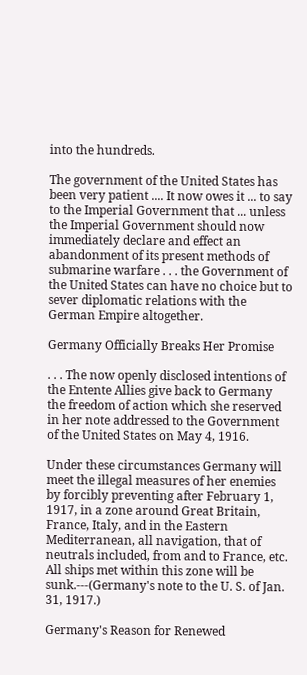into the hundreds.

The government of the United States has been very patient .... It now owes it ... to say to the Imperial Government that ... unless the Imperial Government should now immediately declare and effect an abandonment of its present methods of submarine warfare . . . the Government of the United States can have no choice but to sever diplomatic relations with the German Empire altogether.

Germany Officially Breaks Her Promise

. . . The now openly disclosed intentions of the Entente Allies give back to Germany the freedom of action which she reserved in her note addressed to the Government of the United States on May 4, 1916.

Under these circumstances Germany will meet the illegal measures of her enemies by forcibly preventing after February 1, 1917, in a zone around Great Britain, France, Italy, and in the Eastern Mediterranean, all navigation, that of neutrals included, from and to France, etc. All ships met within this zone will be sunk.---(Germany's note to the U. S. of Jan. 31, 1917.)

Germany's Reason for Renewed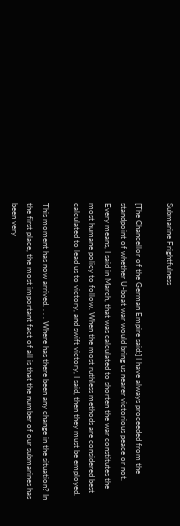Submarine Frightfulness

[The Chancellor of the German Empire said:] I have always proceeded from the standpoint of whether U-boat war would bring us nearer victorious peace or not. Every means, I said in March, that was calculated to shorten the war constitutes the most humane policy to follow. When the most ruthless methods are considered best calculated to lead us to victory, and swift victory, I said, then they must be employed.

This moment has now arrived. . . . Where has there been any change in the situation? In the first place, the most important fact of all is that the number of our submarines has been very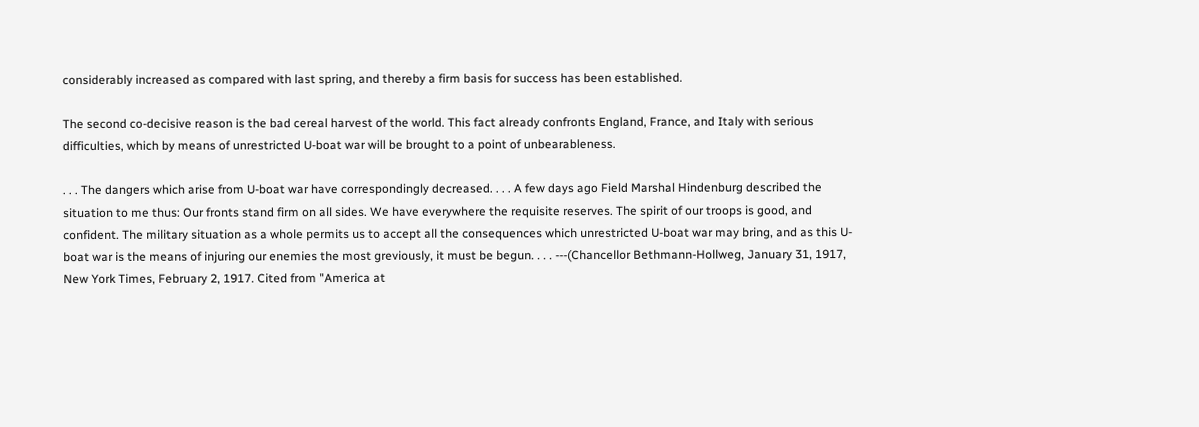considerably increased as compared with last spring, and thereby a firm basis for success has been established.

The second co-decisive reason is the bad cereal harvest of the world. This fact already confronts England, France, and Italy with serious difficulties, which by means of unrestricted U-boat war will be brought to a point of unbearableness.

. . . The dangers which arise from U-boat war have correspondingly decreased. . . . A few days ago Field Marshal Hindenburg described the situation to me thus: Our fronts stand firm on all sides. We have everywhere the requisite reserves. The spirit of our troops is good, and confident. The military situation as a whole permits us to accept all the consequences which unrestricted U-boat war may bring, and as this U-boat war is the means of injuring our enemies the most greviously, it must be begun. . . . ---(Chancellor Bethmann-Hollweg, January 31, 1917, New York Times, February 2, 1917. Cited from "America at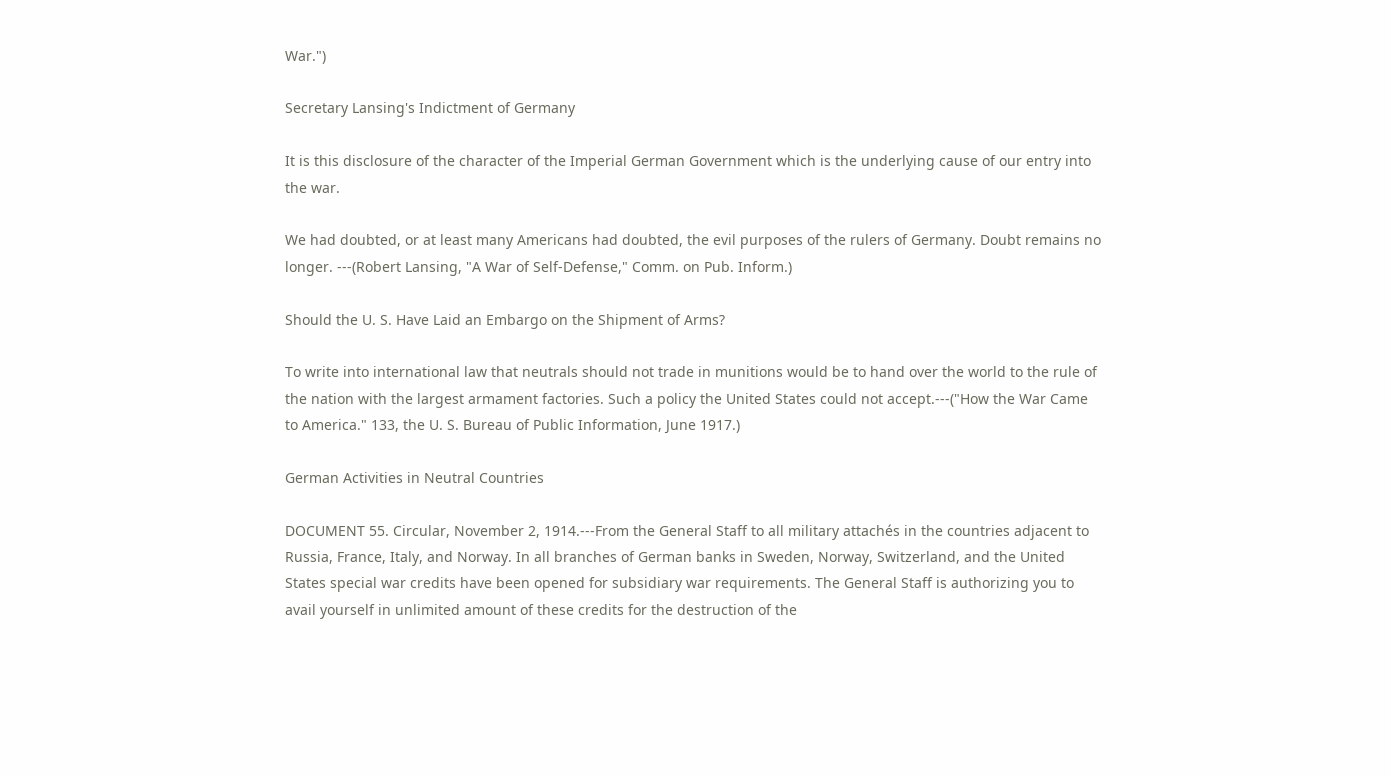War.")

Secretary Lansing's Indictment of Germany

It is this disclosure of the character of the Imperial German Government which is the underlying cause of our entry into the war.

We had doubted, or at least many Americans had doubted, the evil purposes of the rulers of Germany. Doubt remains no longer. ---(Robert Lansing, "A War of Self-Defense," Comm. on Pub. Inform.)

Should the U. S. Have Laid an Embargo on the Shipment of Arms?

To write into international law that neutrals should not trade in munitions would be to hand over the world to the rule of the nation with the largest armament factories. Such a policy the United States could not accept.---("How the War Came to America." 133, the U. S. Bureau of Public Information, June 1917.)

German Activities in Neutral Countries

DOCUMENT 55. Circular, November 2, 1914.---From the General Staff to all military attachés in the countries adjacent to Russia, France, Italy, and Norway. In all branches of German banks in Sweden, Norway, Switzerland, and the United States special war credits have been opened for subsidiary war requirements. The General Staff is authorizing you to avail yourself in unlimited amount of these credits for the destruction of the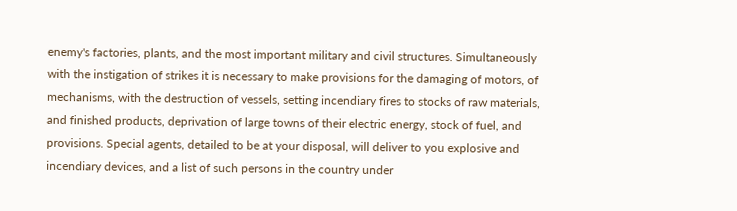enemy's factories, plants, and the most important military and civil structures. Simultaneously with the instigation of strikes it is necessary to make provisions for the damaging of motors, of mechanisms, with the destruction of vessels, setting incendiary fires to stocks of raw materials, and finished products, deprivation of large towns of their electric energy, stock of fuel, and provisions. Special agents, detailed to be at your disposal, will deliver to you explosive and incendiary devices, and a list of such persons in the country under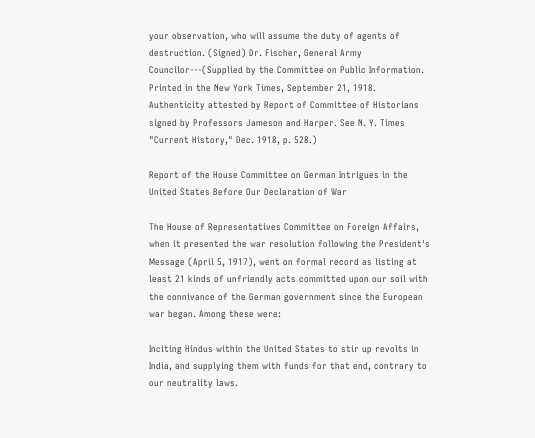your observation, who will assume the duty of agents of destruction. (Signed) Dr. Fischer, General Army Councilor---(Supplied by the Committee on Public Information. Printed in the New York Times, September 21, 1918. Authenticity attested by Report of Committee of Historians signed by Professors Jameson and Harper. See N. Y. Times "Current History," Dec. 1918, p. 528.)

Report of the House Committee on German Intrigues in the United States Before Our Declaration of War

The House of Representatives Committee on Foreign Affairs, when it presented the war resolution following the President's Message (April 5, 1917), went on formal record as listing at least 21 kinds of unfriendly acts committed upon our soil with the connivance of the German government since the European war began. Among these were:

Inciting Hindus within the United States to stir up revolts in India, and supplying them with funds for that end, contrary to our neutrality laws.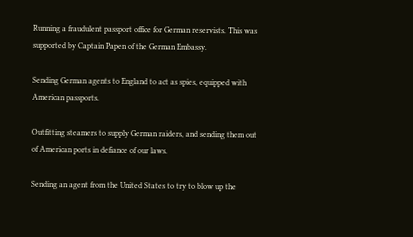Running a fraudulent passport office for German reservists. This was supported by Captain Papen of the German Embassy.

Sending German agents to England to act as spies, equipped with American passports.

Outfitting steamers to supply German raiders, and sending them out of American ports in defiance of our laws.

Sending an agent from the United States to try to blow up the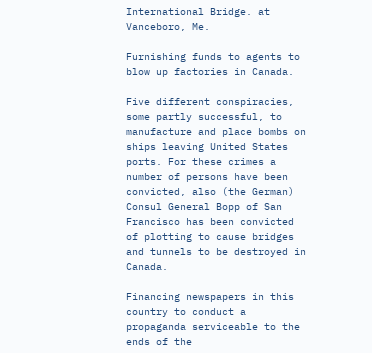International Bridge. at Vanceboro, Me.

Furnishing funds to agents to blow up factories in Canada.

Five different conspiracies, some partly successful, to manufacture and place bombs on ships leaving United States ports. For these crimes a number of persons have been convicted, also (the German) Consul General Bopp of San Francisco has been convicted of plotting to cause bridges and tunnels to be destroyed in Canada.

Financing newspapers in this country to conduct a propaganda serviceable to the ends of the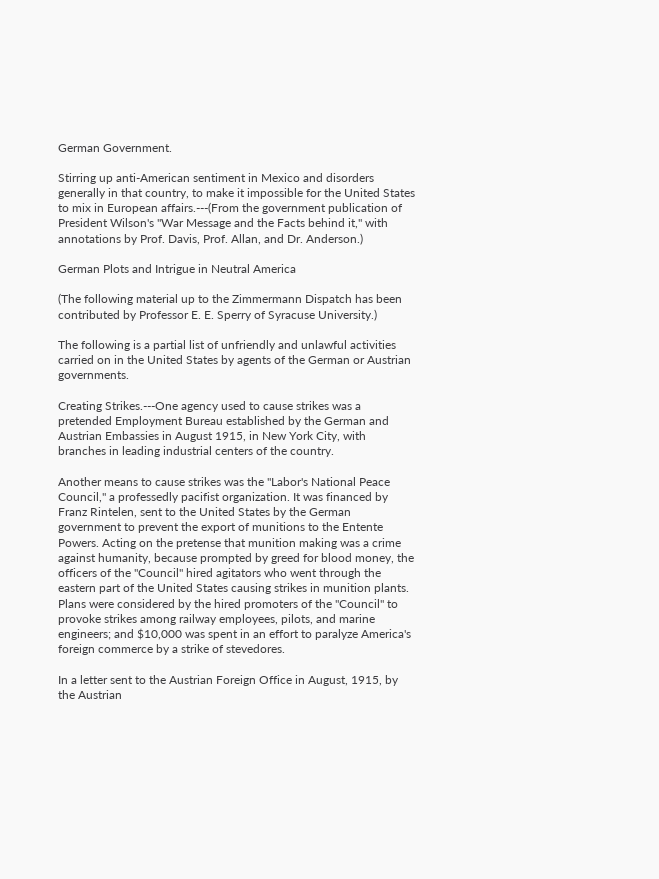German Government.

Stirring up anti-American sentiment in Mexico and disorders generally in that country, to make it impossible for the United States to mix in European affairs.---(From the government publication of President Wilson's "War Message and the Facts behind it," with annotations by Prof. Davis, Prof. Allan, and Dr. Anderson.)

German Plots and Intrigue in Neutral America

(The following material up to the Zimmermann Dispatch has been contributed by Professor E. E. Sperry of Syracuse University.)

The following is a partial list of unfriendly and unlawful activities carried on in the United States by agents of the German or Austrian governments.

Creating Strikes.---One agency used to cause strikes was a pretended Employment Bureau established by the German and Austrian Embassies in August 1915, in New York City, with branches in leading industrial centers of the country.

Another means to cause strikes was the "Labor's National Peace Council," a professedly pacifist organization. It was financed by Franz Rintelen, sent to the United States by the German government to prevent the export of munitions to the Entente Powers. Acting on the pretense that munition making was a crime against humanity, because prompted by greed for blood money, the officers of the "Council" hired agitators who went through the eastern part of the United States causing strikes in munition plants. Plans were considered by the hired promoters of the "Council" to provoke strikes among railway employees, pilots, and marine engineers; and $10,000 was spent in an effort to paralyze America's foreign commerce by a strike of stevedores.

In a letter sent to the Austrian Foreign Office in August, 1915, by the Austrian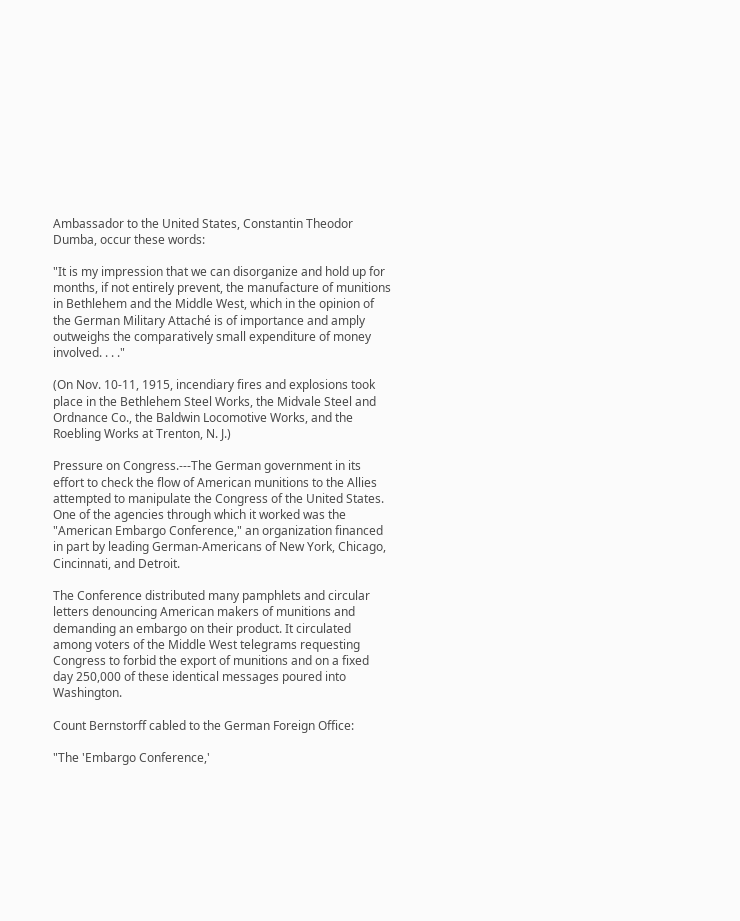Ambassador to the United States, Constantin Theodor Dumba, occur these words:

"It is my impression that we can disorganize and hold up for months, if not entirely prevent, the manufacture of munitions in Bethlehem and the Middle West, which in the opinion of the German Military Attaché is of importance and amply outweighs the comparatively small expenditure of money involved. . . ."

(On Nov. 10-11, 1915, incendiary fires and explosions took place in the Bethlehem Steel Works, the Midvale Steel and Ordnance Co., the Baldwin Locomotive Works, and the Roebling Works at Trenton, N. J.)

Pressure on Congress.---The German government in its effort to check the flow of American munitions to the Allies attempted to manipulate the Congress of the United States. One of the agencies through which it worked was the "American Embargo Conference," an organization financed in part by leading German-Americans of New York, Chicago, Cincinnati, and Detroit.

The Conference distributed many pamphlets and circular letters denouncing American makers of munitions and demanding an embargo on their product. It circulated among voters of the Middle West telegrams requesting Congress to forbid the export of munitions and on a fixed day 250,000 of these identical messages poured into Washington.

Count Bernstorff cabled to the German Foreign Office:

"The 'Embargo Conference,'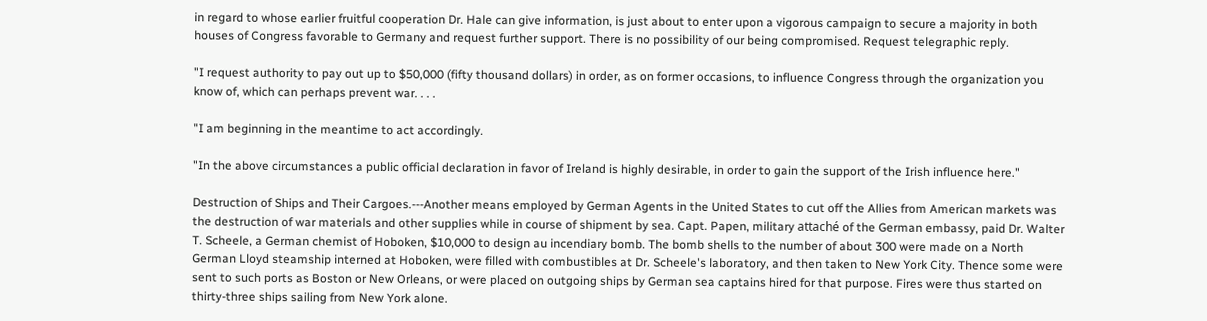in regard to whose earlier fruitful cooperation Dr. Hale can give information, is just about to enter upon a vigorous campaign to secure a majority in both houses of Congress favorable to Germany and request further support. There is no possibility of our being compromised. Request telegraphic reply.

"I request authority to pay out up to $50,000 (fifty thousand dollars) in order, as on former occasions, to influence Congress through the organization you know of, which can perhaps prevent war. . . .

"I am beginning in the meantime to act accordingly.

"In the above circumstances a public official declaration in favor of Ireland is highly desirable, in order to gain the support of the Irish influence here."

Destruction of Ships and Their Cargoes.---Another means employed by German Agents in the United States to cut off the Allies from American markets was the destruction of war materials and other supplies while in course of shipment by sea. Capt. Papen, military attaché of the German embassy, paid Dr. Walter T. Scheele, a German chemist of Hoboken, $10,000 to design au incendiary bomb. The bomb shells to the number of about 300 were made on a North German Lloyd steamship interned at Hoboken, were filled with combustibles at Dr. Scheele's laboratory, and then taken to New York City. Thence some were sent to such ports as Boston or New Orleans, or were placed on outgoing ships by German sea captains hired for that purpose. Fires were thus started on thirty-three ships sailing from New York alone.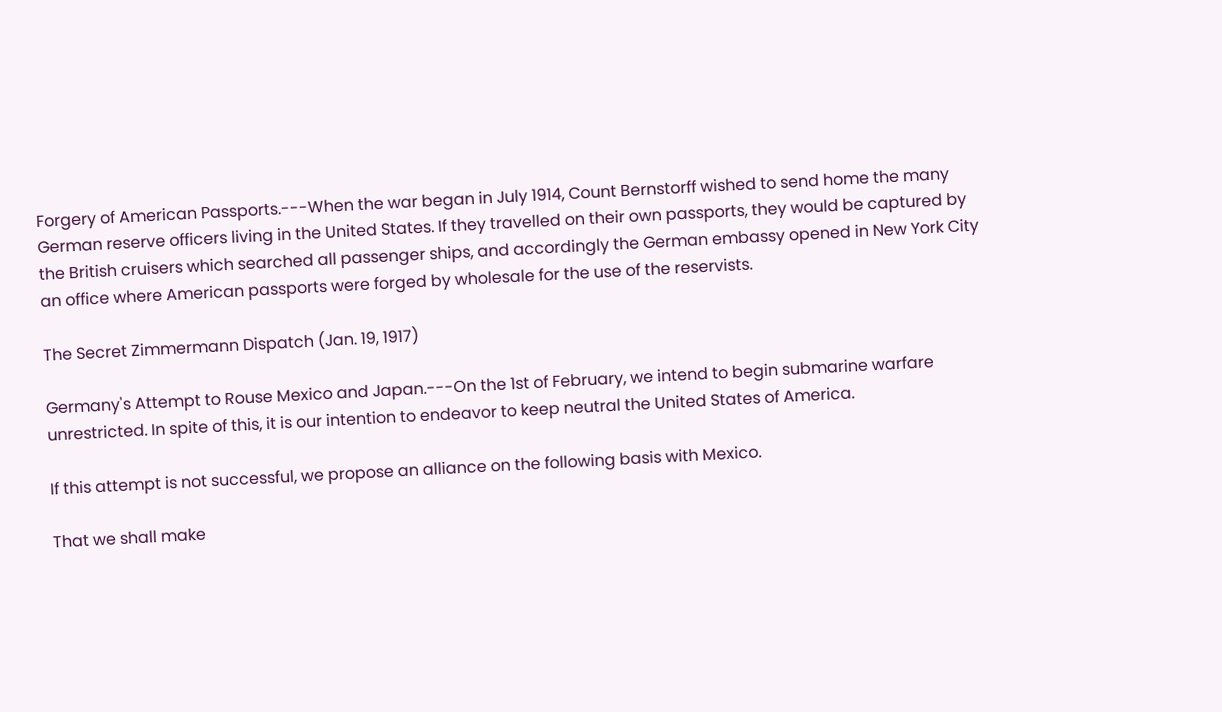Forgery of American Passports.---When the war began in July 1914, Count Bernstorff wished to send home the many German reserve officers living in the United States. If they travelled on their own passports, they would be captured by the British cruisers which searched all passenger ships, and accordingly the German embassy opened in New York City an office where American passports were forged by wholesale for the use of the reservists.

The Secret Zimmermann Dispatch (Jan. 19, 1917)

Germany's Attempt to Rouse Mexico and Japan.---On the 1st of February, we intend to begin submarine warfare unrestricted. In spite of this, it is our intention to endeavor to keep neutral the United States of America.

If this attempt is not successful, we propose an alliance on the following basis with Mexico.

That we shall make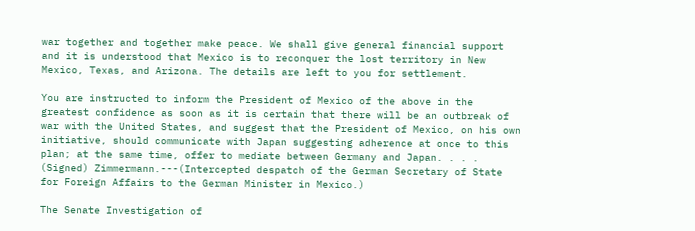war together and together make peace. We shall give general financial support and it is understood that Mexico is to reconquer the lost territory in New Mexico, Texas, and Arizona. The details are left to you for settlement.

You are instructed to inform the President of Mexico of the above in the greatest confidence as soon as it is certain that there will be an outbreak of war with the United States, and suggest that the President of Mexico, on his own initiative, should communicate with Japan suggesting adherence at once to this plan; at the same time, offer to mediate between Germany and Japan. . . . (Signed) Zimmermann.---(Intercepted despatch of the German Secretary of State for Foreign Affairs to the German Minister in Mexico.)

The Senate Investigation of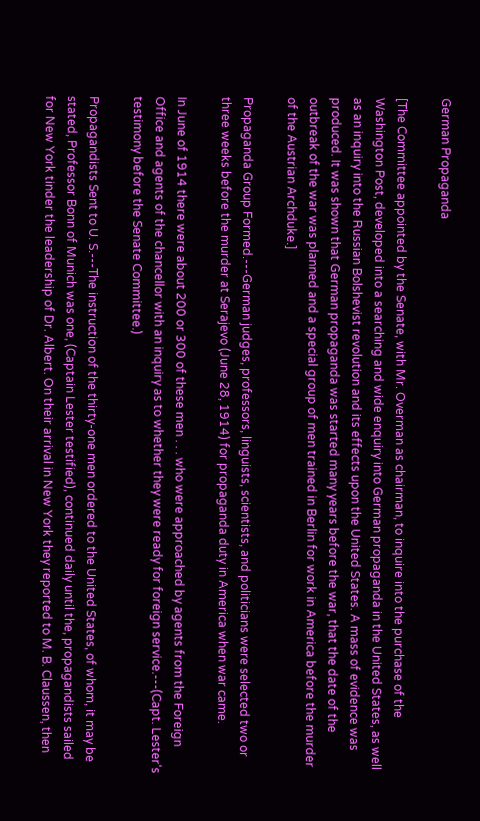German Propaganda

[The Committee appointed by the Senate, with Mr. Overman as chairman, to inquire into the purchase of the Washington Post, developed into a searching and wide enquiry into German propaganda in the United States, as well as an inquiry into the Russian Bolshevist revolution and its effects upon the United States. A mass of evidence was produced. It was shown that German propaganda was started many years before the war, that the date of the outbreak of the war was planned and a special group of men trained in Berlin for work in America before the murder of the Austrian Archduke.]

Propaganda Group Formed.---German judges, professors, linguists, scientists, and politicians were selected two or three weeks before the murder at Serajevo (June 28, 1914) for propaganda duty in America when war came.

In June of 1914 there were about 200 or 300 of these men . . . who were approached by agents from the Foreign Office and agents of the chancellor with an inquiry as to whether they were ready for foreign service.---(Capt. Lester's testimony before the Senate Committee.)

Propagandists Sent to U. S.---The instruction of the thirty-one men ordered to the United States, of whom, it may be stated, Professor Bonn of Munich was one, (Captain Lester testified), continued daily until the, propagandists sailed for New York tinder the leadership of Dr. Albert. On their arrival in New York they reported to M. B. Claussen, then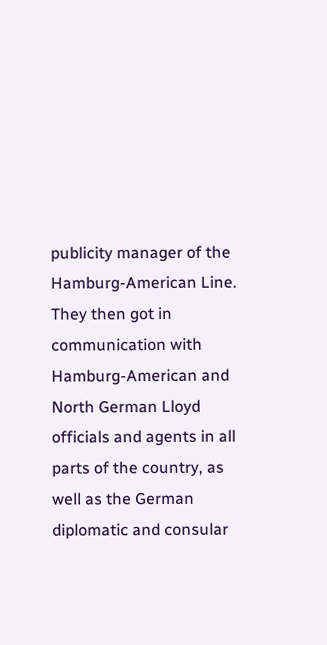publicity manager of the Hamburg-American Line. They then got in communication with Hamburg-American and North German Lloyd officials and agents in all parts of the country, as well as the German diplomatic and consular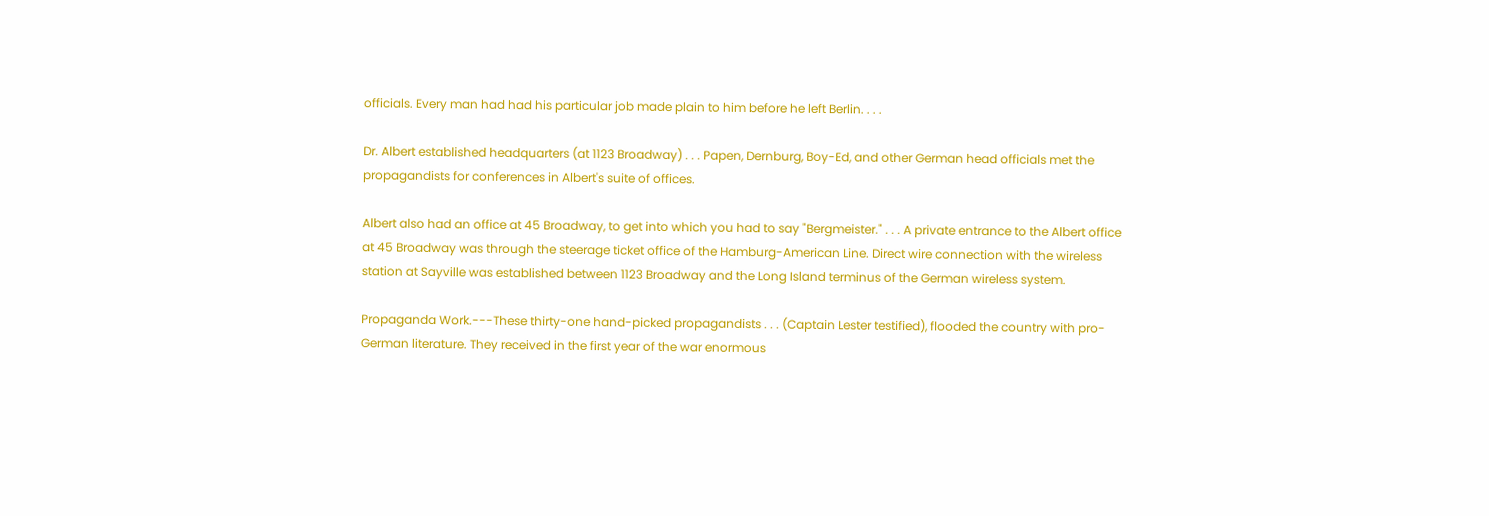officials. Every man had had his particular job made plain to him before he left Berlin. . . .

Dr. Albert established headquarters (at 1123 Broadway) . . . Papen, Dernburg, Boy-Ed, and other German head officials met the propagandists for conferences in Albert's suite of offices.

Albert also had an office at 45 Broadway, to get into which you had to say "Bergmeister." . . . A private entrance to the Albert office at 45 Broadway was through the steerage ticket office of the Hamburg-American Line. Direct wire connection with the wireless station at Sayville was established between 1123 Broadway and the Long Island terminus of the German wireless system.

Propaganda Work.---These thirty-one hand-picked propagandists . . . (Captain Lester testified), flooded the country with pro-German literature. They received in the first year of the war enormous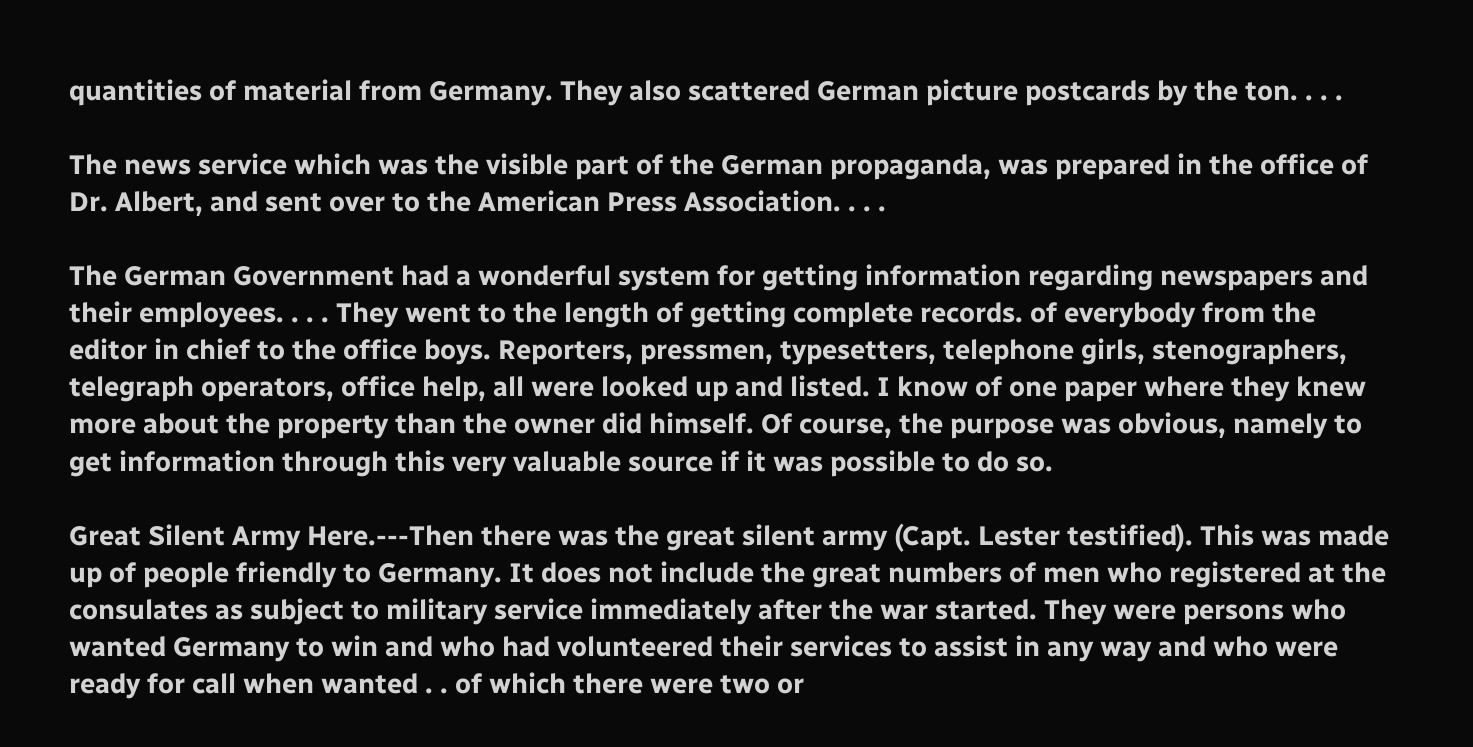quantities of material from Germany. They also scattered German picture postcards by the ton. . . .

The news service which was the visible part of the German propaganda, was prepared in the office of Dr. Albert, and sent over to the American Press Association. . . .

The German Government had a wonderful system for getting information regarding newspapers and their employees. . . . They went to the length of getting complete records. of everybody from the editor in chief to the office boys. Reporters, pressmen, typesetters, telephone girls, stenographers, telegraph operators, office help, all were looked up and listed. I know of one paper where they knew more about the property than the owner did himself. Of course, the purpose was obvious, namely to get information through this very valuable source if it was possible to do so.

Great Silent Army Here.---Then there was the great silent army (Capt. Lester testified). This was made up of people friendly to Germany. It does not include the great numbers of men who registered at the consulates as subject to military service immediately after the war started. They were persons who wanted Germany to win and who had volunteered their services to assist in any way and who were ready for call when wanted . . of which there were two or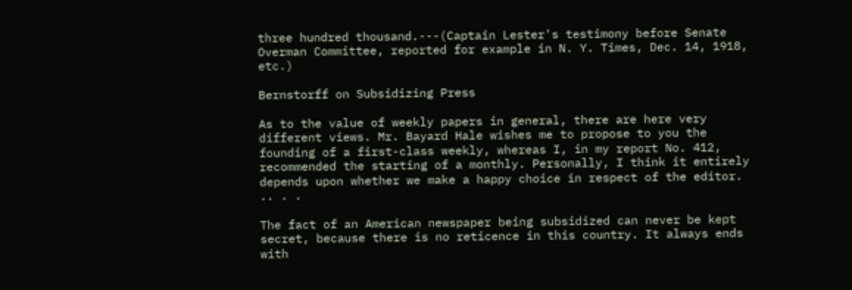three hundred thousand.---(Captain Lester's testimony before Senate Overman Committee, reported for example in N. Y. Times, Dec. 14, 1918, etc.)

Bernstorff on Subsidizing Press

As to the value of weekly papers in general, there are here very different views. Mr. Bayard Hale wishes me to propose to you the founding of a first-class weekly, whereas I, in my report No. 412, recommended the starting of a monthly. Personally, I think it entirely depends upon whether we make a happy choice in respect of the editor. .. . .

The fact of an American newspaper being subsidized can never be kept secret, because there is no reticence in this country. It always ends with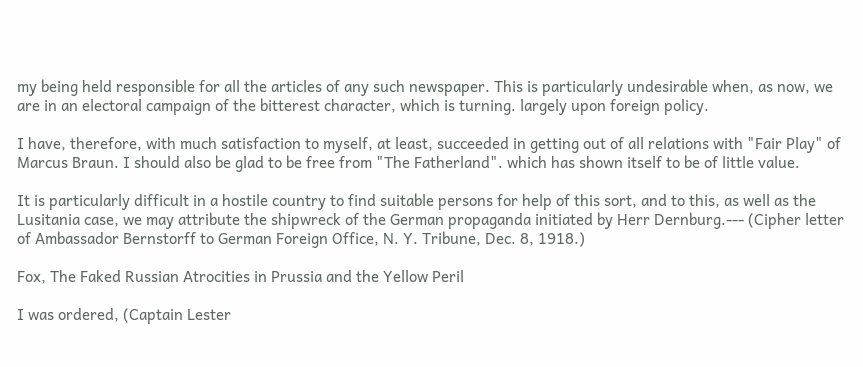my being held responsible for all the articles of any such newspaper. This is particularly undesirable when, as now, we are in an electoral campaign of the bitterest character, which is turning. largely upon foreign policy.

I have, therefore, with much satisfaction to myself, at least, succeeded in getting out of all relations with "Fair Play" of Marcus Braun. I should also be glad to be free from "The Fatherland". which has shown itself to be of little value.

It is particularly difficult in a hostile country to find suitable persons for help of this sort, and to this, as well as the Lusitania case, we may attribute the shipwreck of the German propaganda initiated by Herr Dernburg.--- (Cipher letter of Ambassador Bernstorff to German Foreign Office, N. Y. Tribune, Dec. 8, 1918.)

Fox, The Faked Russian Atrocities in Prussia and the Yellow Peril

I was ordered, (Captain Lester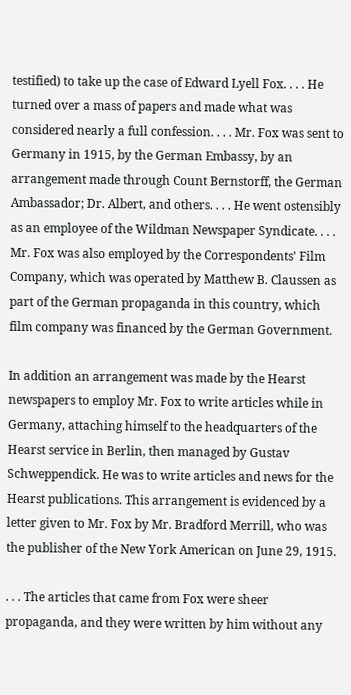testified) to take up the case of Edward Lyell Fox. . . . He turned over a mass of papers and made what was considered nearly a full confession. . . . Mr. Fox was sent to Germany in 1915, by the German Embassy, by an arrangement made through Count Bernstorff, the German Ambassador; Dr. Albert, and others. . . . He went ostensibly as an employee of the Wildman Newspaper Syndicate. . . . Mr. Fox was also employed by the Correspondents' Film Company, which was operated by Matthew B. Claussen as part of the German propaganda in this country, which film company was financed by the German Government.

In addition an arrangement was made by the Hearst newspapers to employ Mr. Fox to write articles while in Germany, attaching himself to the headquarters of the Hearst service in Berlin, then managed by Gustav Schweppendick. He was to write articles and news for the Hearst publications. This arrangement is evidenced by a letter given to Mr. Fox by Mr. Bradford Merrill, who was the publisher of the New York American on June 29, 1915.

. . . The articles that came from Fox were sheer propaganda, and they were written by him without any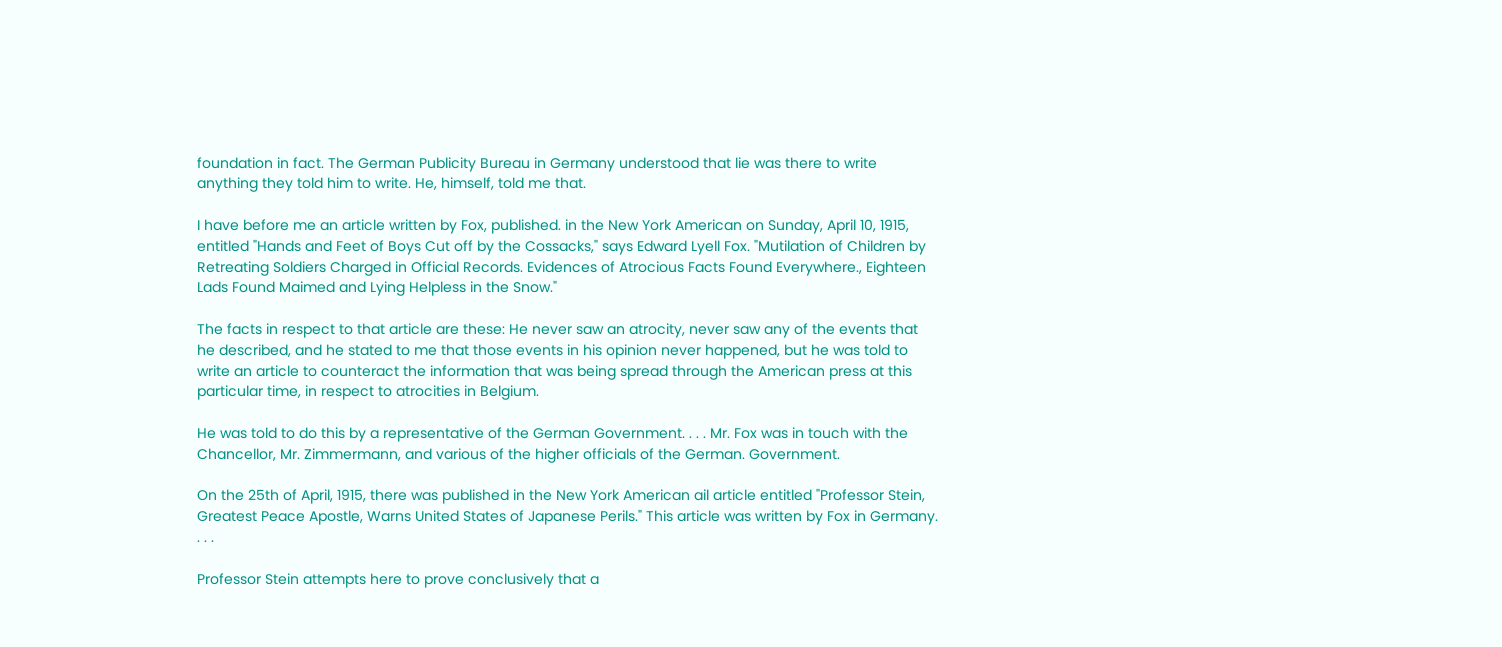foundation in fact. The German Publicity Bureau in Germany understood that lie was there to write anything they told him to write. He, himself, told me that.

I have before me an article written by Fox, published. in the New York American on Sunday, April 10, 1915, entitled "Hands and Feet of Boys Cut off by the Cossacks," says Edward Lyell Fox. "Mutilation of Children by Retreating Soldiers Charged in Official Records. Evidences of Atrocious Facts Found Everywhere., Eighteen Lads Found Maimed and Lying Helpless in the Snow."

The facts in respect to that article are these: He never saw an atrocity, never saw any of the events that he described, and he stated to me that those events in his opinion never happened, but he was told to write an article to counteract the information that was being spread through the American press at this particular time, in respect to atrocities in Belgium.

He was told to do this by a representative of the German Government. . . . Mr. Fox was in touch with the Chancellor, Mr. Zimmermann, and various of the higher officials of the German. Government.

On the 25th of April, 1915, there was published in the New York American ail article entitled "Professor Stein, Greatest Peace Apostle, Warns United States of Japanese Perils." This article was written by Fox in Germany. . . .

Professor Stein attempts here to prove conclusively that a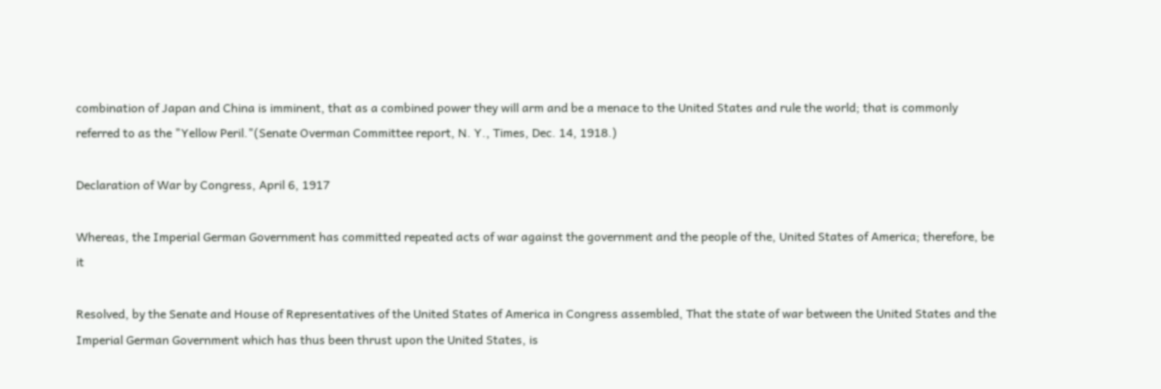combination of Japan and China is imminent, that as a combined power they will arm and be a menace to the United States and rule the world; that is commonly referred to as the "Yellow Peril."(Senate Overman Committee report, N. Y., Times, Dec. 14, 1918.)

Declaration of War by Congress, April 6, 1917

Whereas, the Imperial German Government has committed repeated acts of war against the government and the people of the, United States of America; therefore, be it

Resolved, by the Senate and House of Representatives of the United States of America in Congress assembled, That the state of war between the United States and the Imperial German Government which has thus been thrust upon the United States, is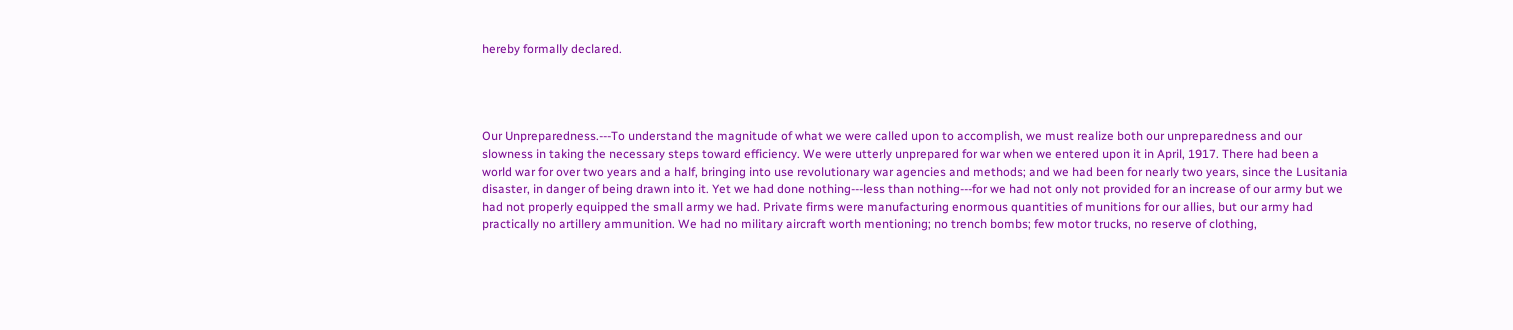hereby formally declared.




Our Unpreparedness.---To understand the magnitude of what we were called upon to accomplish, we must realize both our unpreparedness and our slowness in taking the necessary steps toward efficiency. We were utterly unprepared for war when we entered upon it in April, 1917. There had been a world war for over two years and a half, bringing into use revolutionary war agencies and methods; and we had been for nearly two years, since the Lusitania disaster, in danger of being drawn into it. Yet we had done nothing---less than nothing---for we had not only not provided for an increase of our army but we had not properly equipped the small army we had. Private firms were manufacturing enormous quantities of munitions for our allies, but our army had practically no artillery ammunition. We had no military aircraft worth mentioning; no trench bombs; few motor trucks, no reserve of clothing,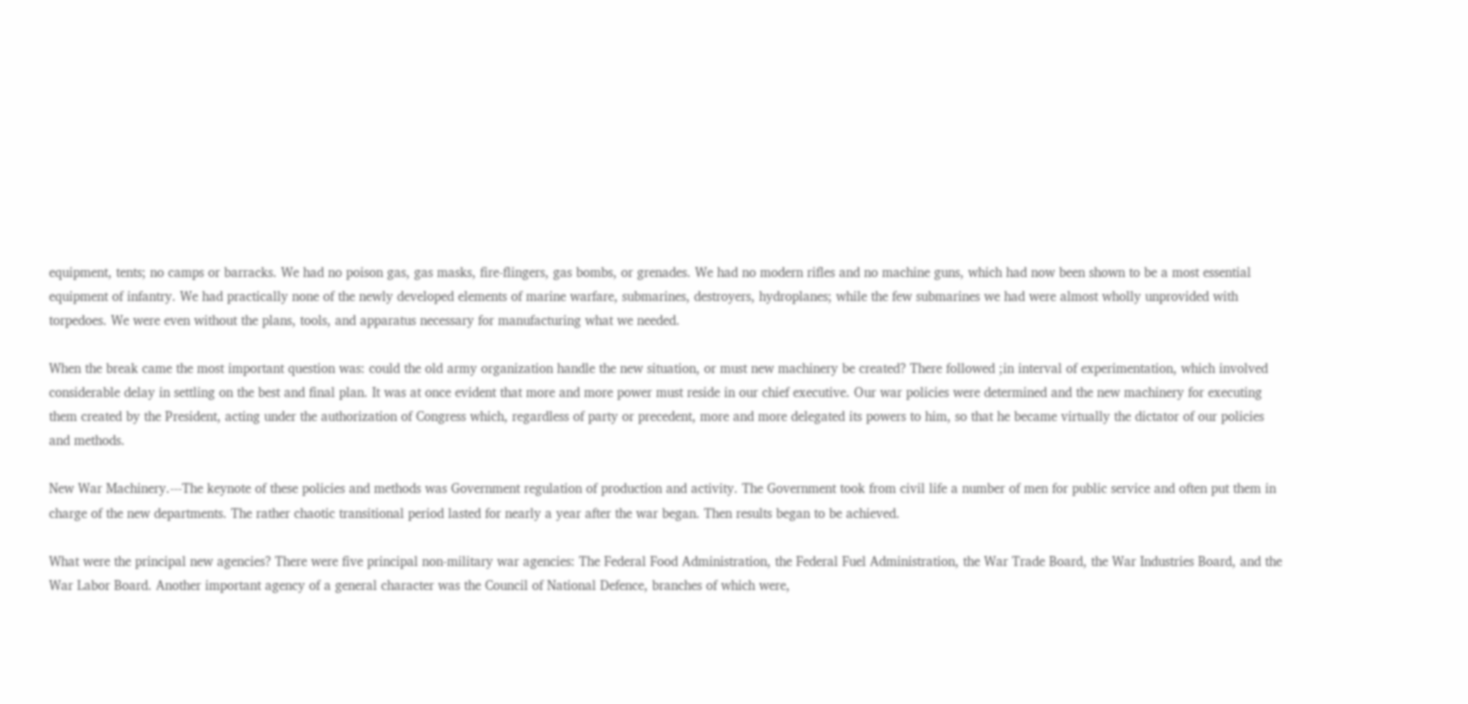equipment, tents; no camps or barracks. We had no poison gas, gas masks, fire-flingers, gas bombs, or grenades. We had no modern rifles and no machine guns, which had now been shown to be a most essential equipment of infantry. We had practically none of the newly developed elements of marine warfare, submarines, destroyers, hydroplanes; while the few submarines we had were almost wholly unprovided with torpedoes. We were even without the plans, tools, and apparatus necessary for manufacturing what we needed.

When the break came the most important question was: could the old army organization handle the new situation, or must new machinery be created? There followed ;in interval of experimentation, which involved considerable delay in settling on the best and final plan. It was at once evident that more and more power must reside in our chief executive. Our war policies were determined and the new machinery for executing them created by the President, acting under the authorization of Congress which, regardless of party or precedent, more and more delegated its powers to him, so that he became virtually the dictator of our policies and methods.

New War Machinery.---The keynote of these policies and methods was Government regulation of production and activity. The Government took from civil life a number of men for public service and often put them in charge of the new departments. The rather chaotic transitional period lasted for nearly a year after the war began. Then results began to be achieved.

What were the principal new agencies? There were five principal non-military war agencies: The Federal Food Administration, the Federal Fuel Administration, the War Trade Board, the War Industries Board, and the War Labor Board. Another important agency of a general character was the Council of National Defence, branches of which were,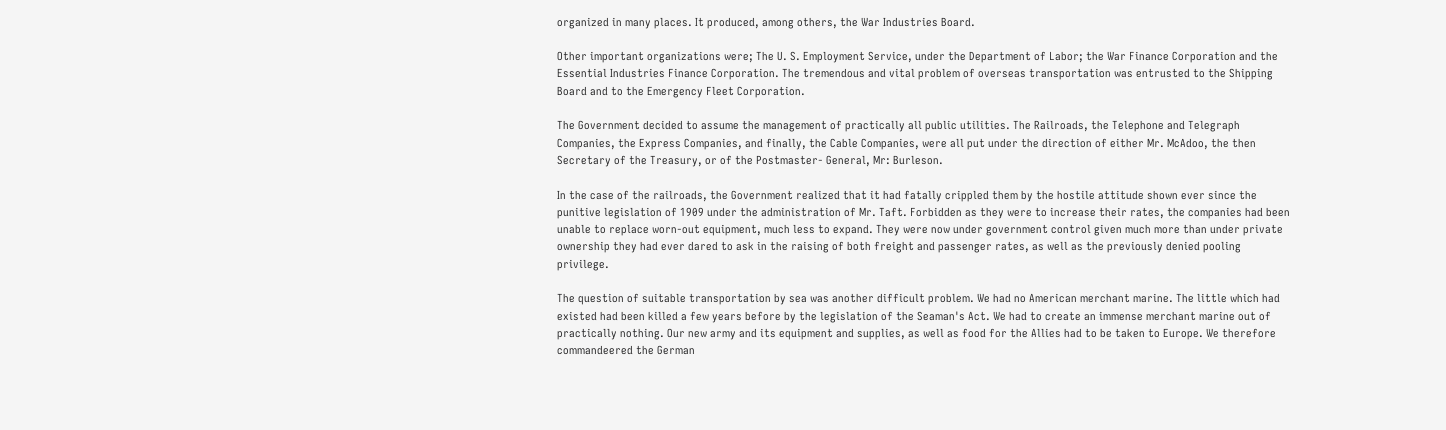organized in many places. It produced, among others, the War Industries Board.

Other important organizations were; The U. S. Employment Service, under the Department of Labor; the War Finance Corporation and the Essential Industries Finance Corporation. The tremendous and vital problem of overseas transportation was entrusted to the Shipping Board and to the Emergency Fleet Corporation.

The Government decided to assume the management of practically all public utilities. The Railroads, the Telephone and Telegraph Companies, the Express Companies, and finally, the Cable Companies, were all put under the direction of either Mr. McAdoo, the then Secretary of the Treasury, or of the Postmaster- General, Mr: Burleson.

In the case of the railroads, the Government realized that it had fatally crippled them by the hostile attitude shown ever since the punitive legislation of 1909 under the administration of Mr. Taft. Forbidden as they were to increase their rates, the companies had been unable to replace worn-out equipment, much less to expand. They were now under government control given much more than under private ownership they had ever dared to ask in the raising of both freight and passenger rates, as well as the previously denied pooling privilege.

The question of suitable transportation by sea was another difficult problem. We had no American merchant marine. The little which had existed had been killed a few years before by the legislation of the Seaman's Act. We had to create an immense merchant marine out of practically nothing. Our new army and its equipment and supplies, as well as food for the Allies had to be taken to Europe. We therefore commandeered the German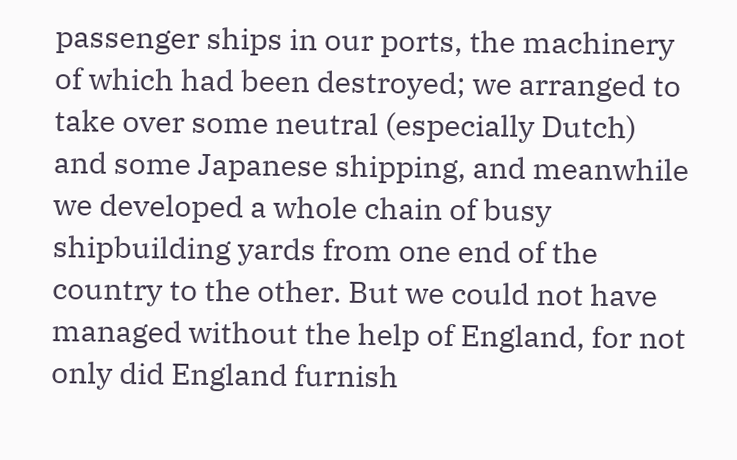passenger ships in our ports, the machinery of which had been destroyed; we arranged to take over some neutral (especially Dutch) and some Japanese shipping, and meanwhile we developed a whole chain of busy shipbuilding yards from one end of the country to the other. But we could not have managed without the help of England, for not only did England furnish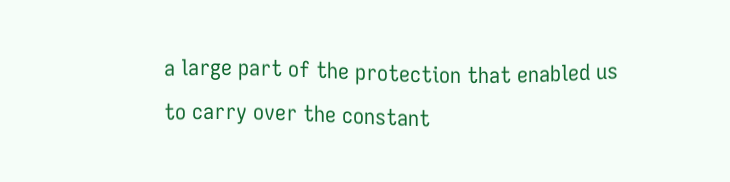a large part of the protection that enabled us to carry over the constant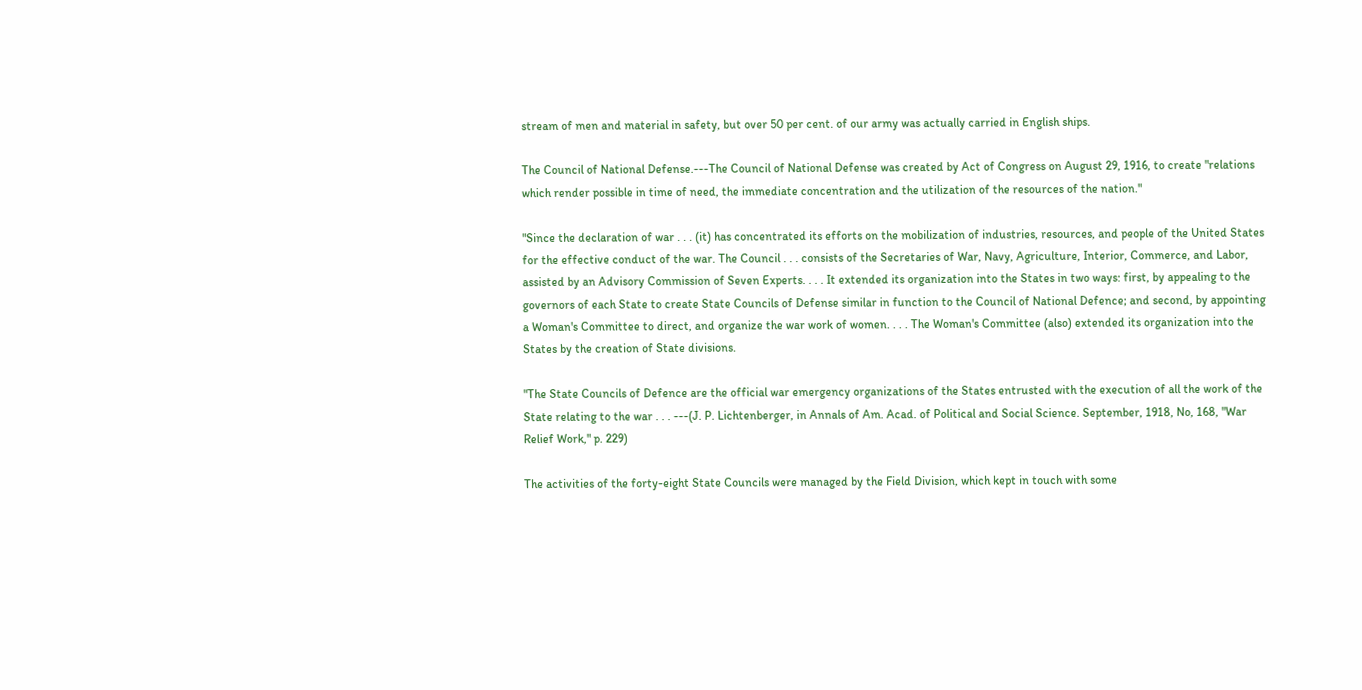stream of men and material in safety, but over 50 per cent. of our army was actually carried in English ships.

The Council of National Defense.---The Council of National Defense was created by Act of Congress on August 29, 1916, to create "relations which render possible in time of need, the immediate concentration and the utilization of the resources of the nation."

"Since the declaration of war . . . (it) has concentrated its efforts on the mobilization of industries, resources, and people of the United States for the effective conduct of the war. The Council . . . consists of the Secretaries of War, Navy, Agriculture, Interior, Commerce, and Labor, assisted by an Advisory Commission of Seven Experts. . . . It extended its organization into the States in two ways: first, by appealing to the governors of each State to create State Councils of Defense similar in function to the Council of National Defence; and second, by appointing a Woman's Committee to direct, and organize the war work of women. . . . The Woman's Committee (also) extended its organization into the States by the creation of State divisions.

"The State Councils of Defence are the official war emergency organizations of the States entrusted with the execution of all the work of the State relating to the war . . . ---(J. P. Lichtenberger, in Annals of Am. Acad. of Political and Social Science. September, 1918, No, 168, "War Relief Work," p. 229)

The activities of the forty-eight State Councils were managed by the Field Division, which kept in touch with some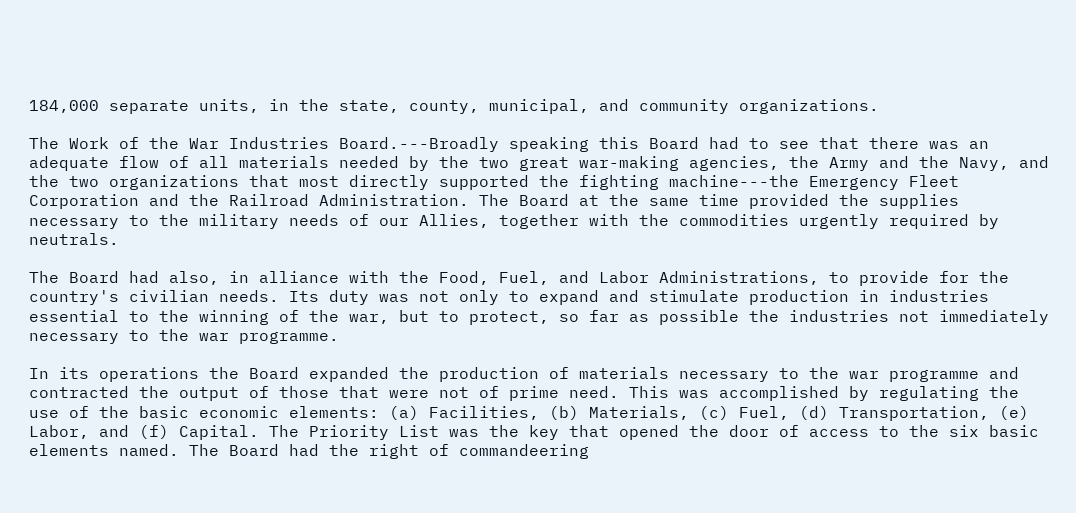184,000 separate units, in the state, county, municipal, and community organizations.

The Work of the War Industries Board.---Broadly speaking this Board had to see that there was an adequate flow of all materials needed by the two great war-making agencies, the Army and the Navy, and the two organizations that most directly supported the fighting machine---the Emergency Fleet Corporation and the Railroad Administration. The Board at the same time provided the supplies necessary to the military needs of our Allies, together with the commodities urgently required by neutrals.

The Board had also, in alliance with the Food, Fuel, and Labor Administrations, to provide for the country's civilian needs. Its duty was not only to expand and stimulate production in industries essential to the winning of the war, but to protect, so far as possible the industries not immediately necessary to the war programme.

In its operations the Board expanded the production of materials necessary to the war programme and contracted the output of those that were not of prime need. This was accomplished by regulating the use of the basic economic elements: (a) Facilities, (b) Materials, (c) Fuel, (d) Transportation, (e) Labor, and (f) Capital. The Priority List was the key that opened the door of access to the six basic elements named. The Board had the right of commandeering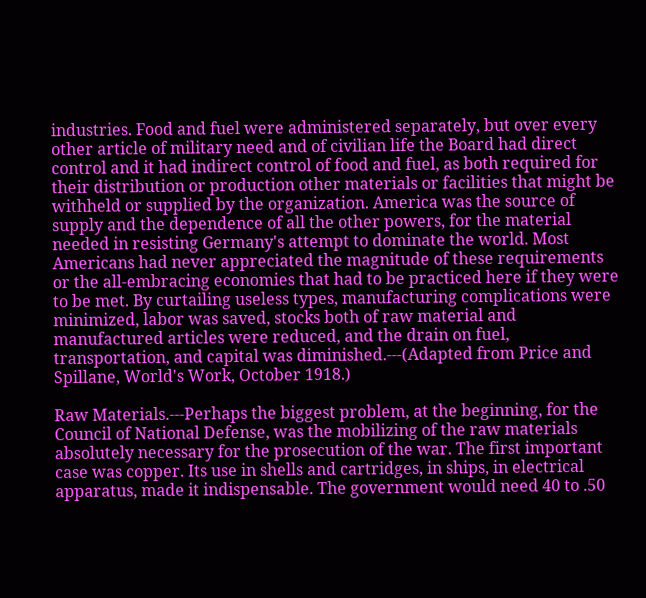industries. Food and fuel were administered separately, but over every other article of military need and of civilian life the Board had direct control and it had indirect control of food and fuel, as both required for their distribution or production other materials or facilities that might be withheld or supplied by the organization. America was the source of supply and the dependence of all the other powers, for the material needed in resisting Germany's attempt to dominate the world. Most Americans had never appreciated the magnitude of these requirements or the all-embracing economies that had to be practiced here if they were to be met. By curtailing useless types, manufacturing complications were minimized, labor was saved, stocks both of raw material and manufactured articles were reduced, and the drain on fuel, transportation, and capital was diminished.---(Adapted from Price and Spillane, World's Work, October 1918.)

Raw Materials.---Perhaps the biggest problem, at the beginning, for the Council of National Defense, was the mobilizing of the raw materials absolutely necessary for the prosecution of the war. The first important case was copper. Its use in shells and cartridges, in ships, in electrical apparatus, made it indispensable. The government would need 40 to .50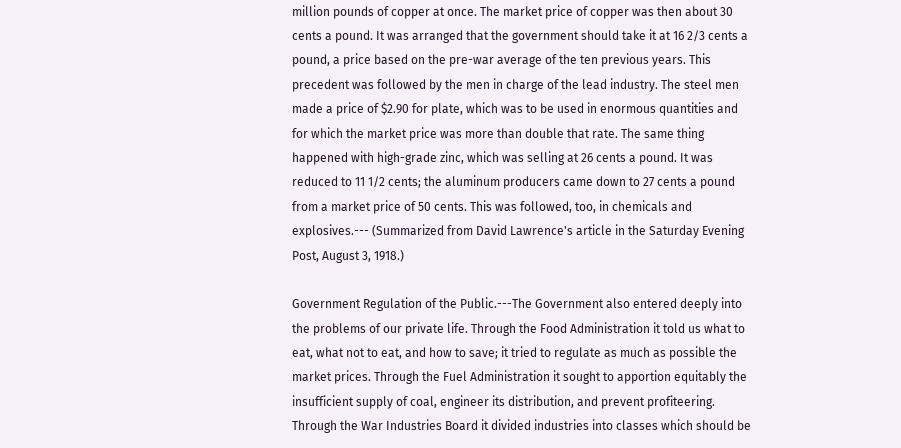million pounds of copper at once. The market price of copper was then about 30 cents a pound. It was arranged that the government should take it at 16 2/3 cents a pound, a price based on the pre-war average of the ten previous years. This precedent was followed by the men in charge of the lead industry. The steel men made a price of $2.90 for plate, which was to be used in enormous quantities and for which the market price was more than double that rate. The same thing happened with high-grade zinc, which was selling at 26 cents a pound. It was reduced to 11 1/2 cents; the aluminum producers came down to 27 cents a pound from a market price of 50 cents. This was followed, too, in chemicals and explosives.--- (Summarized from David Lawrence's article in the Saturday Evening Post, August 3, 1918.)

Government Regulation of the Public.---The Government also entered deeply into the problems of our private life. Through the Food Administration it told us what to eat, what not to eat, and how to save; it tried to regulate as much as possible the market prices. Through the Fuel Administration it sought to apportion equitably the insufficient supply of coal, engineer its distribution, and prevent profiteering. Through the War Industries Board it divided industries into classes which should be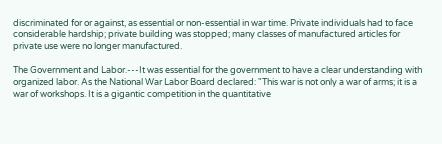discriminated for or against, as essential or non-essential in war time. Private individuals had to face considerable hardship; private building was stopped; many classes of manufactured articles for private use were no longer manufactured.

The Government and Labor.---It was essential for the government to have a clear understanding with organized labor. As the National War Labor Board declared: "This war is not only a war of arms; it is a war of workshops. It is a gigantic competition in the quantitative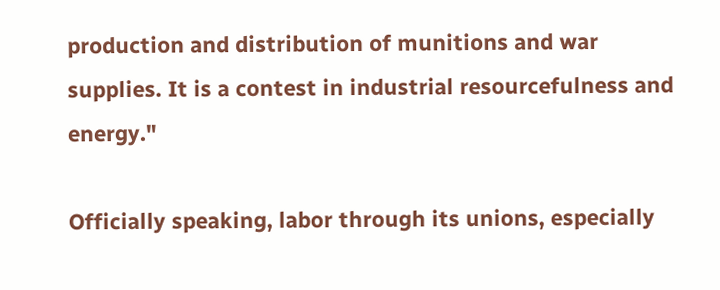production and distribution of munitions and war supplies. It is a contest in industrial resourcefulness and energy."

Officially speaking, labor through its unions, especially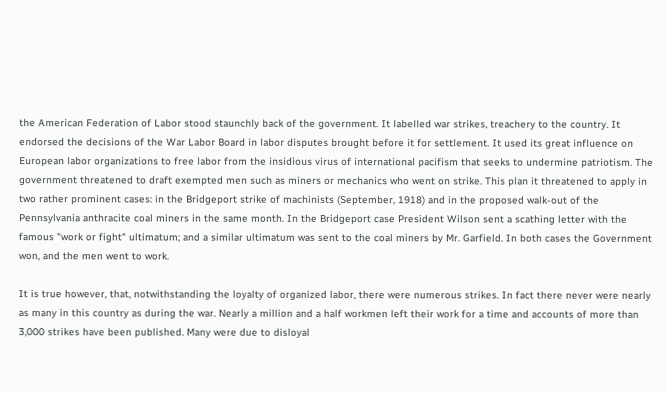the American Federation of Labor stood staunchly back of the government. It labelled war strikes, treachery to the country. It endorsed the decisions of the War Labor Board in labor disputes brought before it for settlement. It used its great influence on European labor organizations to free labor from the insidious virus of international pacifism that seeks to undermine patriotism. The government threatened to draft exempted men such as miners or mechanics who went on strike. This plan it threatened to apply in two rather prominent cases: in the Bridgeport strike of machinists (September, 1918) and in the proposed walk-out of the Pennsylvania anthracite coal miners in the same month. In the Bridgeport case President Wilson sent a scathing letter with the famous "work or fight" ultimatum; and a similar ultimatum was sent to the coal miners by Mr. Garfield. In both cases the Government won, and the men went to work.

It is true however, that, notwithstanding the loyalty of organized labor, there were numerous strikes. In fact there never were nearly as many in this country as during the war. Nearly a million and a half workmen left their work for a time and accounts of more than 3,000 strikes have been published. Many were due to disloyal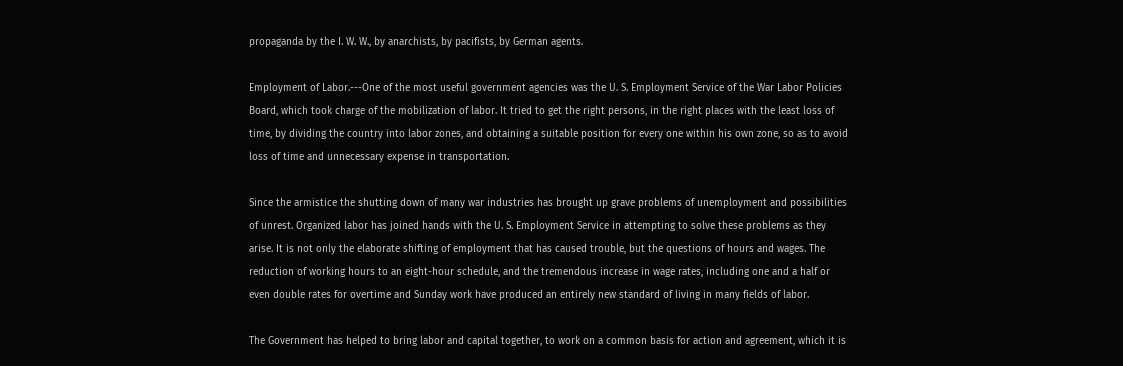propaganda by the I. W. W., by anarchists, by pacifists, by German agents.

Employment of Labor.---One of the most useful government agencies was the U. S. Employment Service of the War Labor Policies Board, which took charge of the mobilization of labor. It tried to get the right persons, in the right places with the least loss of time, by dividing the country into labor zones, and obtaining a suitable position for every one within his own zone, so as to avoid loss of time and unnecessary expense in transportation.

Since the armistice the shutting down of many war industries has brought up grave problems of unemployment and possibilities of unrest. Organized labor has joined hands with the U. S. Employment Service in attempting to solve these problems as they arise. It is not only the elaborate shifting of employment that has caused trouble, but the questions of hours and wages. The reduction of working hours to an eight-hour schedule, and the tremendous increase in wage rates, including one and a half or even double rates for overtime and Sunday work have produced an entirely new standard of living in many fields of labor.

The Government has helped to bring labor and capital together, to work on a common basis for action and agreement, which it is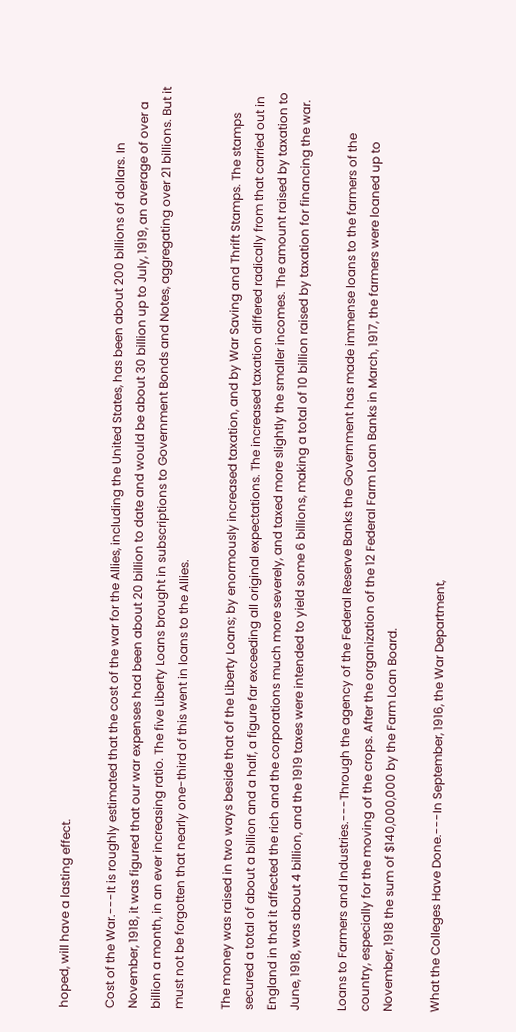hoped, will have a lasting effect.

Cost of the War.---It is roughly estimated that the cost of the war for the Allies, including the United States, has been about 200 billions of dollars. In November, 1918, it was figured that our war expenses had been about 20 billion to date and would be about 30 billion up to July, 1919, an average of over a billion a month, in an ever increasing ratio. The five Liberty Loans brought in subscriptions to Government Bonds and Notes, aggregating over 21 billions. But it must not be forgotten that nearly one-third of this went in loans to the Allies.

The money was raised in two ways beside that of the Liberty Loans; by enormously increased taxation, and by War Saving and Thrift Stamps. The stamps secured a total of about a billion and a half, a figure far exceeding all original expectations. The increased taxation differed radically from that carried out in England in that it affected the rich and the corporations much more severely, and taxed more slightly the smaller incomes. The amount raised by taxation to June, 1918, was about 4 billion, and the 1919 taxes were intended to yield some 6 billions, making a total of 10 billion raised by taxation for financing the war.

Loans to Farmers and Industries.---Through the agency of the Federal Reserve Banks the Government has made immense loans to the farmers of the country, especially for the moving of the crops. After the organization of the 12 Federal Farm Loan Banks in March, 1917, the farmers were loaned up to November, 1918 the sum of $140,000,000 by the Farm Loan Board.

What the Colleges Have Done.---In September, 1916, the War Department,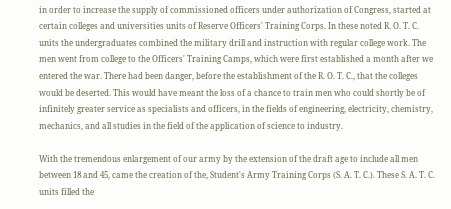in order to increase the supply of commissioned officers under authorization of Congress, started at certain colleges and universities units of Reserve Officers' Training Corps. In these noted R. O. T. C. units the undergraduates combined the military drill and instruction with regular college work. The men went from college to the Officers' Training Camps, which were first established a month after we entered the war. There had been danger, before the establishment of the R. O. T. C., that the colleges would be deserted. This would have meant the loss of a chance to train men who could shortly be of infinitely greater service as specialists and officers, in the fields of engineering, electricity, chemistry, mechanics, and all studies in the field of the application of science to industry.

With the tremendous enlargement of our army by the extension of the draft age to include all men between 18 and 45, came the creation of the, Student's Army Training Corps (S. A. T. C.). These S. A. T. C. units filled the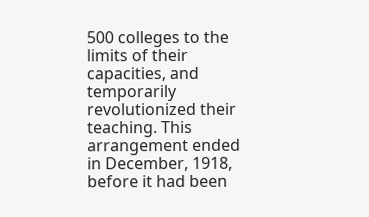500 colleges to the limits of their capacities, and temporarily revolutionized their teaching. This arrangement ended in December, 1918, before it had been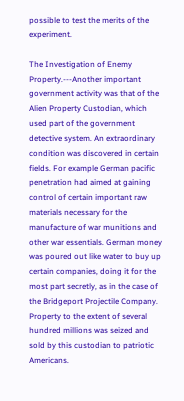possible to test the merits of the experiment.

The Investigation of Enemy Property.---Another important government activity was that of the Alien Property Custodian, which used part of the government detective system. An extraordinary condition was discovered in certain fields. For example German pacific penetration had aimed at gaining control of certain important raw materials necessary for the manufacture of war munitions and other war essentials. German money was poured out like water to buy up certain companies, doing it for the most part secretly, as in the case of the Bridgeport Projectile Company. Property to the extent of several hundred millions was seized and sold by this custodian to patriotic Americans.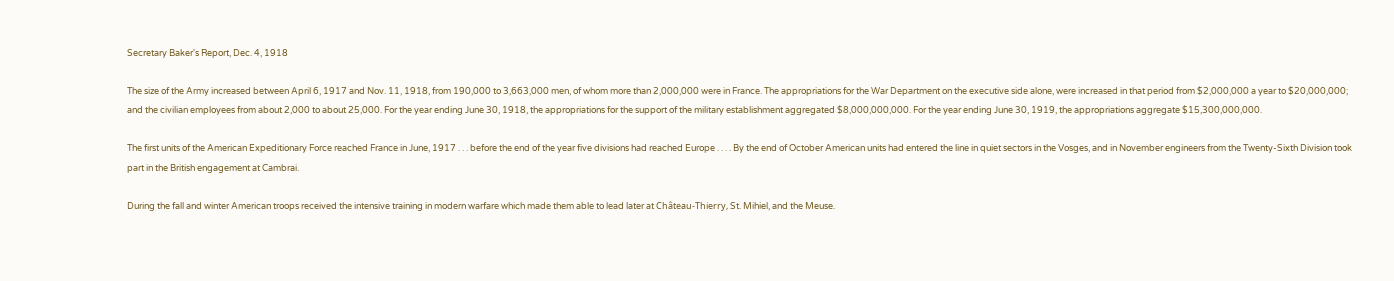Secretary Baker's Report, Dec. 4, 1918

The size of the Army increased between April 6, 1917 and Nov. 11, 1918, from 190,000 to 3,663,000 men, of whom more than 2,000,000 were in France. The appropriations for the War Department on the executive side alone, were increased in that period from $2,000,000 a year to $20,000,000; and the civilian employees from about 2,000 to about 25,000. For the year ending June 30, 1918, the appropriations for the support of the military establishment aggregated $8,000,000,000. For the year ending June 30, 1919, the appropriations aggregate $15,300,000,000.

The first units of the American Expeditionary Force reached France in June, 1917 . . . before the end of the year five divisions had reached Europe . . . . By the end of October American units had entered the line in quiet sectors in the Vosges, and in November engineers from the Twenty-Sixth Division took part in the British engagement at Cambrai.

During the fall and winter American troops received the intensive training in modern warfare which made them able to lead later at Château-Thierry, St. Mihiel, and the Meuse.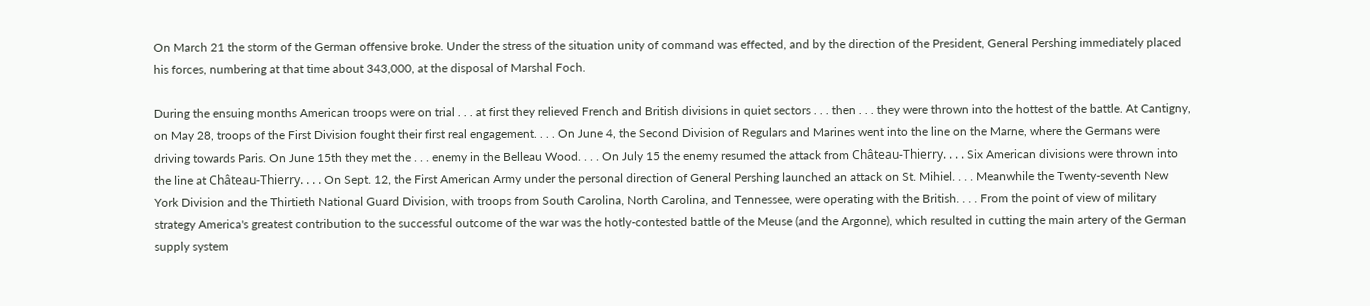On March 21 the storm of the German offensive broke. Under the stress of the situation unity of command was effected, and by the direction of the President, General Pershing immediately placed his forces, numbering at that time about 343,000, at the disposal of Marshal Foch.

During the ensuing months American troops were on trial . . . at first they relieved French and British divisions in quiet sectors . . . then . . . they were thrown into the hottest of the battle. At Cantigny, on May 28, troops of the First Division fought their first real engagement. . . . On June 4, the Second Division of Regulars and Marines went into the line on the Marne, where the Germans were driving towards Paris. On June 15th they met the . . . enemy in the Belleau Wood. . . . On July 15 the enemy resumed the attack from Château-Thierry. . . . Six American divisions were thrown into the line at Château-Thierry. . . . On Sept. 12, the First American Army under the personal direction of General Pershing launched an attack on St. Mihiel. . . . Meanwhile the Twenty-seventh New York Division and the Thirtieth National Guard Division, with troops from South Carolina, North Carolina, and Tennessee, were operating with the British. . . . From the point of view of military strategy America's greatest contribution to the successful outcome of the war was the hotly-contested battle of the Meuse (and the Argonne), which resulted in cutting the main artery of the German supply system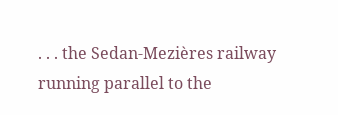. . . the Sedan-Mezières railway running parallel to the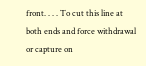front. . . . To cut this line at both ends and force withdrawal or capture on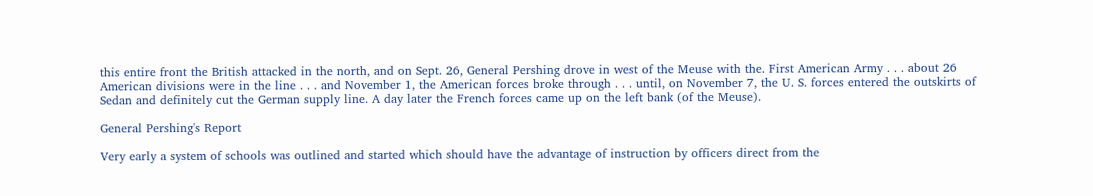this entire front the British attacked in the north, and on Sept. 26, General Pershing drove in west of the Meuse with the. First American Army . . . about 26 American divisions were in the line . . . and November 1, the American forces broke through . . . until, on November 7, the U. S. forces entered the outskirts of Sedan and definitely cut the German supply line. A day later the French forces came up on the left bank (of the Meuse).

General Pershing's Report

Very early a system of schools was outlined and started which should have the advantage of instruction by officers direct from the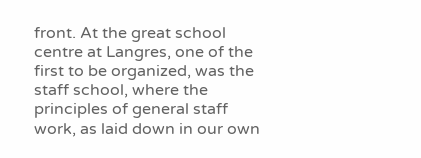front. At the great school centre at Langres, one of the first to be organized, was the staff school, where the principles of general staff work, as laid down in our own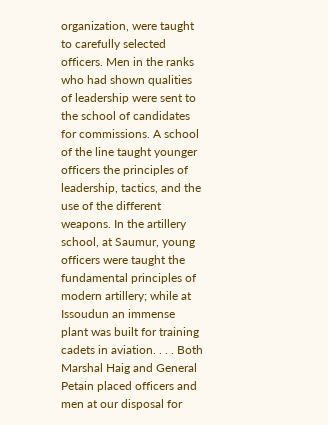organization, were taught to carefully selected officers. Men in the ranks who had shown qualities of leadership were sent to the school of candidates for commissions. A school of the line taught younger officers the principles of leadership, tactics, and the use of the different weapons. In the artillery school, at Saumur, young officers were taught the fundamental principles of modern artillery; while at Issoudun an immense plant was built for training cadets in aviation. . . . Both Marshal Haig and General Petain placed officers and men at our disposal for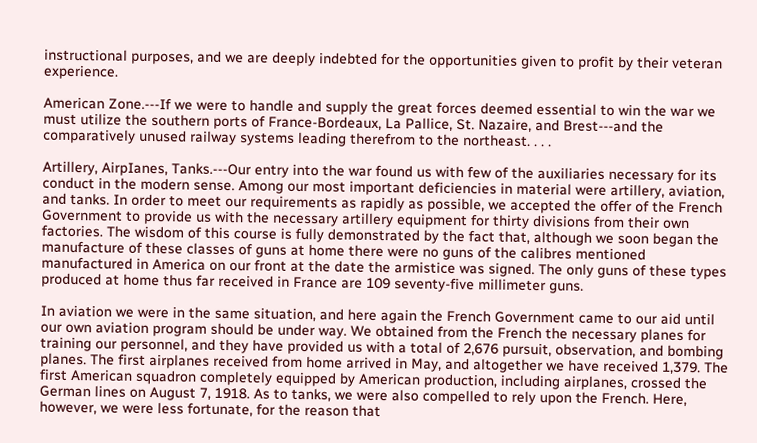instructional purposes, and we are deeply indebted for the opportunities given to profit by their veteran experience.

American Zone.---If we were to handle and supply the great forces deemed essential to win the war we must utilize the southern ports of France-Bordeaux, La Pallice, St. Nazaire, and Brest---and the comparatively unused railway systems leading therefrom to the northeast. . . .

Artillery, AirpIanes, Tanks.---Our entry into the war found us with few of the auxiliaries necessary for its conduct in the modern sense. Among our most important deficiencies in material were artillery, aviation, and tanks. In order to meet our requirements as rapidly as possible, we accepted the offer of the French Government to provide us with the necessary artillery equipment for thirty divisions from their own factories. The wisdom of this course is fully demonstrated by the fact that, although we soon began the manufacture of these classes of guns at home there were no guns of the calibres mentioned manufactured in America on our front at the date the armistice was signed. The only guns of these types produced at home thus far received in France are 109 seventy-five millimeter guns.

In aviation we were in the same situation, and here again the French Government came to our aid until our own aviation program should be under way. We obtained from the French the necessary planes for training our personnel, and they have provided us with a total of 2,676 pursuit, observation, and bombing planes. The first airplanes received from home arrived in May, and altogether we have received 1,379. The first American squadron completely equipped by American production, including airplanes, crossed the German lines on August 7, 1918. As to tanks, we were also compelled to rely upon the French. Here, however, we were less fortunate, for the reason that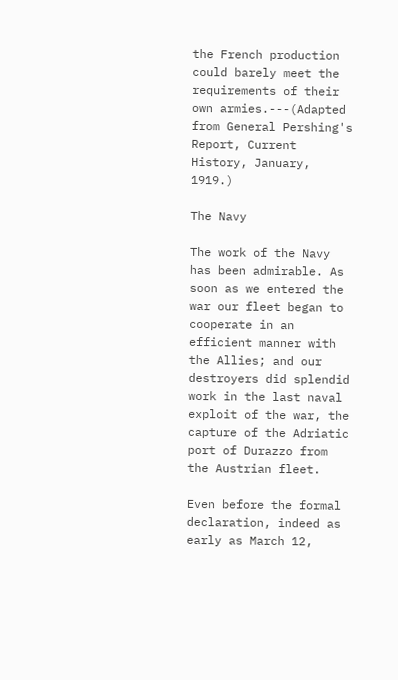the French production could barely meet the requirements of their own armies.---(Adapted from General Pershing's Report, Current History, January, 1919.)

The Navy

The work of the Navy has been admirable. As soon as we entered the war our fleet began to cooperate in an efficient manner with the Allies; and our destroyers did splendid work in the last naval exploit of the war, the capture of the Adriatic port of Durazzo from the Austrian fleet.

Even before the formal declaration, indeed as early as March 12,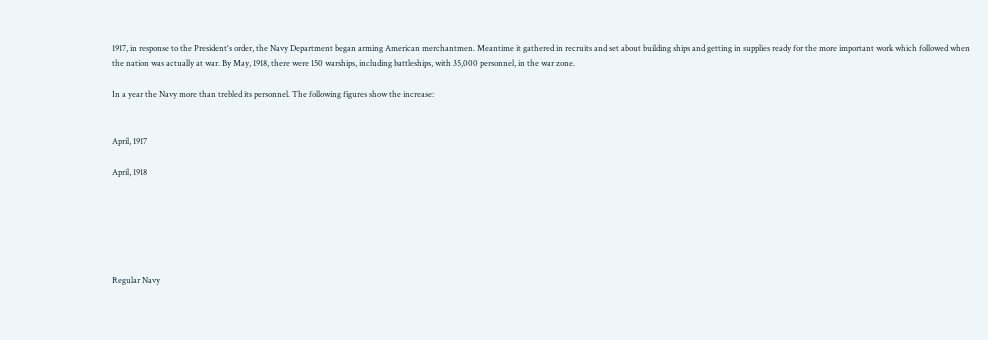1917, in response to the President's order, the Navy Department began arming American merchantmen. Meantime it gathered in recruits and set about building ships and getting in supplies ready for the more important work which followed when the nation was actually at war. By May, 1918, there were 150 warships, including battleships, with 35,000 personnel, in the war zone.

In a year the Navy more than trebled its personnel. The following figures show the increase:


April, 1917

April, 1918






Regular Navy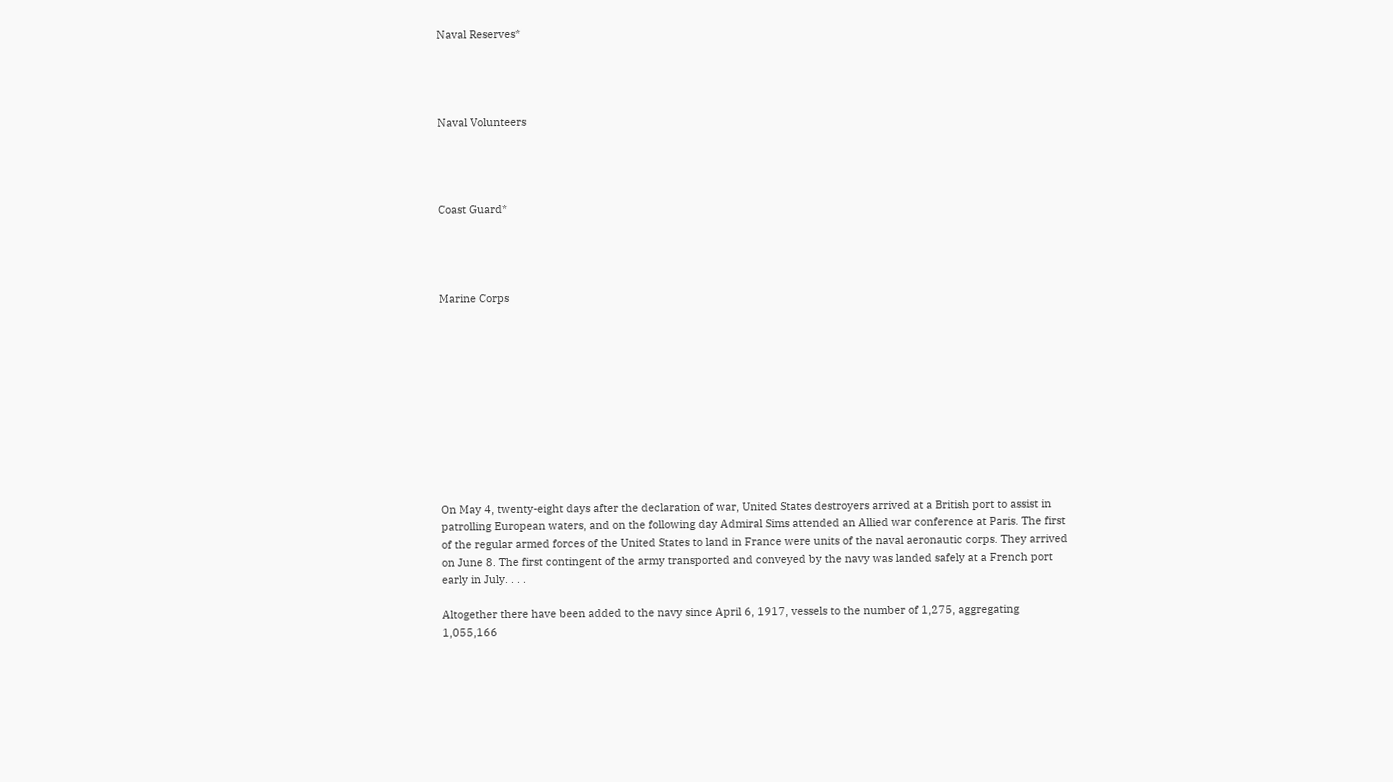Naval Reserves*




Naval Volunteers




Coast Guard*




Marine Corps











On May 4, twenty-eight days after the declaration of war, United States destroyers arrived at a British port to assist in patrolling European waters, and on the following day Admiral Sims attended an Allied war conference at Paris. The first of the regular armed forces of the United States to land in France were units of the naval aeronautic corps. They arrived on June 8. The first contingent of the army transported and conveyed by the navy was landed safely at a French port early in July. . . .

Altogether there have been added to the navy since April 6, 1917, vessels to the number of 1,275, aggregating 1,055,166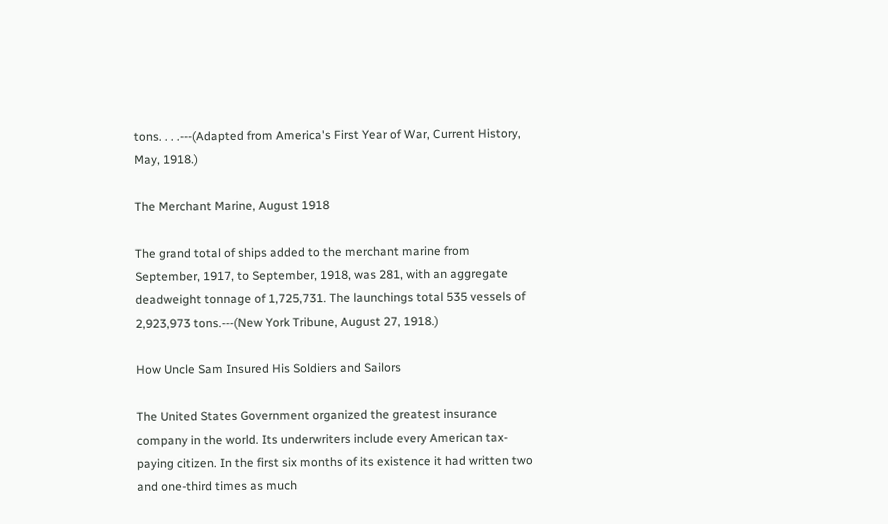tons. . . .---(Adapted from America's First Year of War, Current History, May, 1918.)

The Merchant Marine, August 1918

The grand total of ships added to the merchant marine from September, 1917, to September, 1918, was 281, with an aggregate deadweight tonnage of 1,725,731. The launchings total 535 vessels of 2,923,973 tons.---(New York Tribune, August 27, 1918.)

How Uncle Sam Insured His Soldiers and Sailors

The United States Government organized the greatest insurance company in the world. Its underwriters include every American tax-paying citizen. In the first six months of its existence it had written two and one-third times as much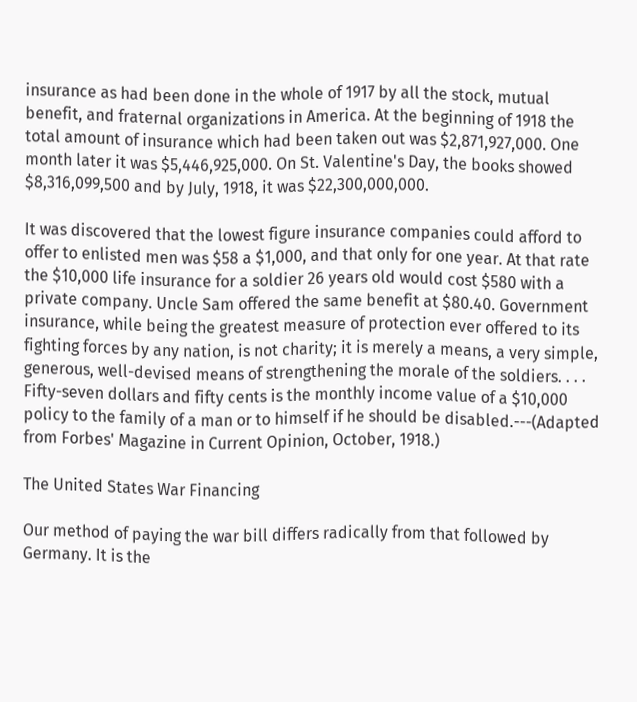insurance as had been done in the whole of 1917 by all the stock, mutual benefit, and fraternal organizations in America. At the beginning of 1918 the total amount of insurance which had been taken out was $2,871,927,000. One month later it was $5,446,925,000. On St. Valentine's Day, the books showed $8,316,099,500 and by July, 1918, it was $22,300,000,000.

It was discovered that the lowest figure insurance companies could afford to offer to enlisted men was $58 a $1,000, and that only for one year. At that rate the $10,000 life insurance for a soldier 26 years old would cost $580 with a private company. Uncle Sam offered the same benefit at $80.40. Government insurance, while being the greatest measure of protection ever offered to its fighting forces by any nation, is not charity; it is merely a means, a very simple, generous, well-devised means of strengthening the morale of the soldiers. . . . Fifty-seven dollars and fifty cents is the monthly income value of a $10,000 policy to the family of a man or to himself if he should be disabled.---(Adapted from Forbes' Magazine in Current Opinion, October, 1918.)

The United States War Financing

Our method of paying the war bill differs radically from that followed by Germany. It is the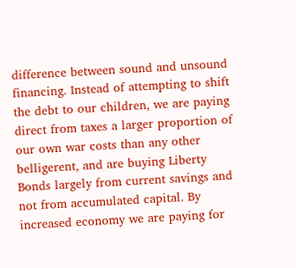difference between sound and unsound financing. Instead of attempting to shift the debt to our children, we are paying direct from taxes a larger proportion of our own war costs than any other belligerent, and are buying Liberty Bonds largely from current savings and not from accumulated capital. By increased economy we are paying for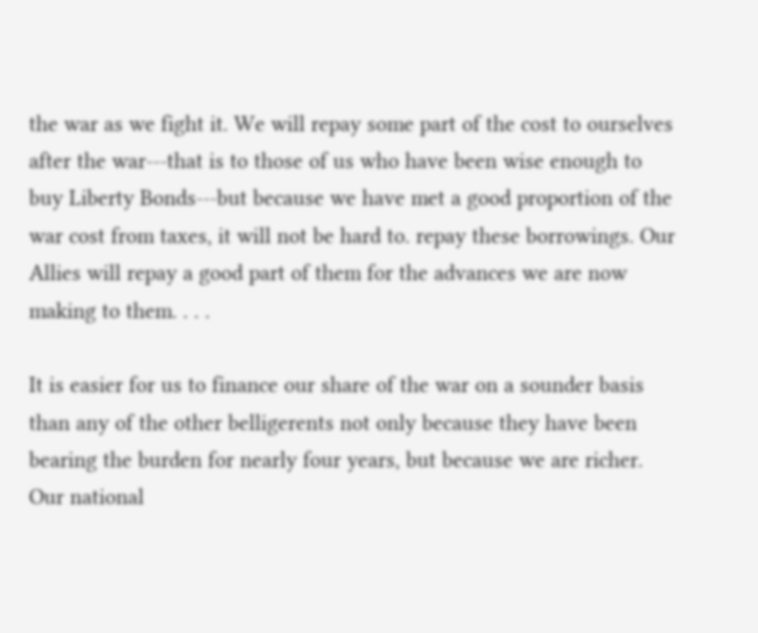the war as we fight it. We will repay some part of the cost to ourselves after the war---that is to those of us who have been wise enough to buy Liberty Bonds---but because we have met a good proportion of the war cost from taxes, it will not be hard to. repay these borrowings. Our Allies will repay a good part of them for the advances we are now making to them. . . .

It is easier for us to finance our share of the war on a sounder basis than any of the other belligerents not only because they have been bearing the burden for nearly four years, but because we are richer. Our national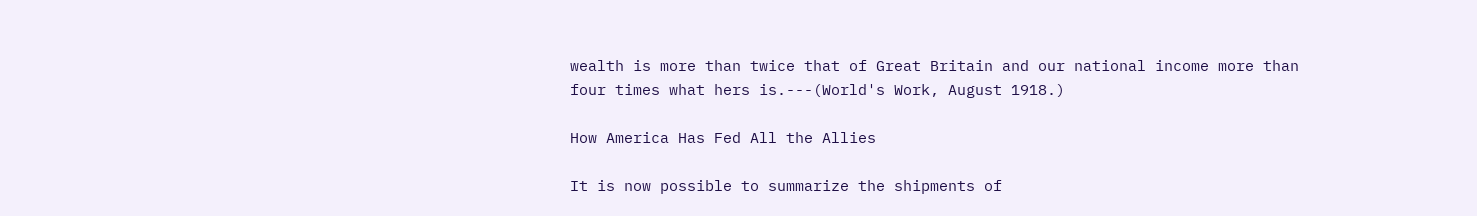wealth is more than twice that of Great Britain and our national income more than four times what hers is.---(World's Work, August 1918.)

How America Has Fed All the Allies

It is now possible to summarize the shipments of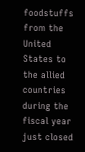foodstuffs from the United States to the allied countries during the fiscal year just closed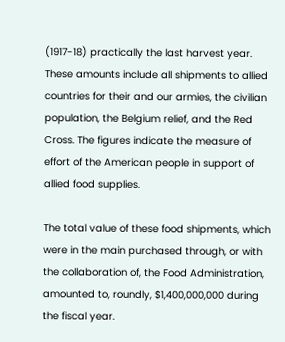(1917-18) practically the last harvest year. These amounts include all shipments to allied countries for their and our armies, the civilian population, the Belgium relief, and the Red Cross. The figures indicate the measure of effort of the American people in support of allied food supplies.

The total value of these food shipments, which were in the main purchased through, or with the collaboration of, the Food Administration, amounted to, roundly, $1,400,000,000 during the fiscal year.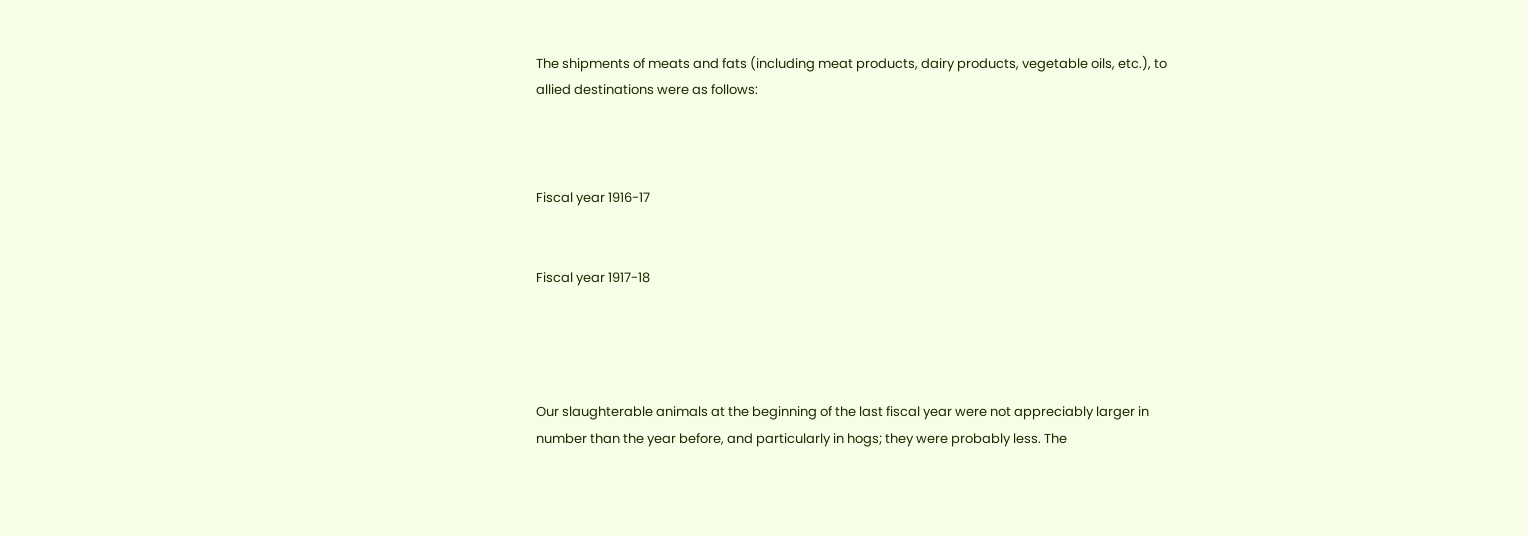The shipments of meats and fats (including meat products, dairy products, vegetable oils, etc.), to allied destinations were as follows:



Fiscal year 1916-17


Fiscal year 1917-18




Our slaughterable animals at the beginning of the last fiscal year were not appreciably larger in number than the year before, and particularly in hogs; they were probably less. The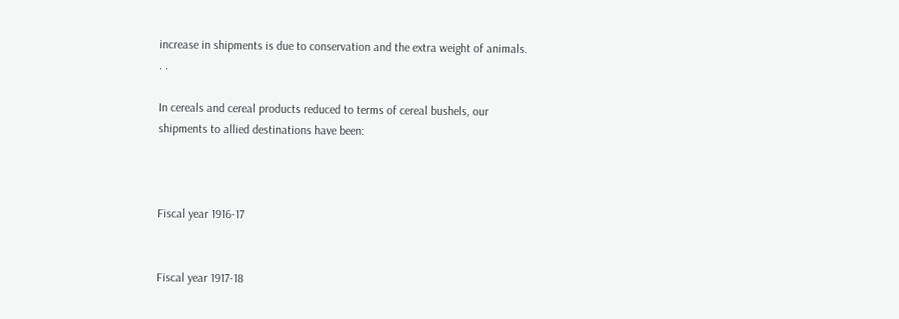increase in shipments is due to conservation and the extra weight of animals. . .

In cereals and cereal products reduced to terms of cereal bushels, our shipments to allied destinations have been:



Fiscal year 1916-17


Fiscal year 1917-18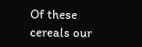Of these cereals our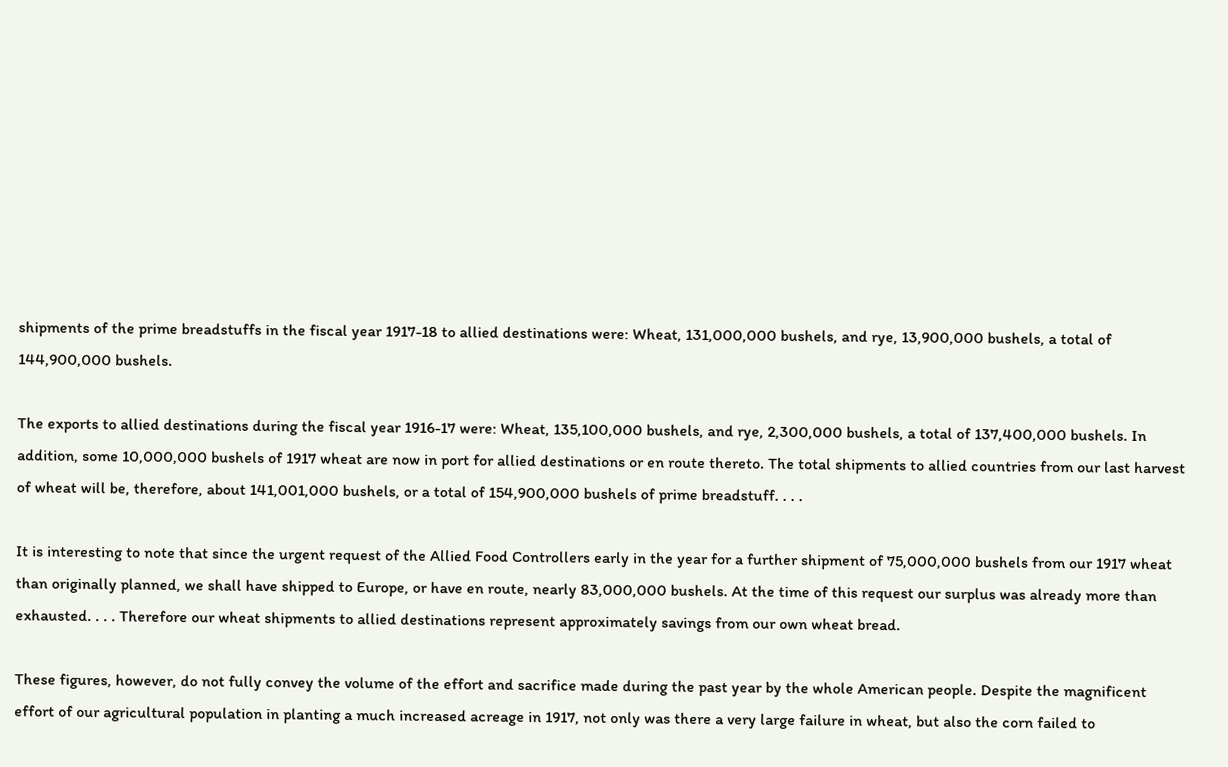shipments of the prime breadstuffs in the fiscal year 1917-18 to allied destinations were: Wheat, 131,000,000 bushels, and rye, 13,900,000 bushels, a total of 144,900,000 bushels.

The exports to allied destinations during the fiscal year 1916-17 were: Wheat, 135,100,000 bushels, and rye, 2,300,000 bushels, a total of 137,400,000 bushels. In addition, some 10,000,000 bushels of 1917 wheat are now in port for allied destinations or en route thereto. The total shipments to allied countries from our last harvest of wheat will be, therefore, about 141,001,000 bushels, or a total of 154,900,000 bushels of prime breadstuff. . . .

It is interesting to note that since the urgent request of the Allied Food Controllers early in the year for a further shipment of 75,000,000 bushels from our 1917 wheat than originally planned, we shall have shipped to Europe, or have en route, nearly 83,000,000 bushels. At the time of this request our surplus was already more than exhausted. . . . Therefore our wheat shipments to allied destinations represent approximately savings from our own wheat bread.

These figures, however, do not fully convey the volume of the effort and sacrifice made during the past year by the whole American people. Despite the magnificent effort of our agricultural population in planting a much increased acreage in 1917, not only was there a very large failure in wheat, but also the corn failed to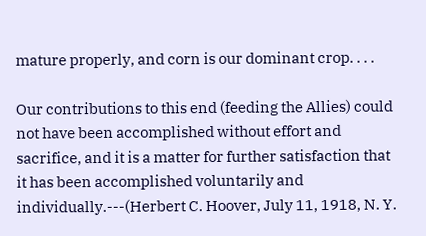mature properly, and corn is our dominant crop. . . .

Our contributions to this end (feeding the Allies) could not have been accomplished without effort and sacrifice, and it is a matter for further satisfaction that it has been accomplished voluntarily and individually.---(Herbert C. Hoover, July 11, 1918, N. Y.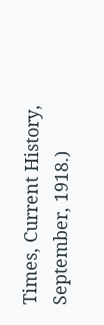Times, Current History, September, 1918.)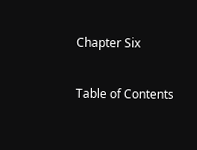Chapter Six

Table of Contents